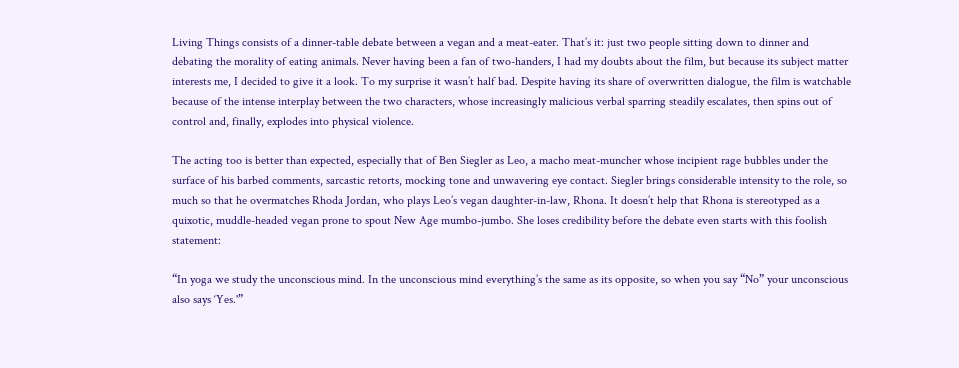Living Things consists of a dinner-table debate between a vegan and a meat-eater. That’s it: just two people sitting down to dinner and debating the morality of eating animals. Never having been a fan of two-handers, I had my doubts about the film, but because its subject matter interests me, I decided to give it a look. To my surprise it wasn’t half bad. Despite having its share of overwritten dialogue, the film is watchable because of the intense interplay between the two characters, whose increasingly malicious verbal sparring steadily escalates, then spins out of control and, finally, explodes into physical violence.

The acting too is better than expected, especially that of Ben Siegler as Leo, a macho meat-muncher whose incipient rage bubbles under the surface of his barbed comments, sarcastic retorts, mocking tone and unwavering eye contact. Siegler brings considerable intensity to the role, so much so that he overmatches Rhoda Jordan, who plays Leo’s vegan daughter-in-law, Rhona. It doesn’t help that Rhona is stereotyped as a quixotic, muddle-headed vegan prone to spout New Age mumbo-jumbo. She loses credibility before the debate even starts with this foolish statement:

“In yoga we study the unconscious mind. In the unconscious mind everything’s the same as its opposite, so when you say “No” your unconscious also says ‘Yes.'”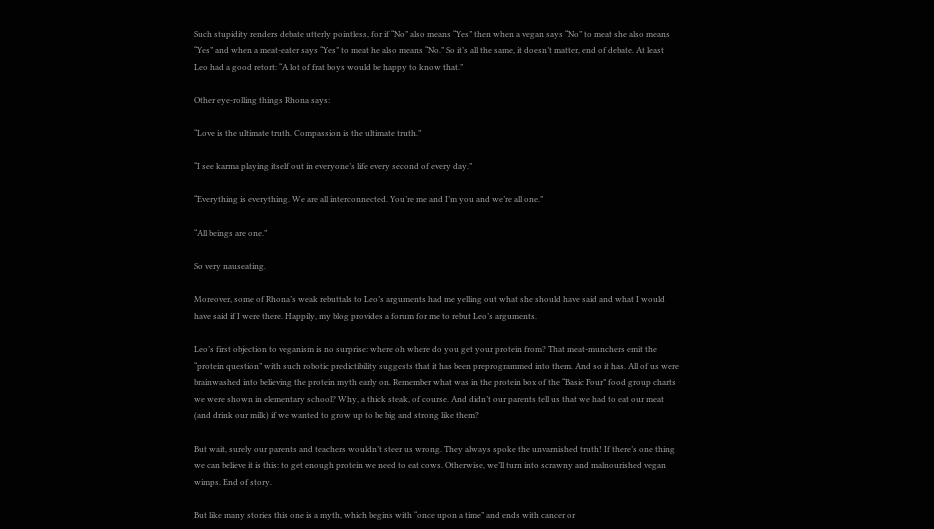Such stupidity renders debate utterly pointless, for if “No” also means “Yes” then when a vegan says “No” to meat she also means “Yes” and when a meat-eater says “Yes” to meat he also means “No.” So it’s all the same, it doesn’t matter, end of debate. At least Leo had a good retort: “A lot of frat boys would be happy to know that.”

Other eye-rolling things Rhona says:

“Love is the ultimate truth. Compassion is the ultimate truth.”

“I see karma playing itself out in everyone’s life every second of every day.”

“Everything is everything. We are all interconnected. You’re me and I’m you and we’re all one.”

“All beings are one.”

So very nauseating.

Moreover, some of Rhona’s weak rebuttals to Leo’s arguments had me yelling out what she should have said and what I would have said if I were there. Happily, my blog provides a forum for me to rebut Leo’s arguments.

Leo’s first objection to veganism is no surprise: where oh where do you get your protein from? That meat-munchers emit the “protein question” with such robotic predictibility suggests that it has been preprogrammed into them. And so it has. All of us were brainwashed into believing the protein myth early on. Remember what was in the protein box of the “Basic Four” food group charts we were shown in elementary school? Why, a thick steak, of course. And didn’t our parents tell us that we had to eat our meat (and drink our milk) if we wanted to grow up to be big and strong like them?

But wait, surely our parents and teachers wouldn’t steer us wrong. They always spoke the unvarnished truth! If there’s one thing we can believe it is this: to get enough protein we need to eat cows. Otherwise, we’ll turn into scrawny and malnourished vegan wimps. End of story.

But like many stories this one is a myth, which begins with “once upon a time” and ends with cancer or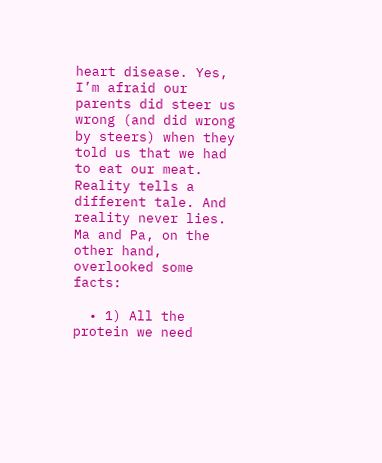heart disease. Yes, I’m afraid our parents did steer us wrong (and did wrong by steers) when they told us that we had to eat our meat.  Reality tells a different tale. And reality never lies. Ma and Pa, on the other hand, overlooked some facts:

  • 1) All the protein we need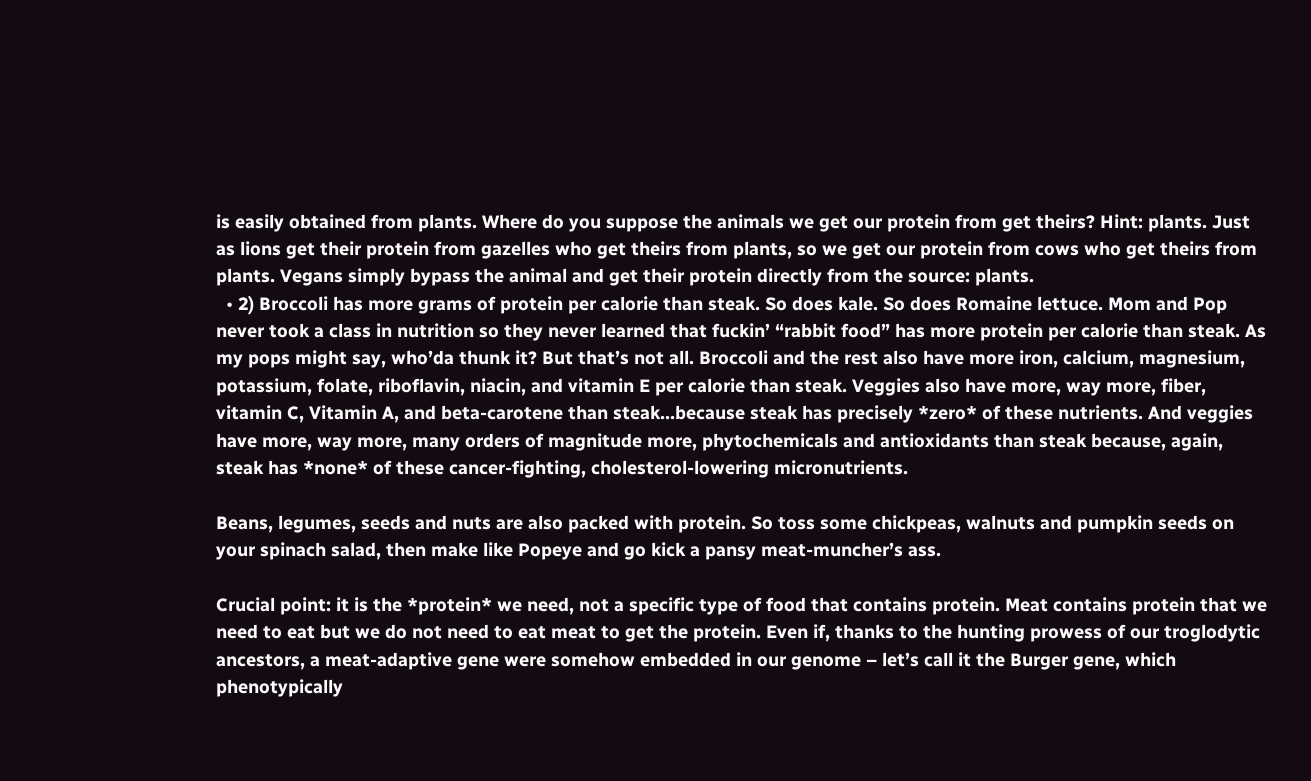is easily obtained from plants. Where do you suppose the animals we get our protein from get theirs? Hint: plants. Just as lions get their protein from gazelles who get theirs from plants, so we get our protein from cows who get theirs from plants. Vegans simply bypass the animal and get their protein directly from the source: plants.
  • 2) Broccoli has more grams of protein per calorie than steak. So does kale. So does Romaine lettuce. Mom and Pop never took a class in nutrition so they never learned that fuckin’ “rabbit food” has more protein per calorie than steak. As my pops might say, who’da thunk it? But that’s not all. Broccoli and the rest also have more iron, calcium, magnesium, potassium, folate, riboflavin, niacin, and vitamin E per calorie than steak. Veggies also have more, way more, fiber, vitamin C, Vitamin A, and beta-carotene than steak…because steak has precisely *zero* of these nutrients. And veggies have more, way more, many orders of magnitude more, phytochemicals and antioxidants than steak because, again, steak has *none* of these cancer-fighting, cholesterol-lowering micronutrients.

Beans, legumes, seeds and nuts are also packed with protein. So toss some chickpeas, walnuts and pumpkin seeds on your spinach salad, then make like Popeye and go kick a pansy meat-muncher’s ass.

Crucial point: it is the *protein* we need, not a specific type of food that contains protein. Meat contains protein that we need to eat but we do not need to eat meat to get the protein. Even if, thanks to the hunting prowess of our troglodytic ancestors, a meat-adaptive gene were somehow embedded in our genome – let’s call it the Burger gene, which phenotypically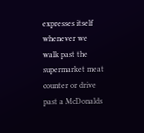expresses itself whenever we walk past the supermarket meat counter or drive past a McDonalds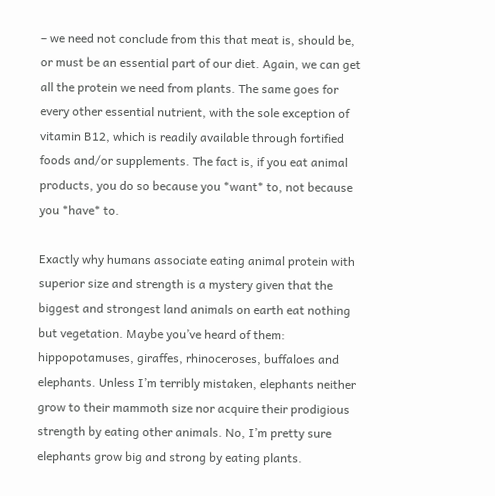– we need not conclude from this that meat is, should be, or must be an essential part of our diet. Again, we can get all the protein we need from plants. The same goes for every other essential nutrient, with the sole exception of vitamin B12, which is readily available through fortified foods and/or supplements. The fact is, if you eat animal products, you do so because you *want* to, not because you *have* to.

Exactly why humans associate eating animal protein with superior size and strength is a mystery given that the biggest and strongest land animals on earth eat nothing but vegetation. Maybe you’ve heard of them: hippopotamuses, giraffes, rhinoceroses, buffaloes and elephants. Unless I’m terribly mistaken, elephants neither grow to their mammoth size nor acquire their prodigious strength by eating other animals. No, I’m pretty sure elephants grow big and strong by eating plants.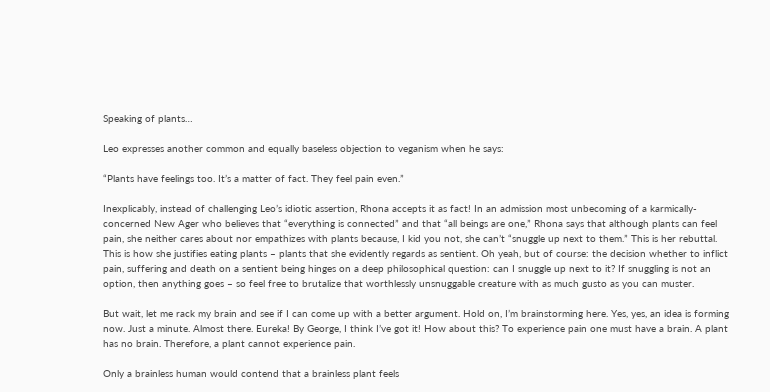Speaking of plants…

Leo expresses another common and equally baseless objection to veganism when he says:

“Plants have feelings too. It’s a matter of fact. They feel pain even.”

Inexplicably, instead of challenging Leo’s idiotic assertion, Rhona accepts it as fact! In an admission most unbecoming of a karmically-concerned New Ager who believes that “everything is connected” and that “all beings are one,” Rhona says that although plants can feel pain, she neither cares about nor empathizes with plants because, I kid you not, she can’t “snuggle up next to them.” This is her rebuttal. This is how she justifies eating plants – plants that she evidently regards as sentient. Oh yeah, but of course: the decision whether to inflict pain, suffering and death on a sentient being hinges on a deep philosophical question: can I snuggle up next to it? If snuggling is not an option, then anything goes – so feel free to brutalize that worthlessly unsnuggable creature with as much gusto as you can muster.

But wait, let me rack my brain and see if I can come up with a better argument. Hold on, I’m brainstorming here. Yes, yes, an idea is forming now. Just a minute. Almost there. Eureka! By George, I think I’ve got it! How about this? To experience pain one must have a brain. A plant has no brain. Therefore, a plant cannot experience pain.

Only a brainless human would contend that a brainless plant feels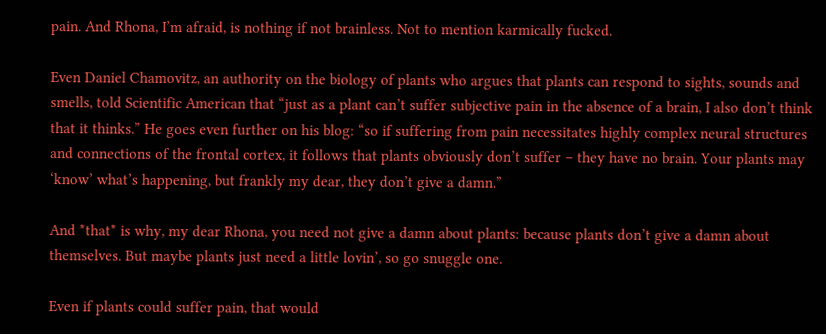pain. And Rhona, I’m afraid, is nothing if not brainless. Not to mention karmically fucked.

Even Daniel Chamovitz, an authority on the biology of plants who argues that plants can respond to sights, sounds and smells, told Scientific American that “just as a plant can’t suffer subjective pain in the absence of a brain, I also don’t think that it thinks.” He goes even further on his blog: “so if suffering from pain necessitates highly complex neural structures and connections of the frontal cortex, it follows that plants obviously don’t suffer – they have no brain. Your plants may ‘know’ what’s happening, but frankly my dear, they don’t give a damn.”

And *that* is why, my dear Rhona, you need not give a damn about plants: because plants don’t give a damn about themselves. But maybe plants just need a little lovin’, so go snuggle one.

Even if plants could suffer pain, that would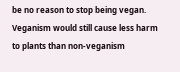be no reason to stop being vegan. Veganism would still cause less harm to plants than non-veganism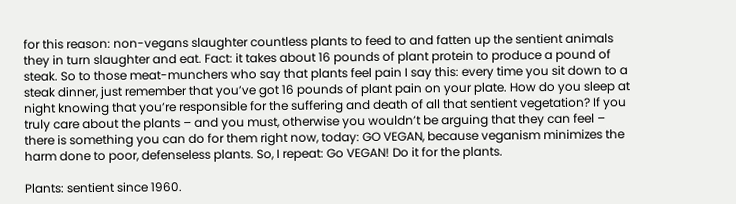for this reason: non-vegans slaughter countless plants to feed to and fatten up the sentient animals they in turn slaughter and eat. Fact: it takes about 16 pounds of plant protein to produce a pound of steak. So to those meat-munchers who say that plants feel pain I say this: every time you sit down to a steak dinner, just remember that you’ve got 16 pounds of plant pain on your plate. How do you sleep at night knowing that you’re responsible for the suffering and death of all that sentient vegetation? If you truly care about the plants – and you must, otherwise you wouldn’t be arguing that they can feel – there is something you can do for them right now, today: GO VEGAN, because veganism minimizes the harm done to poor, defenseless plants. So, I repeat: Go VEGAN! Do it for the plants.

Plants: sentient since 1960.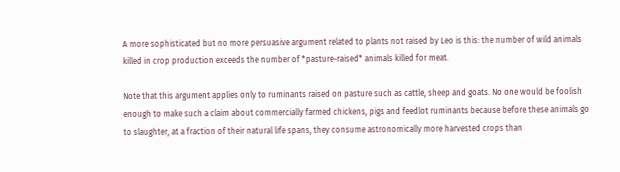A more sophisticated but no more persuasive argument related to plants not raised by Leo is this: the number of wild animals killed in crop production exceeds the number of *pasture-raised* animals killed for meat.

Note that this argument applies only to ruminants raised on pasture such as cattle, sheep and goats. No one would be foolish enough to make such a claim about commercially farmed chickens, pigs and feedlot ruminants because before these animals go to slaughter, at a fraction of their natural life spans, they consume astronomically more harvested crops than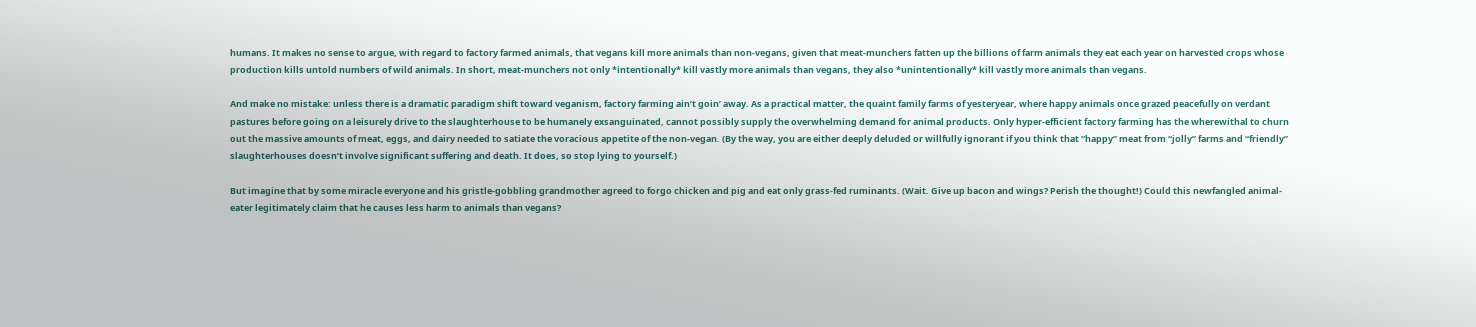humans. It makes no sense to argue, with regard to factory farmed animals, that vegans kill more animals than non-vegans, given that meat-munchers fatten up the billions of farm animals they eat each year on harvested crops whose production kills untold numbers of wild animals. In short, meat-munchers not only *intentionally* kill vastly more animals than vegans, they also *unintentionally* kill vastly more animals than vegans.

And make no mistake: unless there is a dramatic paradigm shift toward veganism, factory farming ain’t goin’ away. As a practical matter, the quaint family farms of yesteryear, where happy animals once grazed peacefully on verdant pastures before going on a leisurely drive to the slaughterhouse to be humanely exsanguinated, cannot possibly supply the overwhelming demand for animal products. Only hyper-efficient factory farming has the wherewithal to churn out the massive amounts of meat, eggs, and dairy needed to satiate the voracious appetite of the non-vegan. (By the way, you are either deeply deluded or willfully ignorant if you think that “happy” meat from “jolly” farms and “friendly” slaughterhouses doesn’t involve significant suffering and death. It does, so stop lying to yourself.)

But imagine that by some miracle everyone and his gristle-gobbling grandmother agreed to forgo chicken and pig and eat only grass-fed ruminants. (Wait. Give up bacon and wings? Perish the thought!) Could this newfangled animal-eater legitimately claim that he causes less harm to animals than vegans?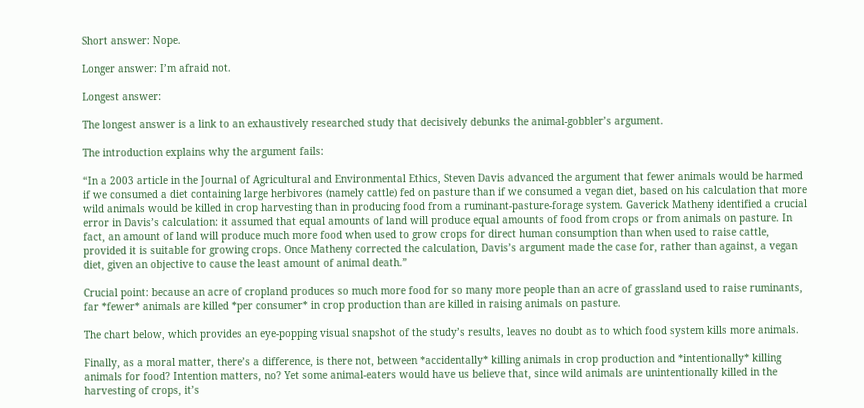Short answer: Nope.

Longer answer: I’m afraid not.

Longest answer:

The longest answer is a link to an exhaustively researched study that decisively debunks the animal-gobbler’s argument.

The introduction explains why the argument fails:

“In a 2003 article in the Journal of Agricultural and Environmental Ethics, Steven Davis advanced the argument that fewer animals would be harmed if we consumed a diet containing large herbivores (namely cattle) fed on pasture than if we consumed a vegan diet, based on his calculation that more wild animals would be killed in crop harvesting than in producing food from a ruminant-pasture-forage system. Gaverick Matheny identified a crucial error in Davis’s calculation: it assumed that equal amounts of land will produce equal amounts of food from crops or from animals on pasture. In fact, an amount of land will produce much more food when used to grow crops for direct human consumption than when used to raise cattle, provided it is suitable for growing crops. Once Matheny corrected the calculation, Davis’s argument made the case for, rather than against, a vegan diet, given an objective to cause the least amount of animal death.”

Crucial point: because an acre of cropland produces so much more food for so many more people than an acre of grassland used to raise ruminants, far *fewer* animals are killed *per consumer* in crop production than are killed in raising animals on pasture.

The chart below, which provides an eye-popping visual snapshot of the study’s results, leaves no doubt as to which food system kills more animals.

Finally, as a moral matter, there’s a difference, is there not, between *accidentally* killing animals in crop production and *intentionally* killing animals for food? Intention matters, no? Yet some animal-eaters would have us believe that, since wild animals are unintentionally killed in the harvesting of crops, it’s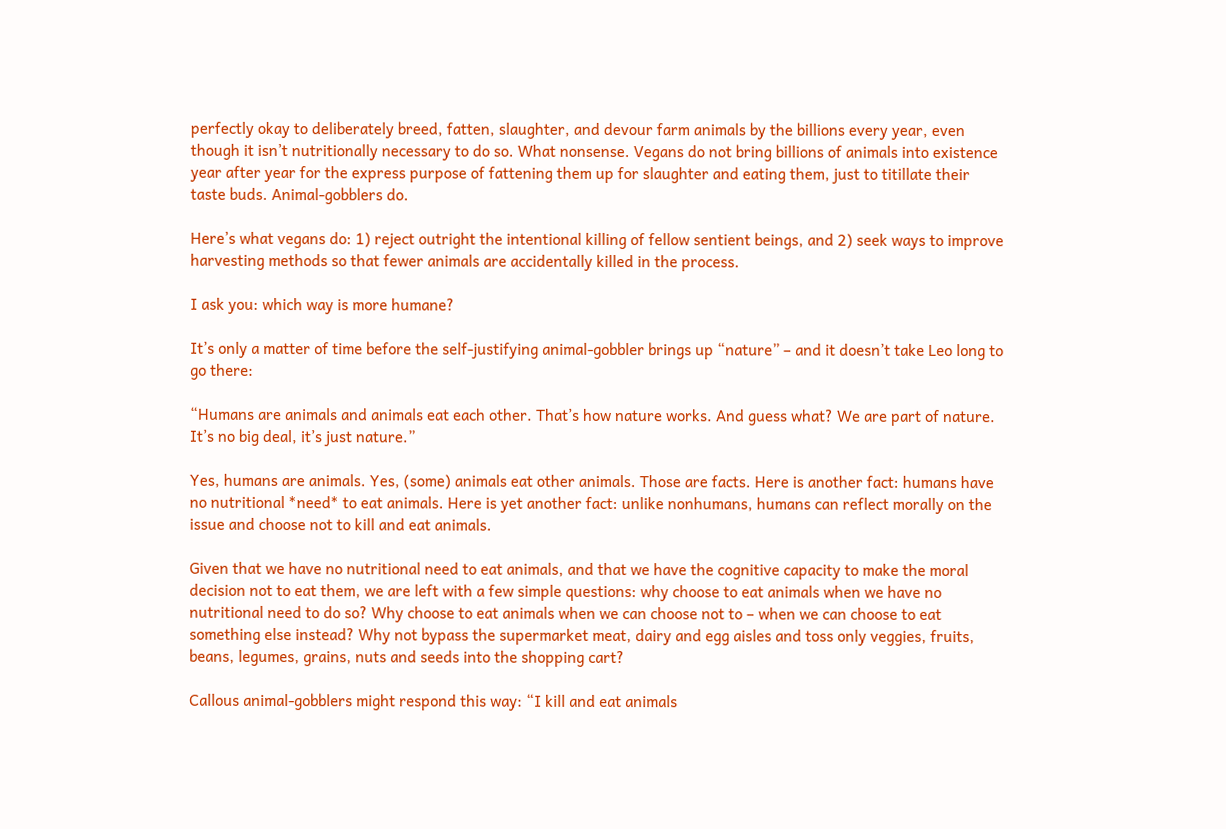perfectly okay to deliberately breed, fatten, slaughter, and devour farm animals by the billions every year, even though it isn’t nutritionally necessary to do so. What nonsense. Vegans do not bring billions of animals into existence year after year for the express purpose of fattening them up for slaughter and eating them, just to titillate their taste buds. Animal-gobblers do.

Here’s what vegans do: 1) reject outright the intentional killing of fellow sentient beings, and 2) seek ways to improve harvesting methods so that fewer animals are accidentally killed in the process.

I ask you: which way is more humane?

It’s only a matter of time before the self-justifying animal-gobbler brings up “nature” – and it doesn’t take Leo long to go there:

“Humans are animals and animals eat each other. That’s how nature works. And guess what? We are part of nature. It’s no big deal, it’s just nature.”

Yes, humans are animals. Yes, (some) animals eat other animals. Those are facts. Here is another fact: humans have no nutritional *need* to eat animals. Here is yet another fact: unlike nonhumans, humans can reflect morally on the issue and choose not to kill and eat animals.

Given that we have no nutritional need to eat animals, and that we have the cognitive capacity to make the moral decision not to eat them, we are left with a few simple questions: why choose to eat animals when we have no nutritional need to do so? Why choose to eat animals when we can choose not to – when we can choose to eat something else instead? Why not bypass the supermarket meat, dairy and egg aisles and toss only veggies, fruits, beans, legumes, grains, nuts and seeds into the shopping cart?

Callous animal-gobblers might respond this way: “I kill and eat animals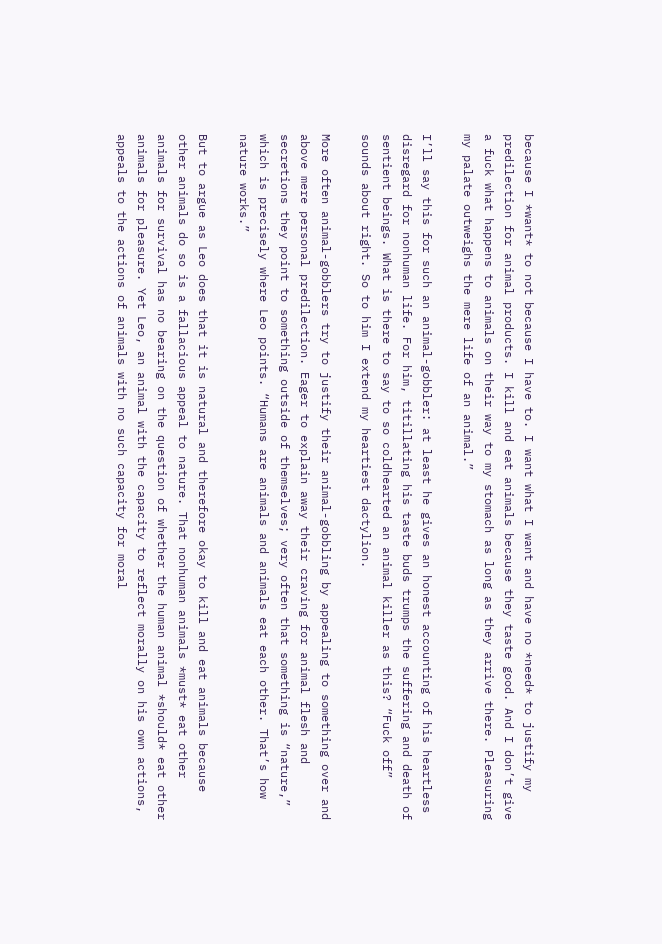because I *want* to not because I have to. I want what I want and have no *need* to justify my predilection for animal products. I kill and eat animals because they taste good. And I don’t give a fuck what happens to animals on their way to my stomach as long as they arrive there. Pleasuring my palate outweighs the mere life of an animal.”

I’ll say this for such an animal-gobbler: at least he gives an honest accounting of his heartless disregard for nonhuman life. For him, titillating his taste buds trumps the suffering and death of sentient beings. What is there to say to so coldhearted an animal killer as this? “Fuck off” sounds about right. So to him I extend my heartiest dactylion.

More often animal-gobblers try to justify their animal-gobbling by appealing to something over and above mere personal predilection. Eager to explain away their craving for animal flesh and secretions they point to something outside of themselves; very often that something is “nature,” which is precisely where Leo points. “Humans are animals and animals eat each other. That’s how nature works.”

But to argue as Leo does that it is natural and therefore okay to kill and eat animals because other animals do so is a fallacious appeal to nature. That nonhuman animals *must* eat other animals for survival has no bearing on the question of whether the human animal *should* eat other animals for pleasure. Yet Leo, an animal with the capacity to reflect morally on his own actions, appeals to the actions of animals with no such capacity for moral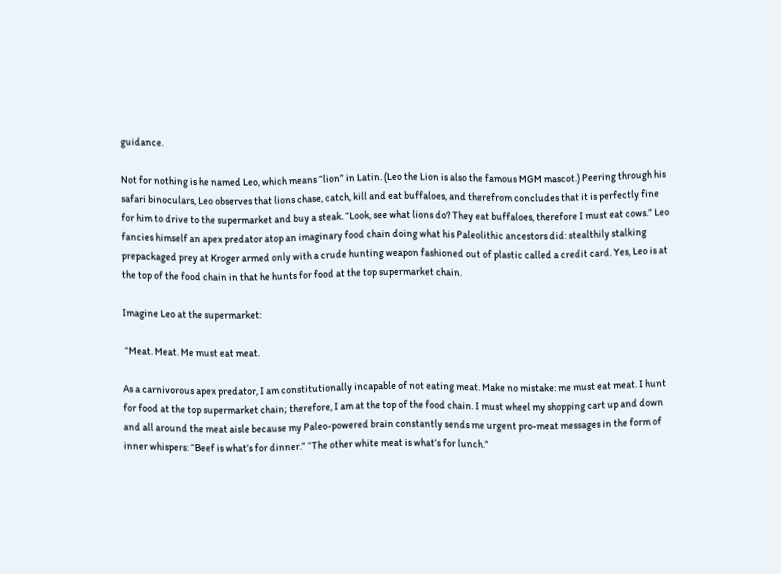guidance.

Not for nothing is he named Leo, which means “lion” in Latin. (Leo the Lion is also the famous MGM mascot.) Peering through his safari binoculars, Leo observes that lions chase, catch, kill and eat buffaloes, and therefrom concludes that it is perfectly fine for him to drive to the supermarket and buy a steak. “Look, see what lions do? They eat buffaloes, therefore I must eat cows.” Leo fancies himself an apex predator atop an imaginary food chain doing what his Paleolithic ancestors did: stealthily stalking prepackaged prey at Kroger armed only with a crude hunting weapon fashioned out of plastic called a credit card. Yes, Leo is at the top of the food chain in that he hunts for food at the top supermarket chain.

Imagine Leo at the supermarket:

 “Meat. Meat. Me must eat meat.

As a carnivorous apex predator, I am constitutionally incapable of not eating meat. Make no mistake: me must eat meat. I hunt for food at the top supermarket chain; therefore, I am at the top of the food chain. I must wheel my shopping cart up and down and all around the meat aisle because my Paleo-powered brain constantly sends me urgent pro-meat messages in the form of inner whispers: “Beef is what’s for dinner.” “The other white meat is what’s for lunch.”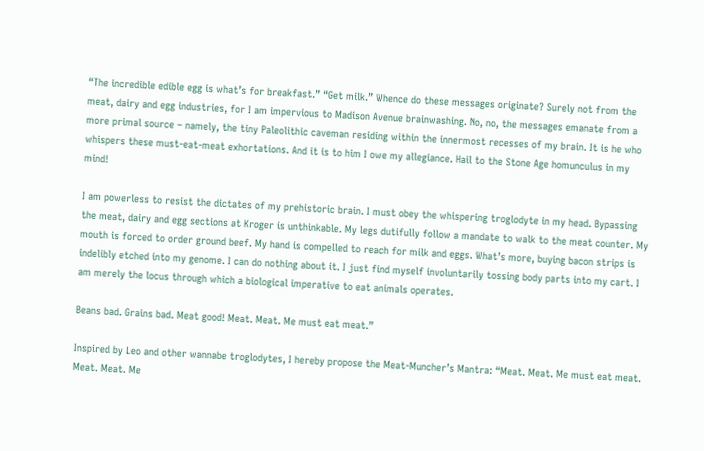“The incredible edible egg is what’s for breakfast.” “Get milk.” Whence do these messages originate? Surely not from the meat, dairy and egg industries, for I am impervious to Madison Avenue brainwashing. No, no, the messages emanate from a more primal source – namely, the tiny Paleolithic caveman residing within the innermost recesses of my brain. It is he who whispers these must-eat-meat exhortations. And it is to him I owe my allegiance. Hail to the Stone Age homunculus in my mind!

I am powerless to resist the dictates of my prehistoric brain. I must obey the whispering troglodyte in my head. Bypassing the meat, dairy and egg sections at Kroger is unthinkable. My legs dutifully follow a mandate to walk to the meat counter. My mouth is forced to order ground beef. My hand is compelled to reach for milk and eggs. What’s more, buying bacon strips is indelibly etched into my genome. I can do nothing about it. I just find myself involuntarily tossing body parts into my cart. I am merely the locus through which a biological imperative to eat animals operates.

Beans bad. Grains bad. Meat good! Meat. Meat. Me must eat meat.”

Inspired by Leo and other wannabe troglodytes, I hereby propose the Meat-Muncher’s Mantra: “Meat. Meat. Me must eat meat. Meat. Meat. Me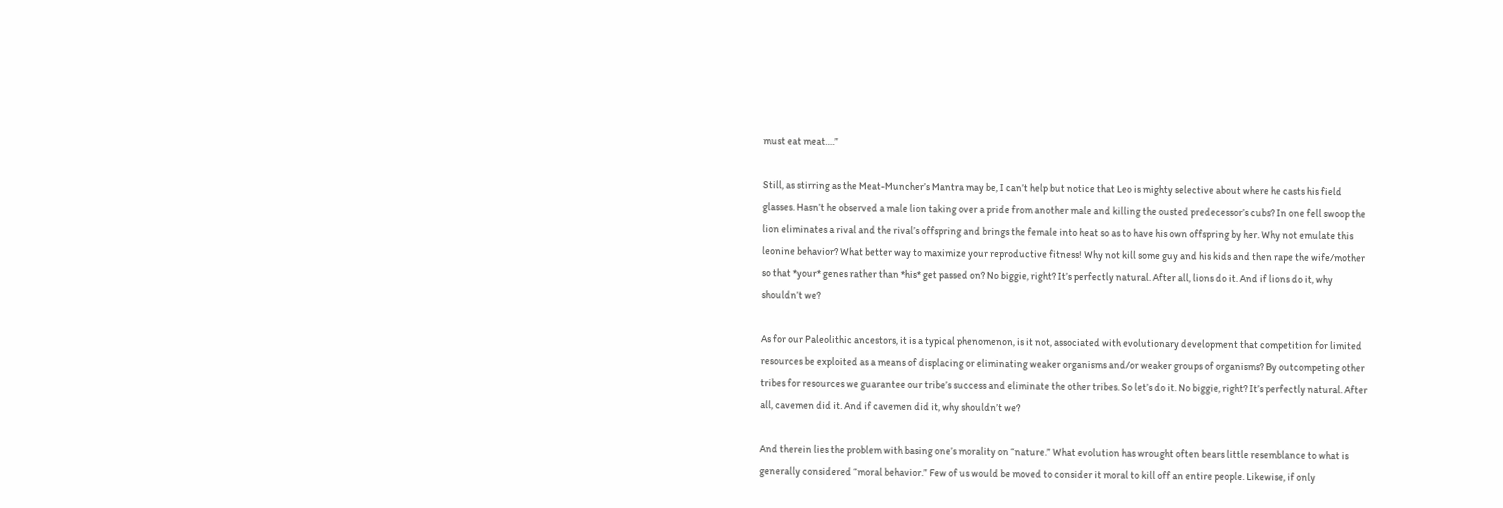must eat meat….”

Still, as stirring as the Meat-Muncher’s Mantra may be, I can’t help but notice that Leo is mighty selective about where he casts his field glasses. Hasn’t he observed a male lion taking over a pride from another male and killing the ousted predecessor’s cubs? In one fell swoop the lion eliminates a rival and the rival’s offspring and brings the female into heat so as to have his own offspring by her. Why not emulate this leonine behavior? What better way to maximize your reproductive fitness! Why not kill some guy and his kids and then rape the wife/mother so that *your* genes rather than *his* get passed on? No biggie, right? It’s perfectly natural. After all, lions do it. And if lions do it, why shouldn’t we?

As for our Paleolithic ancestors, it is a typical phenomenon, is it not, associated with evolutionary development that competition for limited resources be exploited as a means of displacing or eliminating weaker organisms and/or weaker groups of organisms? By outcompeting other tribes for resources we guarantee our tribe’s success and eliminate the other tribes. So let’s do it. No biggie, right? It’s perfectly natural. After all, cavemen did it. And if cavemen did it, why shouldn’t we?

And therein lies the problem with basing one’s morality on “nature.” What evolution has wrought often bears little resemblance to what is generally considered “moral behavior.” Few of us would be moved to consider it moral to kill off an entire people. Likewise, if only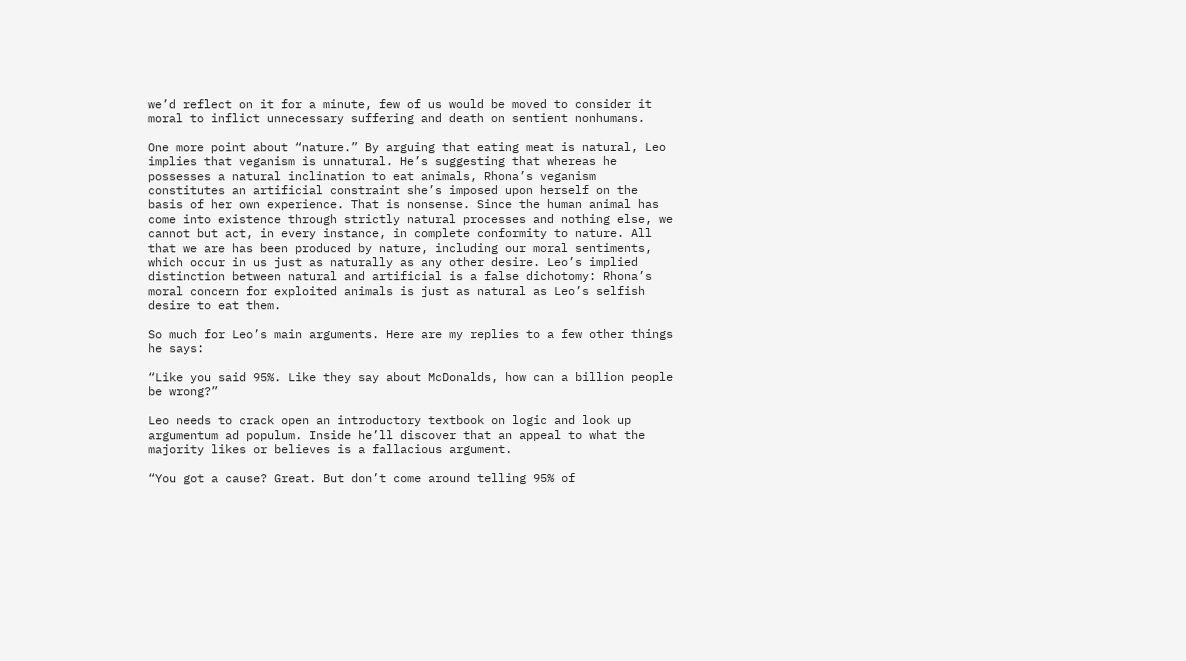we’d reflect on it for a minute, few of us would be moved to consider it moral to inflict unnecessary suffering and death on sentient nonhumans.

One more point about “nature.” By arguing that eating meat is natural, Leo implies that veganism is unnatural. He’s suggesting that whereas he possesses a natural inclination to eat animals, Rhona’s veganism constitutes an artificial constraint she’s imposed upon herself on the basis of her own experience. That is nonsense. Since the human animal has come into existence through strictly natural processes and nothing else, we cannot but act, in every instance, in complete conformity to nature. All that we are has been produced by nature, including our moral sentiments, which occur in us just as naturally as any other desire. Leo’s implied distinction between natural and artificial is a false dichotomy: Rhona’s moral concern for exploited animals is just as natural as Leo’s selfish desire to eat them.

So much for Leo’s main arguments. Here are my replies to a few other things he says:

“Like you said 95%. Like they say about McDonalds, how can a billion people be wrong?”

Leo needs to crack open an introductory textbook on logic and look up argumentum ad populum. Inside he’ll discover that an appeal to what the majority likes or believes is a fallacious argument.

“You got a cause? Great. But don’t come around telling 95% of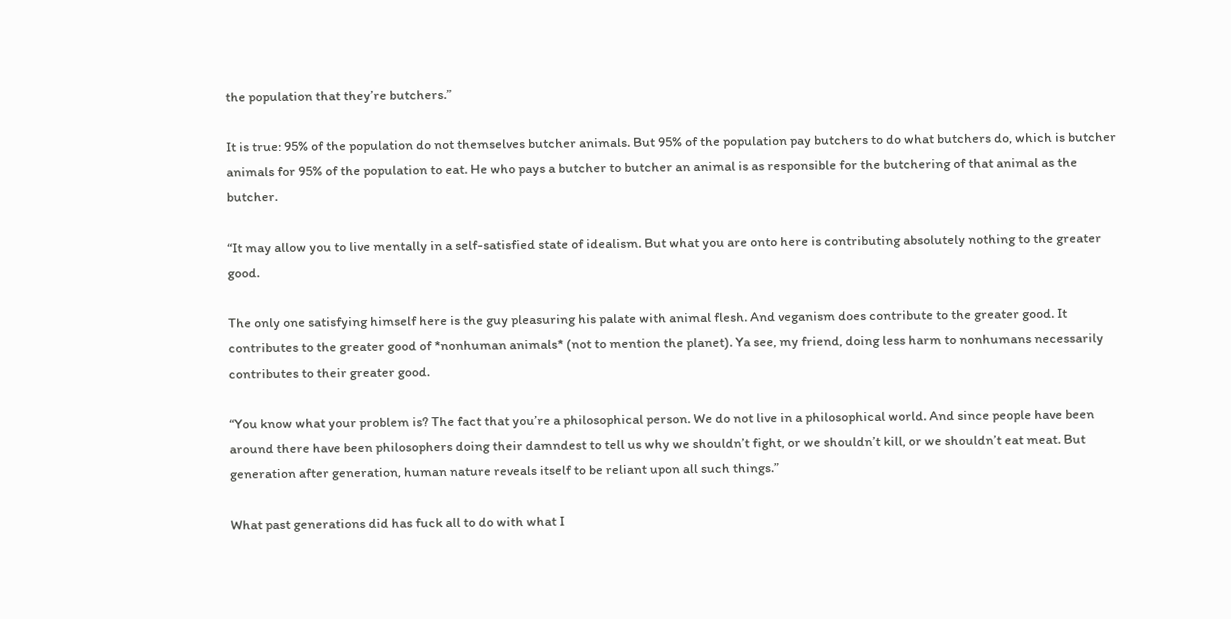the population that they’re butchers.”

It is true: 95% of the population do not themselves butcher animals. But 95% of the population pay butchers to do what butchers do, which is butcher animals for 95% of the population to eat. He who pays a butcher to butcher an animal is as responsible for the butchering of that animal as the butcher.

“It may allow you to live mentally in a self-satisfied state of idealism. But what you are onto here is contributing absolutely nothing to the greater good.

The only one satisfying himself here is the guy pleasuring his palate with animal flesh. And veganism does contribute to the greater good. It contributes to the greater good of *nonhuman animals* (not to mention the planet). Ya see, my friend, doing less harm to nonhumans necessarily contributes to their greater good.

“You know what your problem is? The fact that you’re a philosophical person. We do not live in a philosophical world. And since people have been around there have been philosophers doing their damndest to tell us why we shouldn’t fight, or we shouldn’t kill, or we shouldn’t eat meat. But generation after generation, human nature reveals itself to be reliant upon all such things.”

What past generations did has fuck all to do with what I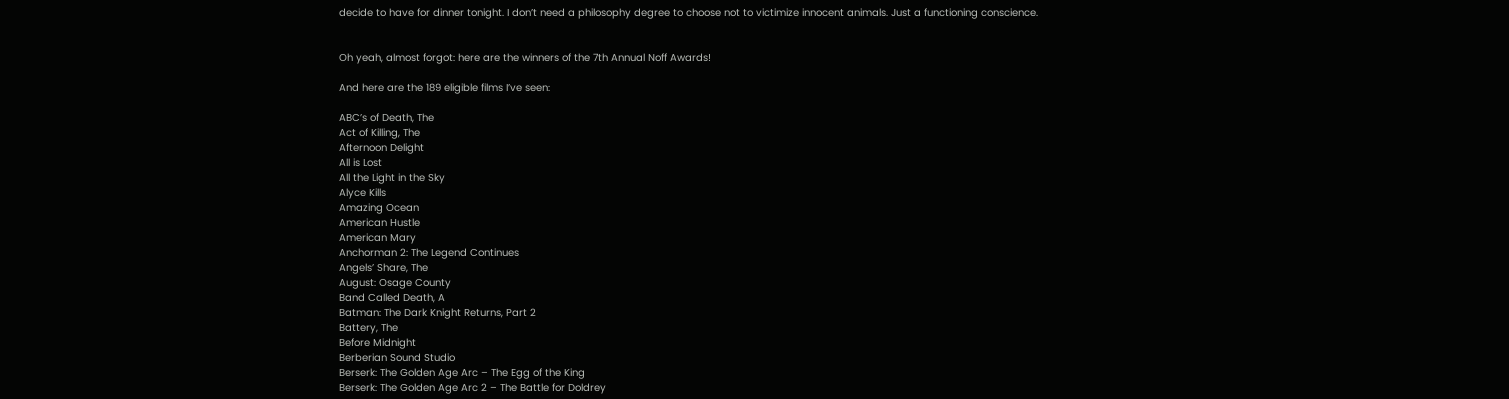decide to have for dinner tonight. I don’t need a philosophy degree to choose not to victimize innocent animals. Just a functioning conscience.


Oh yeah, almost forgot: here are the winners of the 7th Annual Noff Awards!

And here are the 189 eligible films I’ve seen:

ABC’s of Death, The
Act of Killing, The
Afternoon Delight
All is Lost
All the Light in the Sky
Alyce Kills
Amazing Ocean
American Hustle
American Mary
Anchorman 2: The Legend Continues
Angels’ Share, The
August: Osage County
Band Called Death, A
Batman: The Dark Knight Returns, Part 2
Battery, The
Before Midnight
Berberian Sound Studio
Berserk: The Golden Age Arc – The Egg of the King
Berserk: The Golden Age Arc 2 – The Battle for Doldrey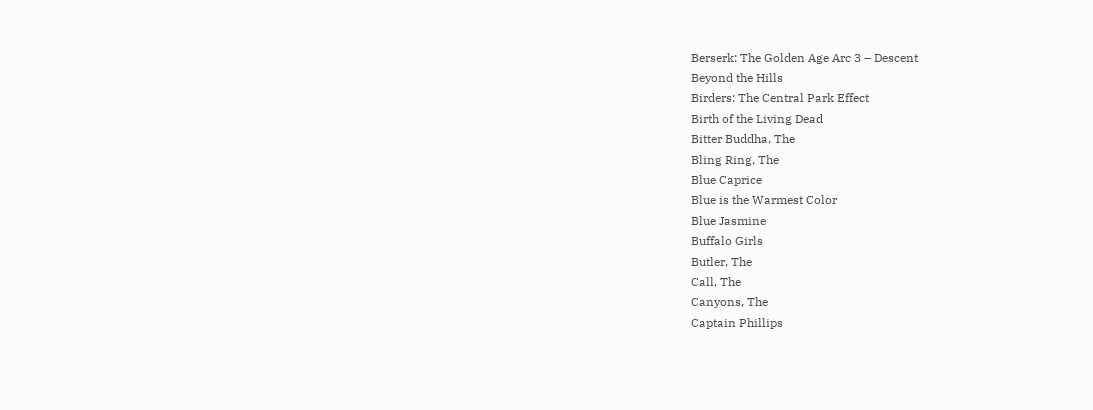Berserk: The Golden Age Arc 3 – Descent
Beyond the Hills
Birders: The Central Park Effect
Birth of the Living Dead
Bitter Buddha, The
Bling Ring, The
Blue Caprice
Blue is the Warmest Color
Blue Jasmine
Buffalo Girls
Butler, The
Call, The
Canyons, The
Captain Phillips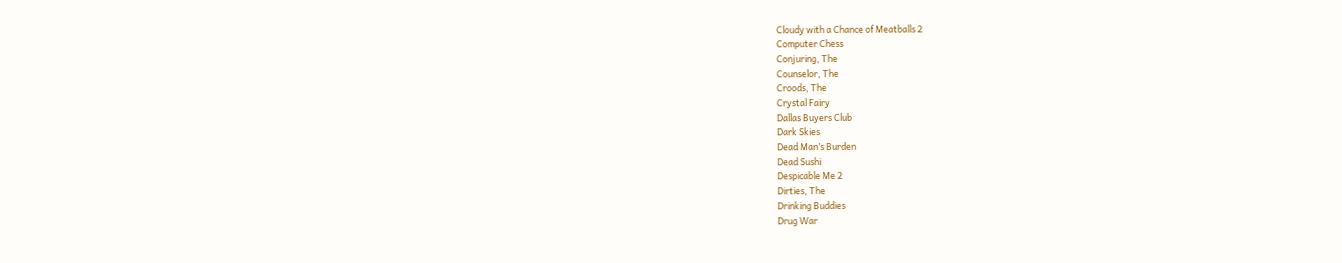Cloudy with a Chance of Meatballs 2
Computer Chess
Conjuring, The
Counselor, The
Croods, The
Crystal Fairy
Dallas Buyers Club
Dark Skies
Dead Man’s Burden
Dead Sushi
Despicable Me 2
Dirties, The
Drinking Buddies
Drug War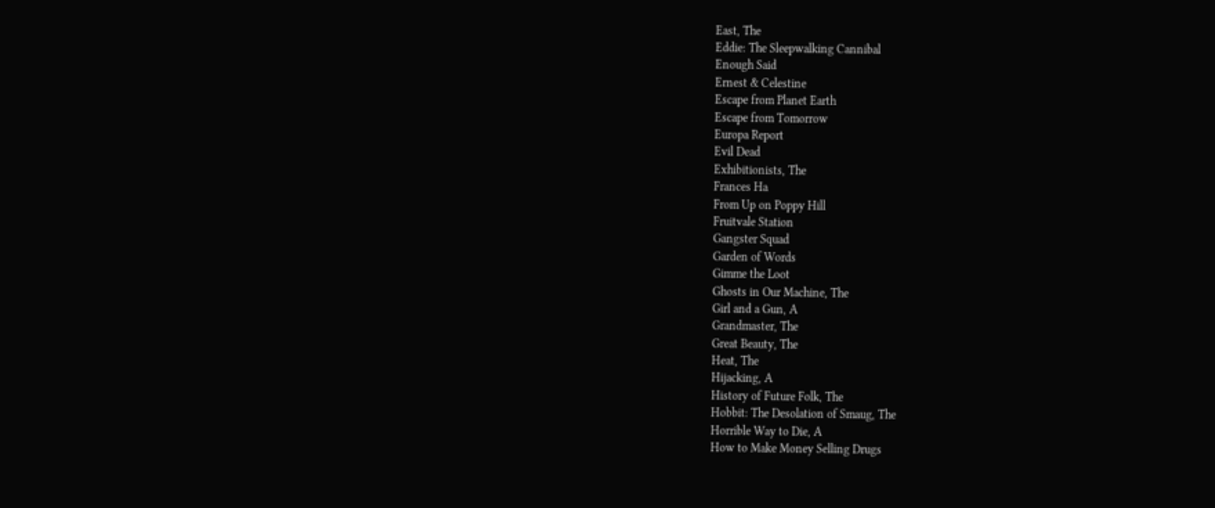East, The
Eddie: The Sleepwalking Cannibal
Enough Said
Ernest & Celestine
Escape from Planet Earth
Escape from Tomorrow
Europa Report
Evil Dead
Exhibitionists, The
Frances Ha
From Up on Poppy Hill
Fruitvale Station
Gangster Squad
Garden of Words
Gimme the Loot
Ghosts in Our Machine, The
Girl and a Gun, A
Grandmaster, The
Great Beauty, The
Heat, The
Hijacking, A
History of Future Folk, The
Hobbit: The Desolation of Smaug, The
Horrible Way to Die, A
How to Make Money Selling Drugs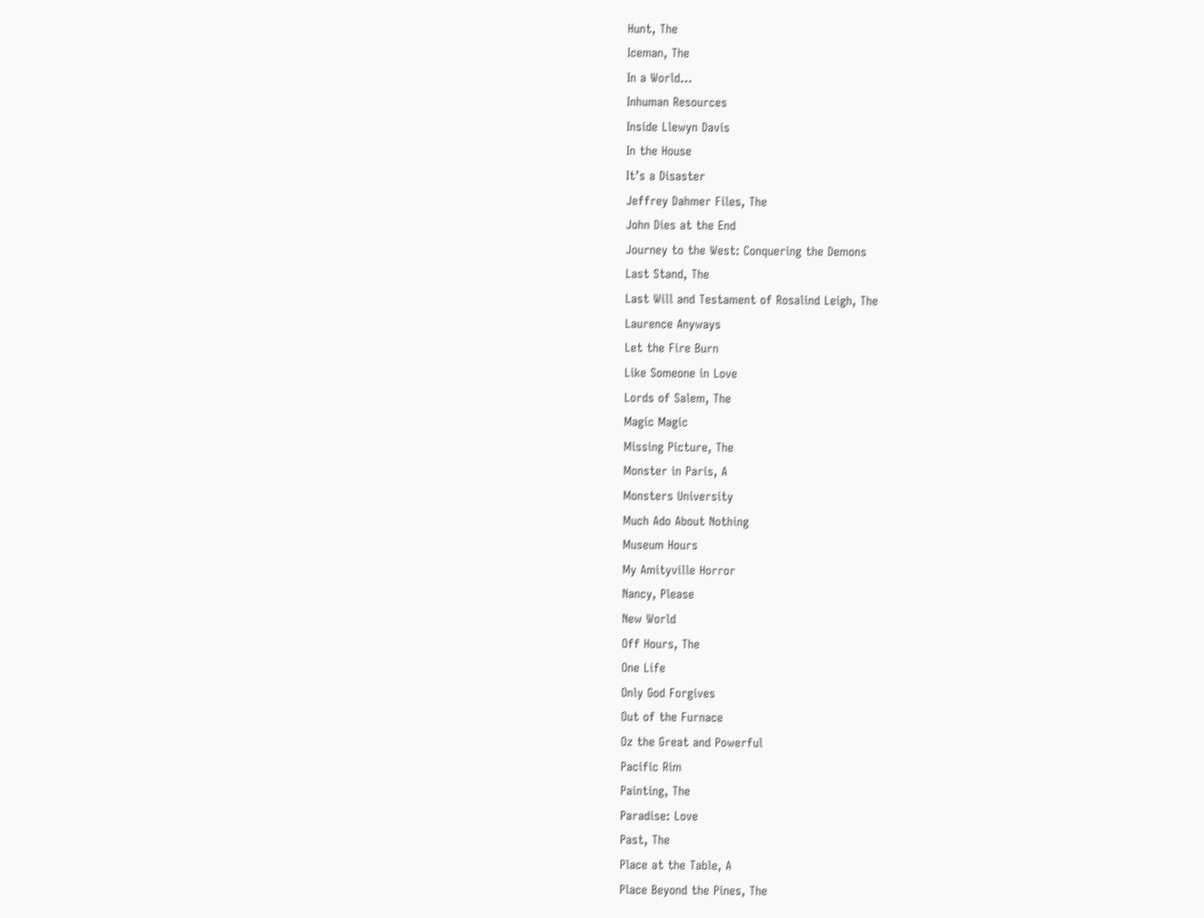Hunt, The
Iceman, The
In a World…
Inhuman Resources
Inside Llewyn Davis
In the House
It’s a Disaster
Jeffrey Dahmer Files, The
John Dies at the End
Journey to the West: Conquering the Demons
Last Stand, The
Last Will and Testament of Rosalind Leigh, The
Laurence Anyways
Let the Fire Burn
Like Someone in Love
Lords of Salem, The
Magic Magic
Missing Picture, The
Monster in Paris, A
Monsters University
Much Ado About Nothing
Museum Hours
My Amityville Horror
Nancy, Please
New World
Off Hours, The
One Life
Only God Forgives
Out of the Furnace
Oz the Great and Powerful
Pacific Rim
Painting, The
Paradise: Love
Past, The
Place at the Table, A
Place Beyond the Pines, The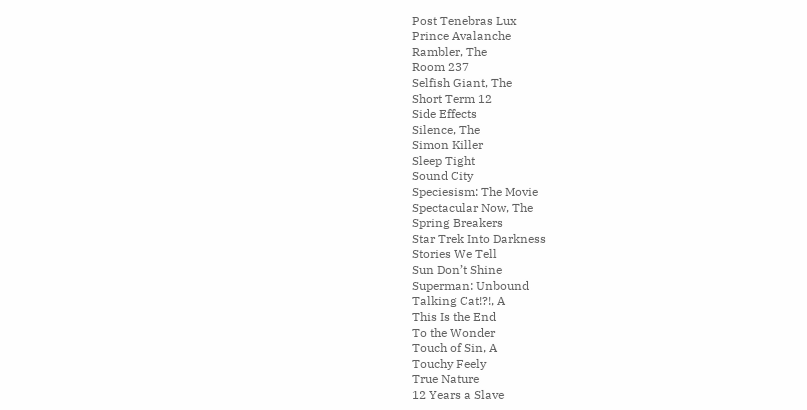Post Tenebras Lux
Prince Avalanche
Rambler, The
Room 237
Selfish Giant, The
Short Term 12
Side Effects
Silence, The
Simon Killer
Sleep Tight
Sound City
Speciesism: The Movie
Spectacular Now, The
Spring Breakers
Star Trek Into Darkness
Stories We Tell
Sun Don’t Shine
Superman: Unbound
Talking Cat!?!, A
This Is the End
To the Wonder
Touch of Sin, A
Touchy Feely
True Nature
12 Years a Slave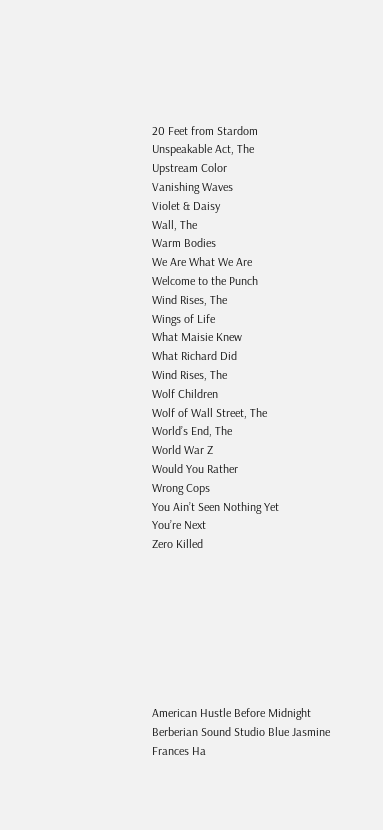20 Feet from Stardom
Unspeakable Act, The
Upstream Color
Vanishing Waves
Violet & Daisy
Wall, The
Warm Bodies
We Are What We Are
Welcome to the Punch
Wind Rises, The
Wings of Life
What Maisie Knew
What Richard Did
Wind Rises, The
Wolf Children
Wolf of Wall Street, The
World’s End, The
World War Z
Would You Rather
Wrong Cops
You Ain’t Seen Nothing Yet
You’re Next
Zero Killed








American Hustle Before Midnight Berberian Sound Studio Blue Jasmine Frances Ha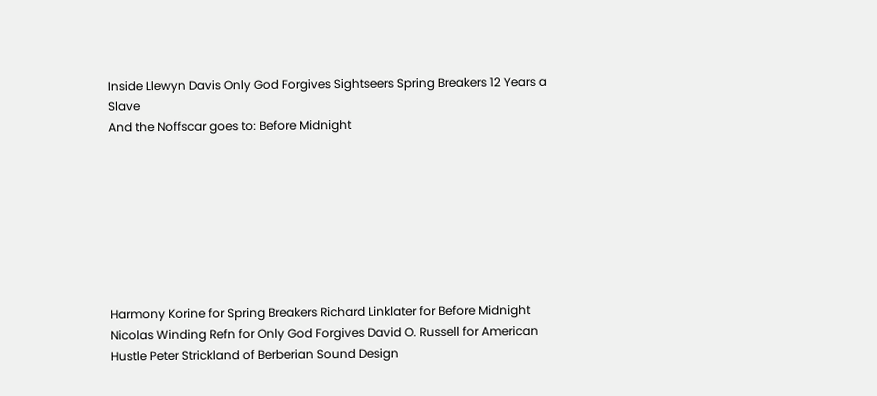Inside Llewyn Davis Only God Forgives Sightseers Spring Breakers 12 Years a Slave
And the Noffscar goes to: Before Midnight








Harmony Korine for Spring Breakers Richard Linklater for Before Midnight Nicolas Winding Refn for Only God Forgives David O. Russell for American Hustle Peter Strickland of Berberian Sound Design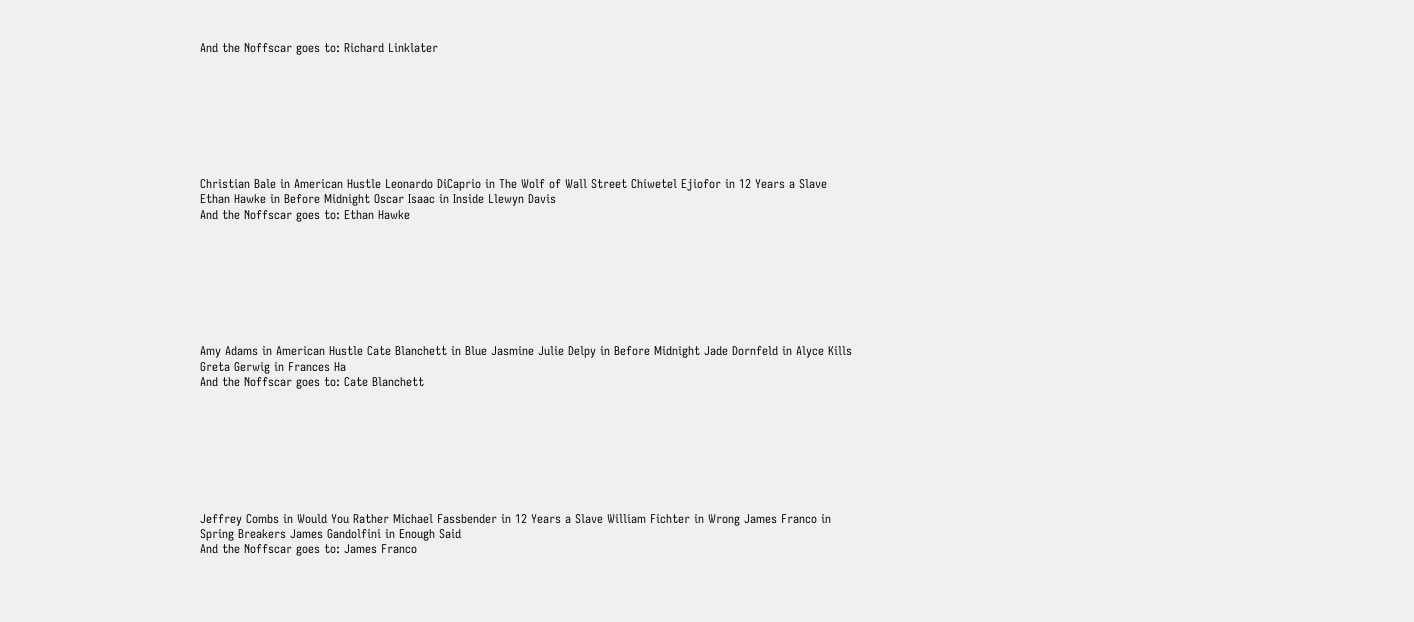And the Noffscar goes to: Richard Linklater








Christian Bale in American Hustle Leonardo DiCaprio in The Wolf of Wall Street Chiwetel Ejiofor in 12 Years a Slave Ethan Hawke in Before Midnight Oscar Isaac in Inside Llewyn Davis
And the Noffscar goes to: Ethan Hawke








Amy Adams in American Hustle Cate Blanchett in Blue Jasmine Julie Delpy in Before Midnight Jade Dornfeld in Alyce Kills Greta Gerwig in Frances Ha
And the Noffscar goes to: Cate Blanchett








Jeffrey Combs in Would You Rather Michael Fassbender in 12 Years a Slave William Fichter in Wrong James Franco in Spring Breakers James Gandolfini in Enough Said
And the Noffscar goes to: James Franco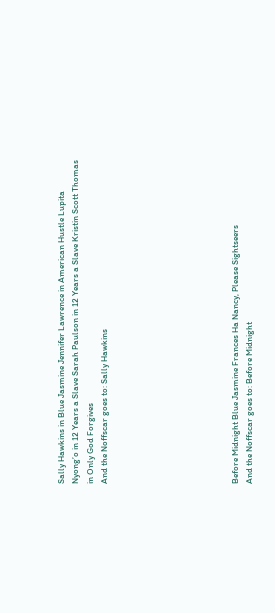Sally Hawkins in Blue Jasmine Jennifer Lawrence in American Hustle Lupita Nyong’o in 12 Years a Slave Sarah Paulson in 12 Years a Slave Kristin Scott Thomas in Only God Forgives
And the Noffscar goes to: Sally Hawkins








Before Midnight Blue Jasmine Frances Ha Nancy, Please Sightseers
And the Noffscar goes to: Before Midnight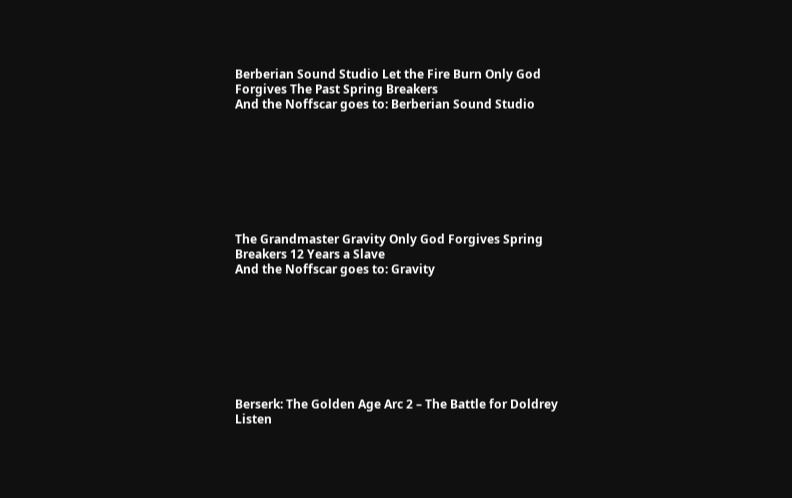Berberian Sound Studio Let the Fire Burn Only God Forgives The Past Spring Breakers
And the Noffscar goes to: Berberian Sound Studio








The Grandmaster Gravity Only God Forgives Spring Breakers 12 Years a Slave
And the Noffscar goes to: Gravity








Berserk: The Golden Age Arc 2 – The Battle for Doldrey Listen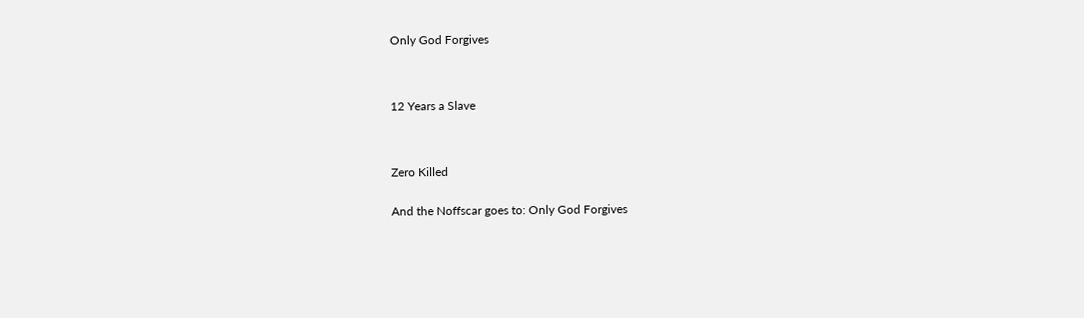Only God Forgives




12 Years a Slave




Zero Killed


And the Noffscar goes to: Only God Forgives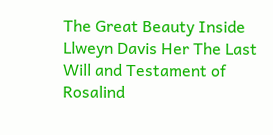The Great Beauty Inside Llweyn Davis Her The Last Will and Testament of Rosalind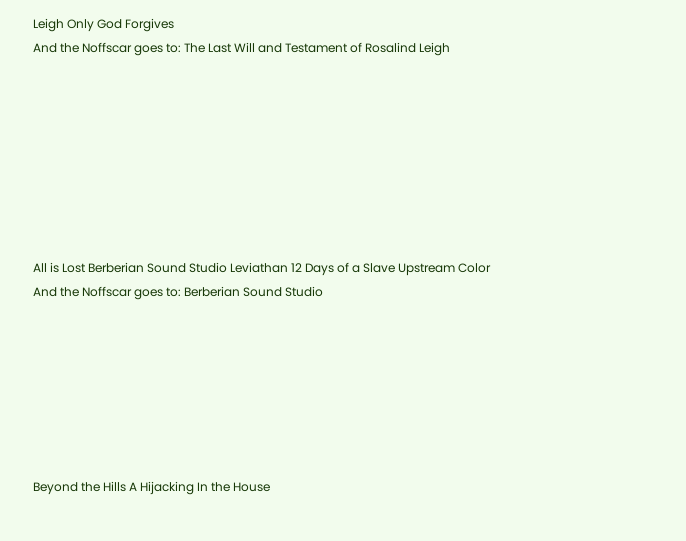Leigh Only God Forgives
And the Noffscar goes to: The Last Will and Testament of Rosalind Leigh








All is Lost Berberian Sound Studio Leviathan 12 Days of a Slave Upstream Color
And the Noffscar goes to: Berberian Sound Studio







Beyond the Hills A Hijacking In the House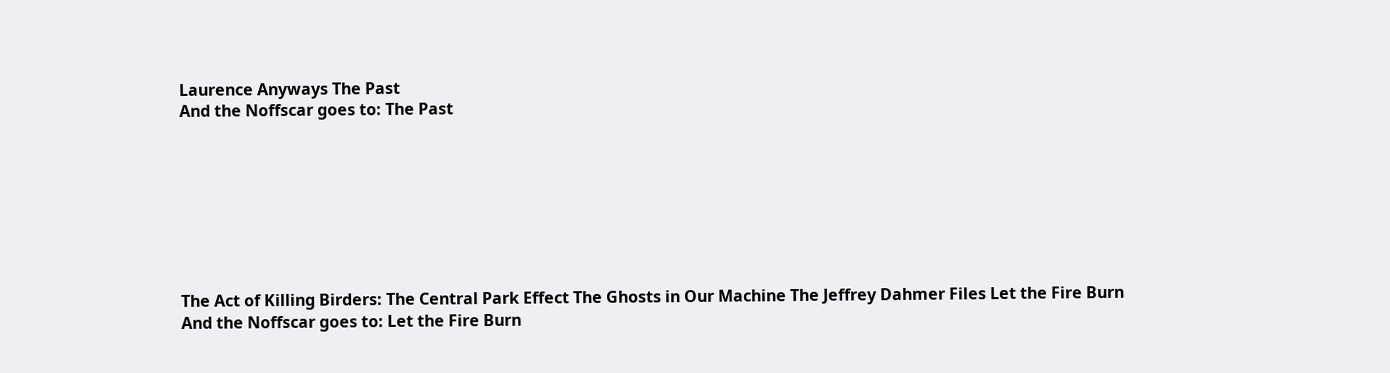Laurence Anyways The Past
And the Noffscar goes to: The Past








The Act of Killing Birders: The Central Park Effect The Ghosts in Our Machine The Jeffrey Dahmer Files Let the Fire Burn
And the Noffscar goes to: Let the Fire Burn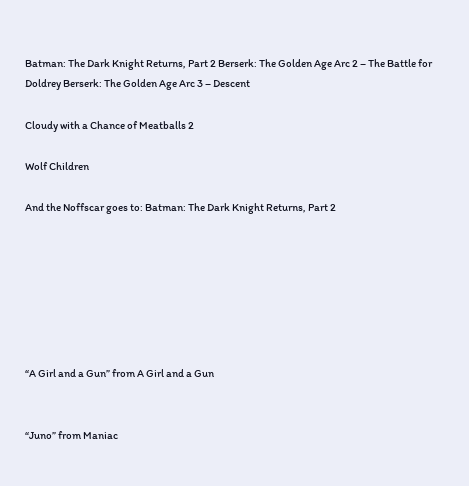Batman: The Dark Knight Returns, Part 2 Berserk: The Golden Age Arc 2 – The Battle for Doldrey Berserk: The Golden Age Arc 3 – Descent

Cloudy with a Chance of Meatballs 2

Wolf Children

And the Noffscar goes to: Batman: The Dark Knight Returns, Part 2







“A Girl and a Gun” from A Girl and a Gun


“Juno” from Maniac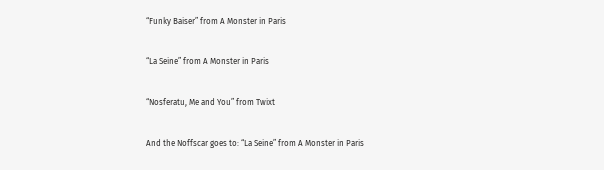“Funky Baiser” from A Monster in Paris


“La Seine” from A Monster in Paris


“Nosferatu, Me and You” from Twixt


And the Noffscar goes to: “La Seine” from A Monster in Paris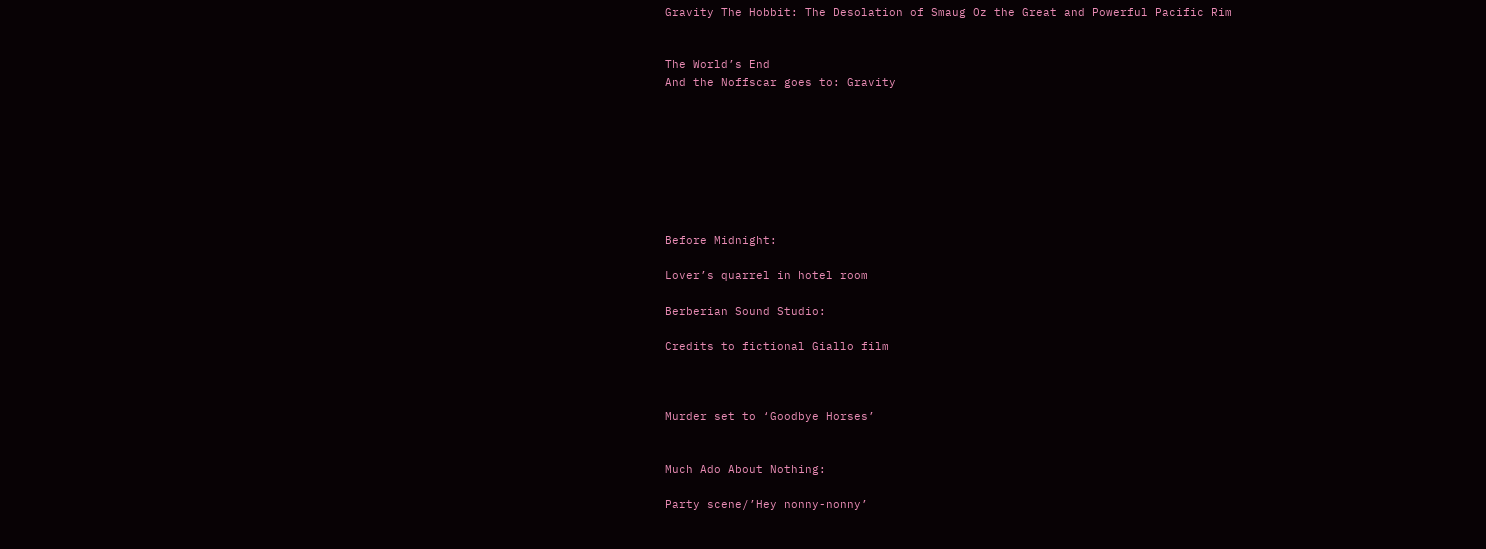Gravity The Hobbit: The Desolation of Smaug Oz the Great and Powerful Pacific Rim


The World’s End
And the Noffscar goes to: Gravity








Before Midnight:

Lover’s quarrel in hotel room

Berberian Sound Studio:

Credits to fictional Giallo film



Murder set to ‘Goodbye Horses’


Much Ado About Nothing:

Party scene/’Hey nonny-nonny’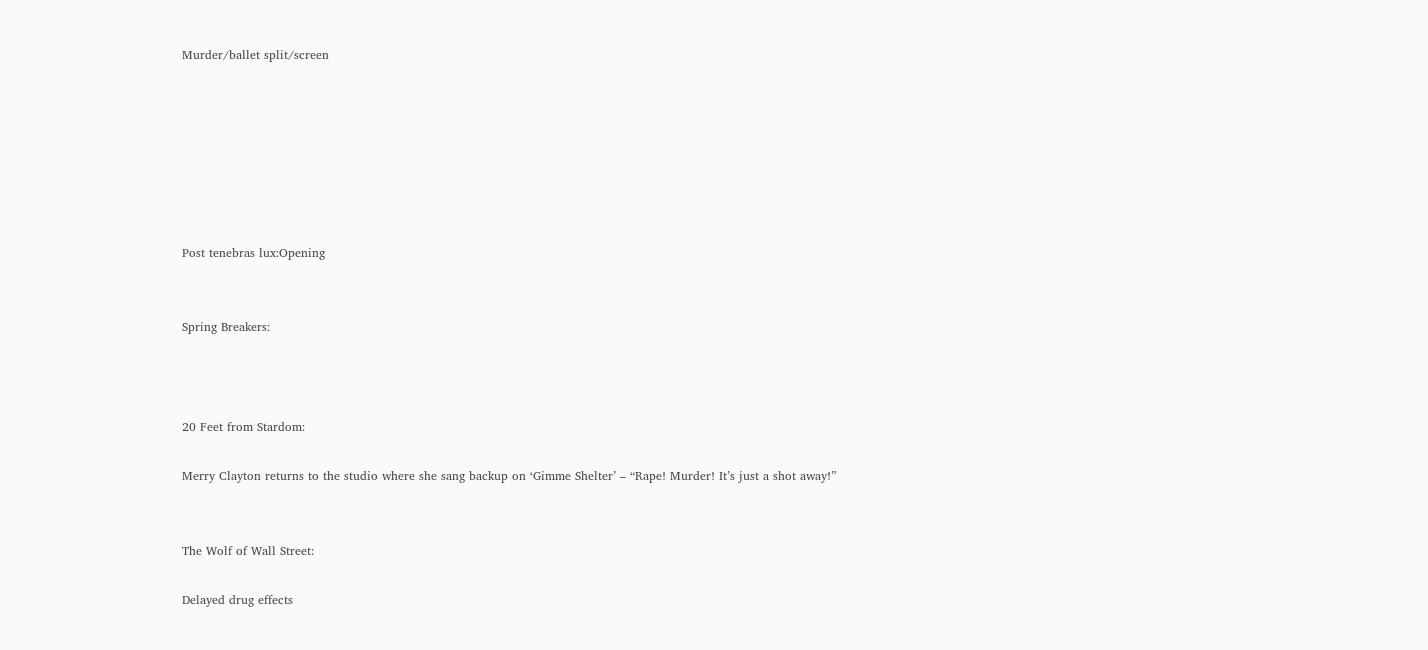Murder/ballet split/screen







Post tenebras lux:Opening


Spring Breakers:



20 Feet from Stardom:

Merry Clayton returns to the studio where she sang backup on ‘Gimme Shelter’ – “Rape! Murder! It’s just a shot away!”


The Wolf of Wall Street:

Delayed drug effects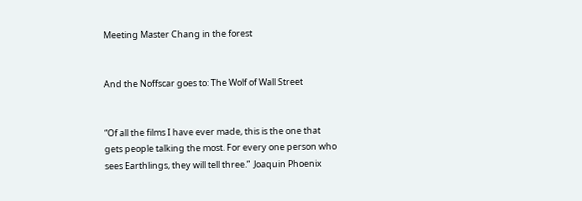Meeting Master Chang in the forest


And the Noffscar goes to: The Wolf of Wall Street


“Of all the films I have ever made, this is the one that gets people talking the most. For every one person who sees Earthlings, they will tell three.”  Joaquin Phoenix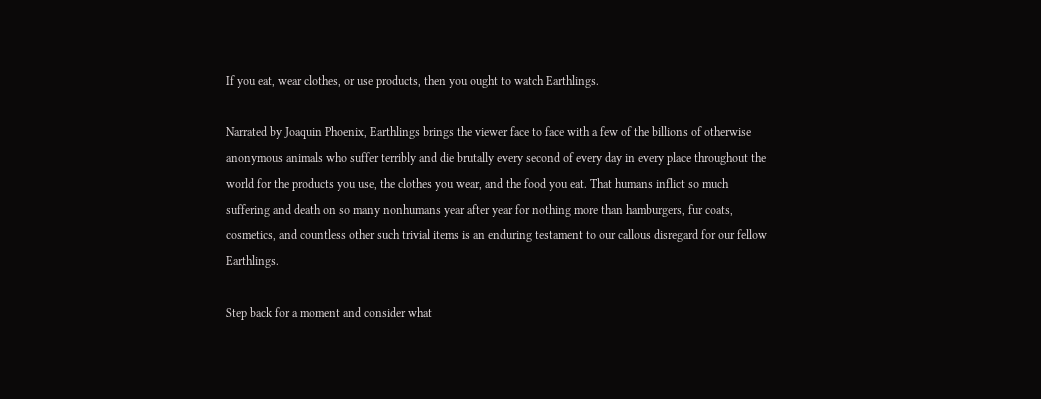If you eat, wear clothes, or use products, then you ought to watch Earthlings.

Narrated by Joaquin Phoenix, Earthlings brings the viewer face to face with a few of the billions of otherwise anonymous animals who suffer terribly and die brutally every second of every day in every place throughout the world for the products you use, the clothes you wear, and the food you eat. That humans inflict so much suffering and death on so many nonhumans year after year for nothing more than hamburgers, fur coats, cosmetics, and countless other such trivial items is an enduring testament to our callous disregard for our fellow Earthlings.

Step back for a moment and consider what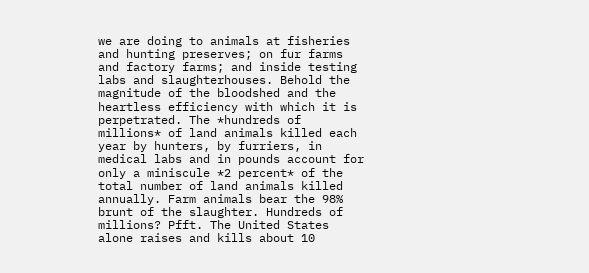we are doing to animals at fisheries and hunting preserves; on fur farms and factory farms; and inside testing labs and slaughterhouses. Behold the magnitude of the bloodshed and the heartless efficiency with which it is perpetrated. The *hundreds of millions* of land animals killed each year by hunters, by furriers, in medical labs and in pounds account for only a miniscule *2 percent* of the total number of land animals killed annually. Farm animals bear the 98% brunt of the slaughter. Hundreds of millions? Pfft. The United States alone raises and kills about 10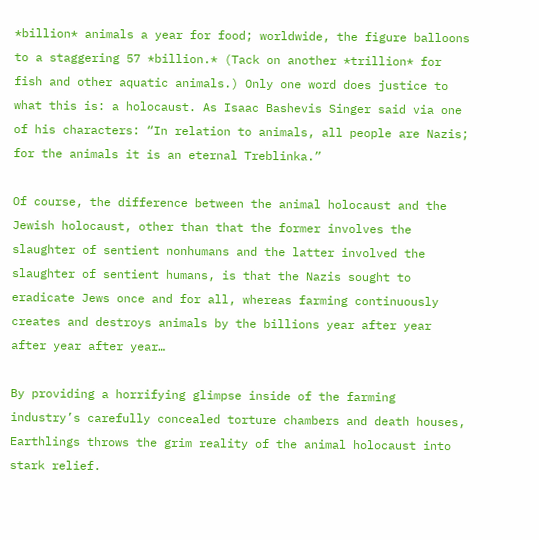*billion* animals a year for food; worldwide, the figure balloons to a staggering 57 *billion.* (Tack on another *trillion* for fish and other aquatic animals.) Only one word does justice to what this is: a holocaust. As Isaac Bashevis Singer said via one of his characters: “In relation to animals, all people are Nazis; for the animals it is an eternal Treblinka.”

Of course, the difference between the animal holocaust and the Jewish holocaust, other than that the former involves the slaughter of sentient nonhumans and the latter involved the slaughter of sentient humans, is that the Nazis sought to eradicate Jews once and for all, whereas farming continuously creates and destroys animals by the billions year after year after year after year…

By providing a horrifying glimpse inside of the farming industry’s carefully concealed torture chambers and death houses, Earthlings throws the grim reality of the animal holocaust into stark relief.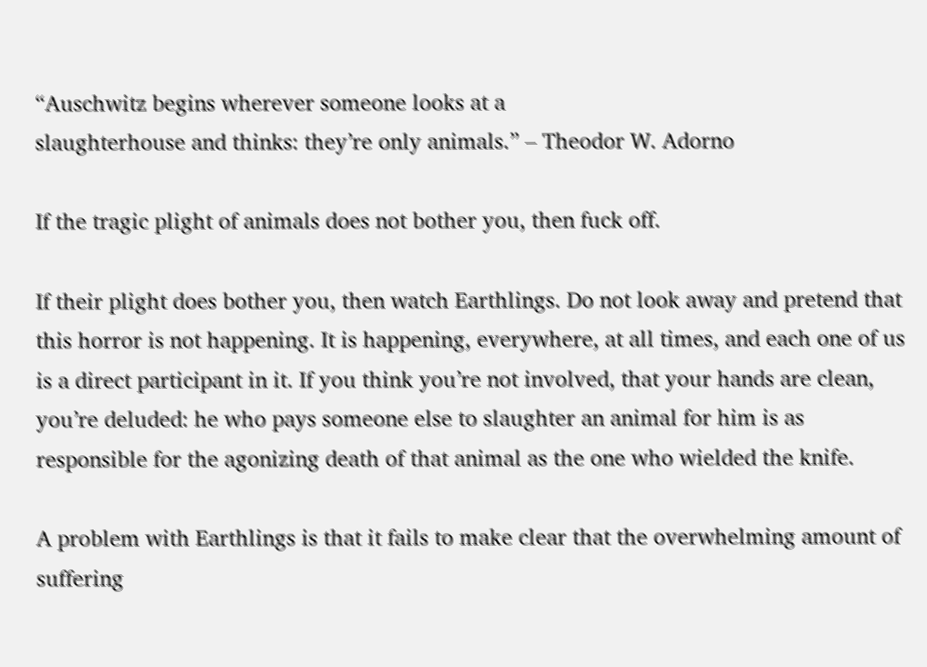“Auschwitz begins wherever someone looks at a
slaughterhouse and thinks: they’re only animals.” – Theodor W. Adorno

If the tragic plight of animals does not bother you, then fuck off.

If their plight does bother you, then watch Earthlings. Do not look away and pretend that this horror is not happening. It is happening, everywhere, at all times, and each one of us is a direct participant in it. If you think you’re not involved, that your hands are clean, you’re deluded: he who pays someone else to slaughter an animal for him is as responsible for the agonizing death of that animal as the one who wielded the knife.

A problem with Earthlings is that it fails to make clear that the overwhelming amount of suffering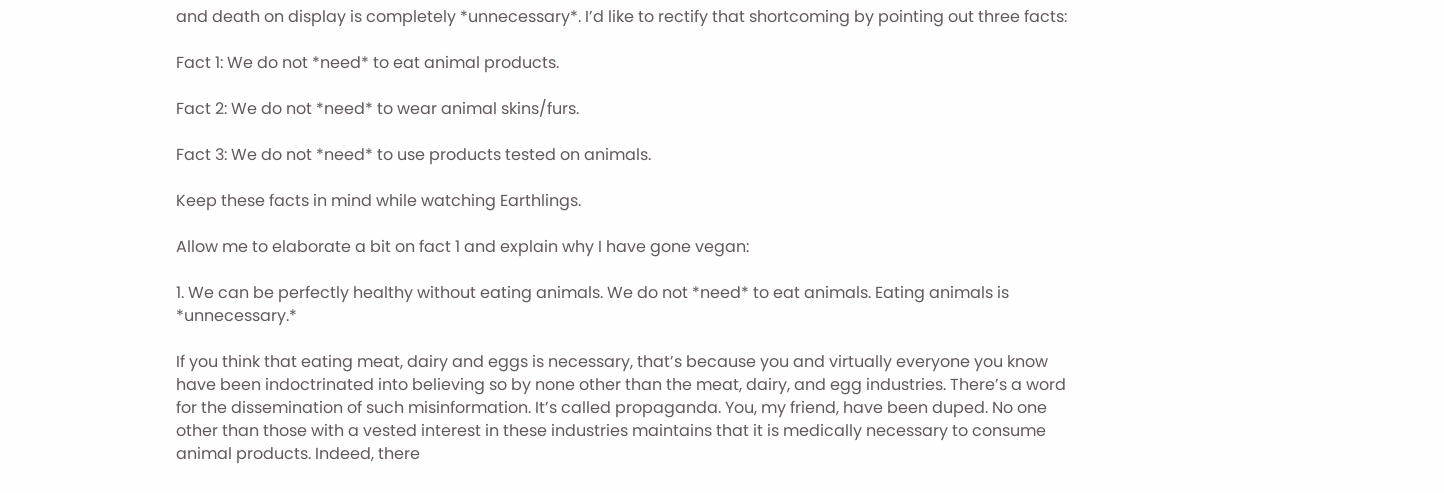and death on display is completely *unnecessary*. I’d like to rectify that shortcoming by pointing out three facts:

Fact 1: We do not *need* to eat animal products.

Fact 2: We do not *need* to wear animal skins/furs.

Fact 3: We do not *need* to use products tested on animals.

Keep these facts in mind while watching Earthlings.

Allow me to elaborate a bit on fact 1 and explain why I have gone vegan:

1. We can be perfectly healthy without eating animals. We do not *need* to eat animals. Eating animals is *unnecessary.*

If you think that eating meat, dairy and eggs is necessary, that’s because you and virtually everyone you know have been indoctrinated into believing so by none other than the meat, dairy, and egg industries. There’s a word for the dissemination of such misinformation. It’s called propaganda. You, my friend, have been duped. No one other than those with a vested interest in these industries maintains that it is medically necessary to consume animal products. Indeed, there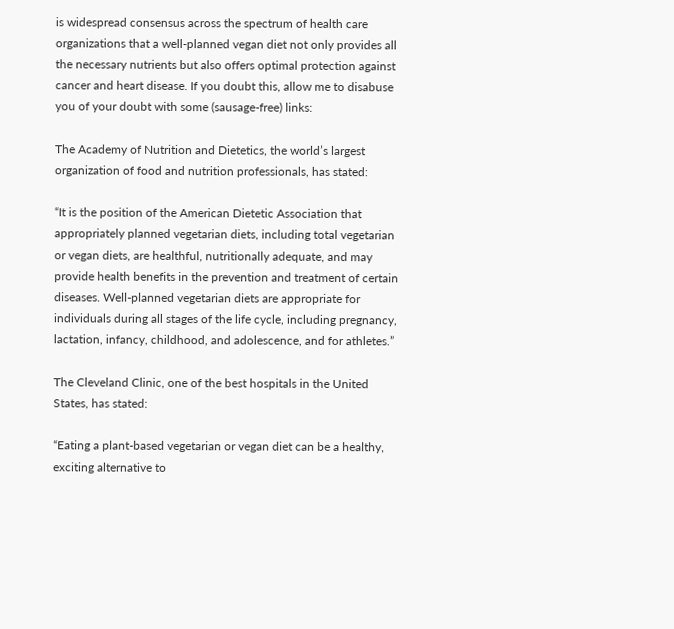is widespread consensus across the spectrum of health care organizations that a well-planned vegan diet not only provides all the necessary nutrients but also offers optimal protection against cancer and heart disease. If you doubt this, allow me to disabuse you of your doubt with some (sausage-free) links:

The Academy of Nutrition and Dietetics, the world’s largest organization of food and nutrition professionals, has stated:

“It is the position of the American Dietetic Association that appropriately planned vegetarian diets, including total vegetarian or vegan diets, are healthful, nutritionally adequate, and may provide health benefits in the prevention and treatment of certain diseases. Well-planned vegetarian diets are appropriate for individuals during all stages of the life cycle, including pregnancy, lactation, infancy, childhood, and adolescence, and for athletes.”

The Cleveland Clinic, one of the best hospitals in the United States, has stated:

“Eating a plant-based vegetarian or vegan diet can be a healthy, exciting alternative to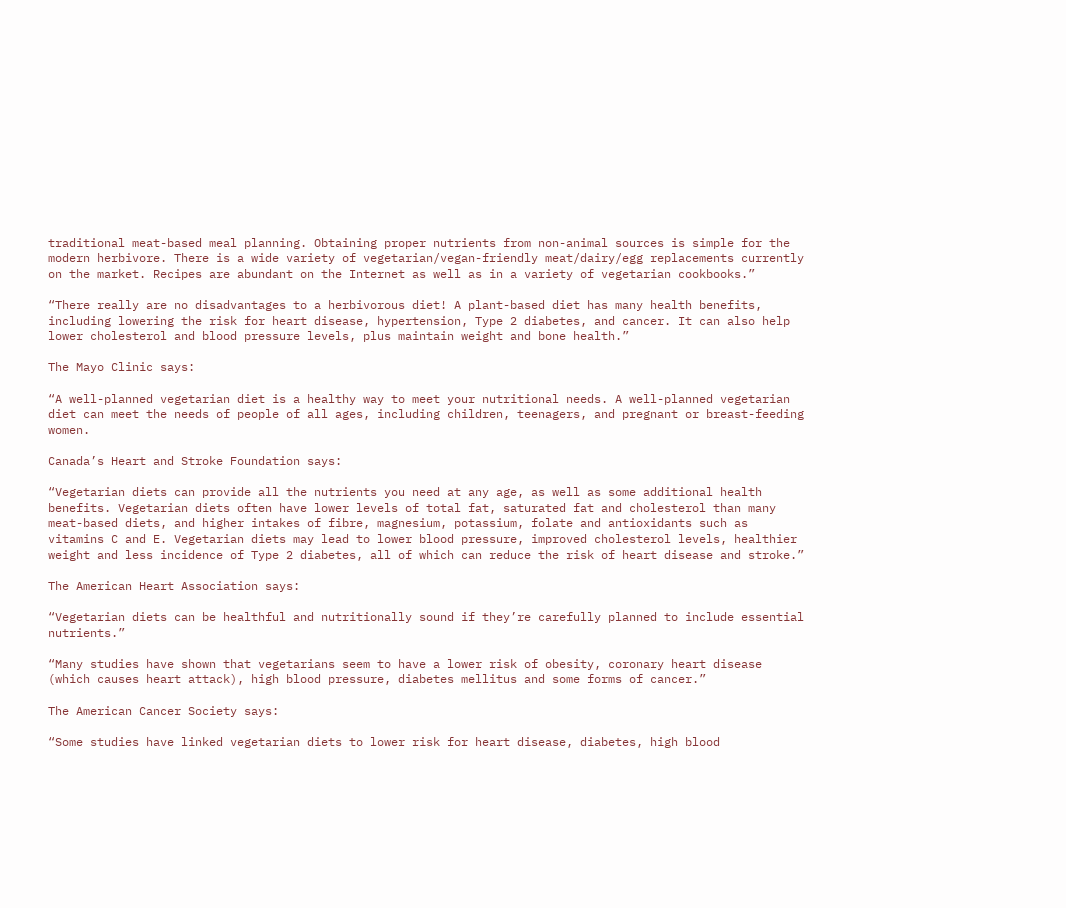traditional meat-based meal planning. Obtaining proper nutrients from non-animal sources is simple for the modern herbivore. There is a wide variety of vegetarian/vegan-friendly meat/dairy/egg replacements currently on the market. Recipes are abundant on the Internet as well as in a variety of vegetarian cookbooks.”

“There really are no disadvantages to a herbivorous diet! A plant-based diet has many health benefits, including lowering the risk for heart disease, hypertension, Type 2 diabetes, and cancer. It can also help lower cholesterol and blood pressure levels, plus maintain weight and bone health.”

The Mayo Clinic says:

“A well-planned vegetarian diet is a healthy way to meet your nutritional needs. A well-planned vegetarian diet can meet the needs of people of all ages, including children, teenagers, and pregnant or breast-feeding women.

Canada’s Heart and Stroke Foundation says:

“Vegetarian diets can provide all the nutrients you need at any age, as well as some additional health benefits. Vegetarian diets often have lower levels of total fat, saturated fat and cholesterol than many meat-based diets, and higher intakes of fibre, magnesium, potassium, folate and antioxidants such as vitamins C and E. Vegetarian diets may lead to lower blood pressure, improved cholesterol levels, healthier weight and less incidence of Type 2 diabetes, all of which can reduce the risk of heart disease and stroke.”

The American Heart Association says:

“Vegetarian diets can be healthful and nutritionally sound if they’re carefully planned to include essential nutrients.”

“Many studies have shown that vegetarians seem to have a lower risk of obesity, coronary heart disease (which causes heart attack), high blood pressure, diabetes mellitus and some forms of cancer.”

The American Cancer Society says:

“Some studies have linked vegetarian diets to lower risk for heart disease, diabetes, high blood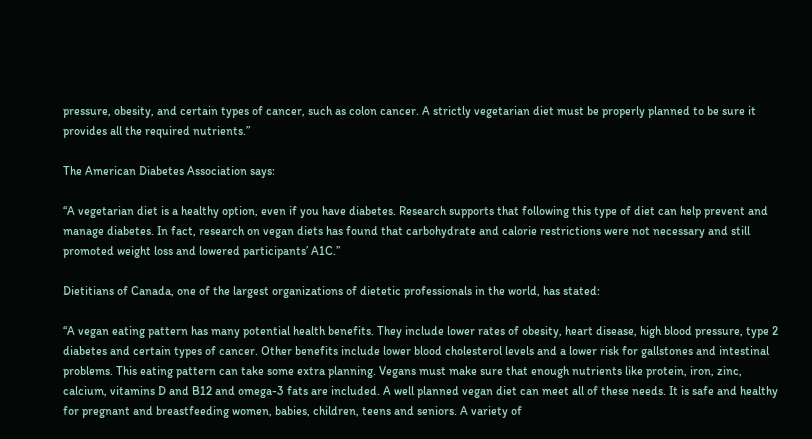pressure, obesity, and certain types of cancer, such as colon cancer. A strictly vegetarian diet must be properly planned to be sure it provides all the required nutrients.”

The American Diabetes Association says:

“A vegetarian diet is a healthy option, even if you have diabetes. Research supports that following this type of diet can help prevent and manage diabetes. In fact, research on vegan diets has found that carbohydrate and calorie restrictions were not necessary and still promoted weight loss and lowered participants’ A1C.”

Dietitians of Canada, one of the largest organizations of dietetic professionals in the world, has stated:

“A vegan eating pattern has many potential health benefits. They include lower rates of obesity, heart disease, high blood pressure, type 2 diabetes and certain types of cancer. Other benefits include lower blood cholesterol levels and a lower risk for gallstones and intestinal problems. This eating pattern can take some extra planning. Vegans must make sure that enough nutrients like protein, iron, zinc, calcium, vitamins D and B12 and omega-3 fats are included. A well planned vegan diet can meet all of these needs. It is safe and healthy for pregnant and breastfeeding women, babies, children, teens and seniors. A variety of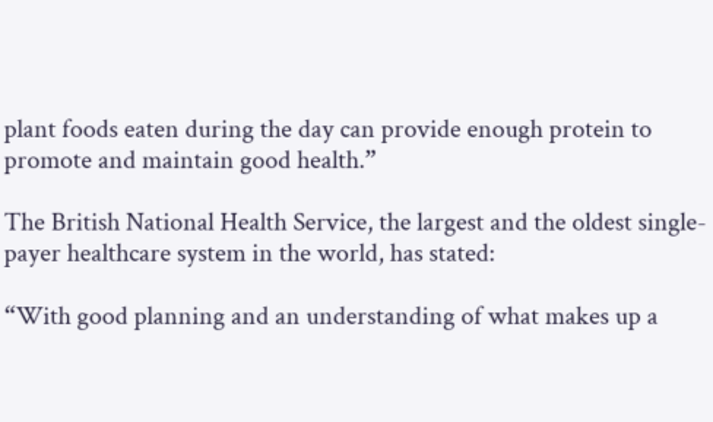plant foods eaten during the day can provide enough protein to promote and maintain good health.”

The British National Health Service, the largest and the oldest single-payer healthcare system in the world, has stated:

“With good planning and an understanding of what makes up a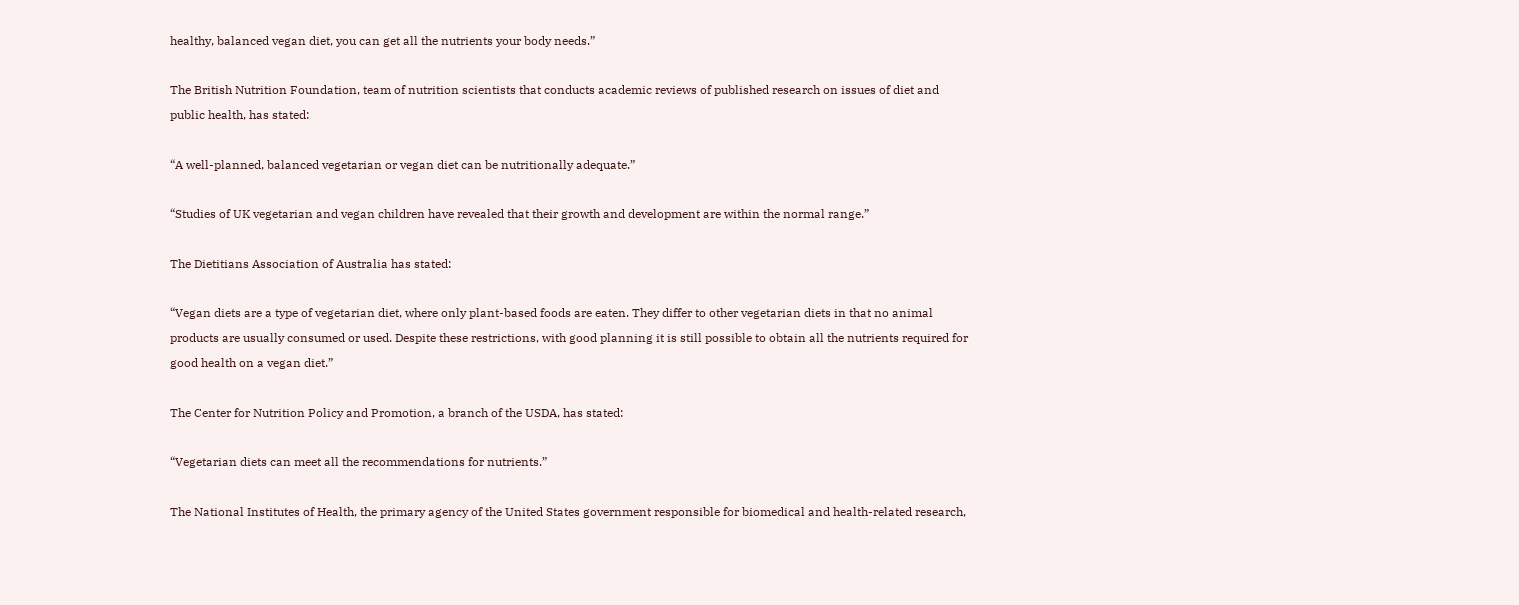healthy, balanced vegan diet, you can get all the nutrients your body needs.”

The British Nutrition Foundation, team of nutrition scientists that conducts academic reviews of published research on issues of diet and public health, has stated:

“A well-planned, balanced vegetarian or vegan diet can be nutritionally adequate.”

“Studies of UK vegetarian and vegan children have revealed that their growth and development are within the normal range.”

The Dietitians Association of Australia has stated:

“Vegan diets are a type of vegetarian diet, where only plant-based foods are eaten. They differ to other vegetarian diets in that no animal products are usually consumed or used. Despite these restrictions, with good planning it is still possible to obtain all the nutrients required for good health on a vegan diet.”

The Center for Nutrition Policy and Promotion, a branch of the USDA, has stated:

“Vegetarian diets can meet all the recommendations for nutrients.”

The National Institutes of Health, the primary agency of the United States government responsible for biomedical and health-related research,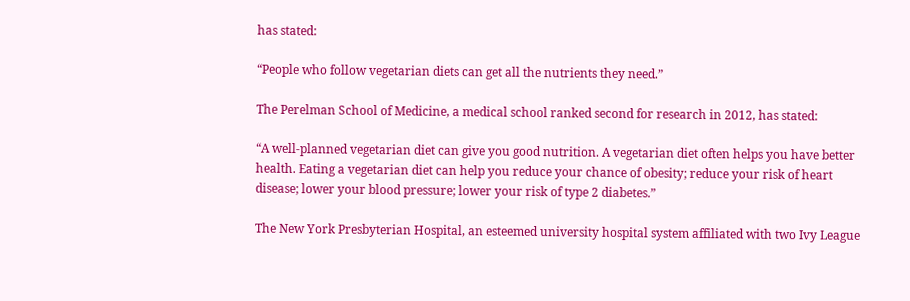has stated:

“People who follow vegetarian diets can get all the nutrients they need.”

The Perelman School of Medicine, a medical school ranked second for research in 2012, has stated:

“A well-planned vegetarian diet can give you good nutrition. A vegetarian diet often helps you have better health. Eating a vegetarian diet can help you reduce your chance of obesity; reduce your risk of heart disease; lower your blood pressure; lower your risk of type 2 diabetes.”

The New York Presbyterian Hospital, an esteemed university hospital system affiliated with two Ivy League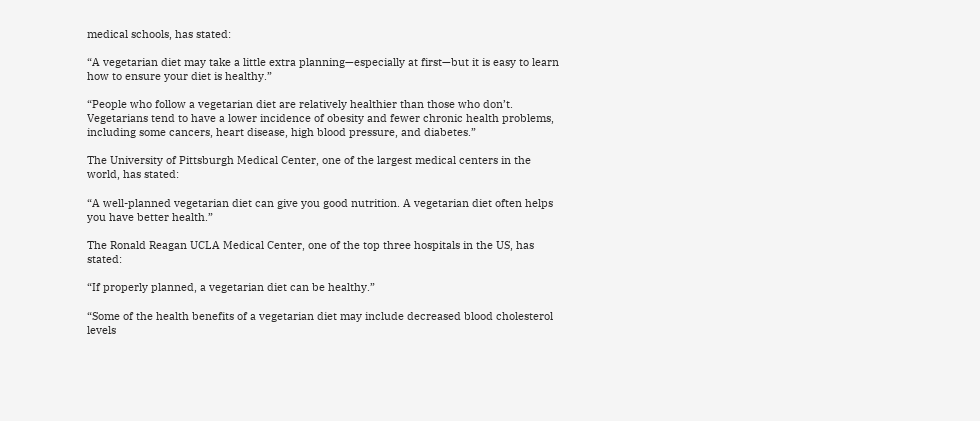medical schools, has stated:

“A vegetarian diet may take a little extra planning—especially at first—but it is easy to learn how to ensure your diet is healthy.”

“People who follow a vegetarian diet are relatively healthier than those who don’t. Vegetarians tend to have a lower incidence of obesity and fewer chronic health problems, including some cancers, heart disease, high blood pressure, and diabetes.”

The University of Pittsburgh Medical Center, one of the largest medical centers in the world, has stated:

“A well-planned vegetarian diet can give you good nutrition. A vegetarian diet often helps you have better health.”

The Ronald Reagan UCLA Medical Center, one of the top three hospitals in the US, has stated:

“If properly planned, a vegetarian diet can be healthy.”

“Some of the health benefits of a vegetarian diet may include decreased blood cholesterol levels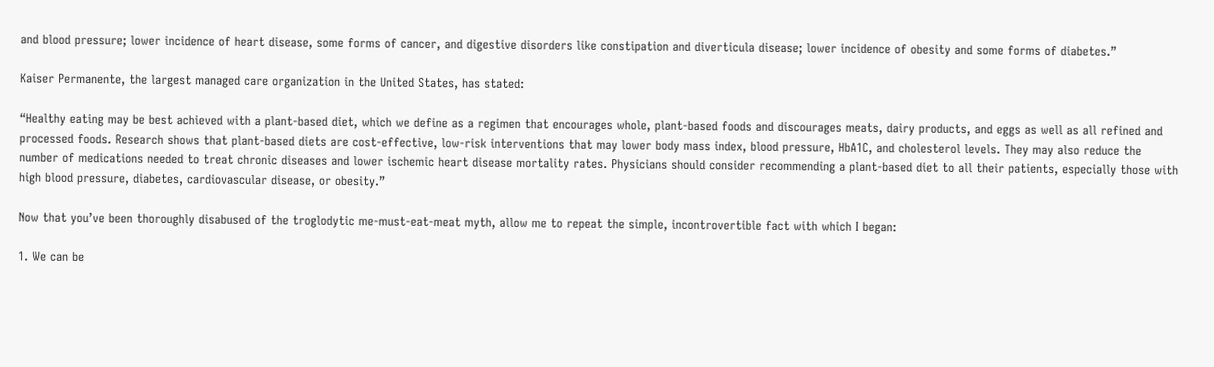and blood pressure; lower incidence of heart disease, some forms of cancer, and digestive disorders like constipation and diverticula disease; lower incidence of obesity and some forms of diabetes.”

Kaiser Permanente, the largest managed care organization in the United States, has stated:

“Healthy eating may be best achieved with a plant-based diet, which we define as a regimen that encourages whole, plant-based foods and discourages meats, dairy products, and eggs as well as all refined and processed foods. Research shows that plant-based diets are cost-effective, low-risk interventions that may lower body mass index, blood pressure, HbA1C, and cholesterol levels. They may also reduce the number of medications needed to treat chronic diseases and lower ischemic heart disease mortality rates. Physicians should consider recommending a plant-based diet to all their patients, especially those with high blood pressure, diabetes, cardiovascular disease, or obesity.”

Now that you’ve been thoroughly disabused of the troglodytic me-must-eat-meat myth, allow me to repeat the simple, incontrovertible fact with which I began:

1. We can be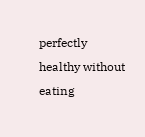perfectly healthy without eating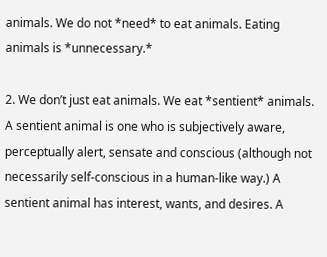animals. We do not *need* to eat animals. Eating animals is *unnecessary.*

2. We don’t just eat animals. We eat *sentient* animals. A sentient animal is one who is subjectively aware, perceptually alert, sensate and conscious (although not necessarily self-conscious in a human-like way.) A sentient animal has interest, wants, and desires. A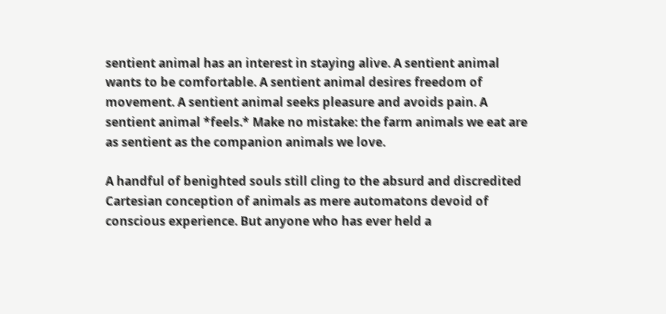sentient animal has an interest in staying alive. A sentient animal wants to be comfortable. A sentient animal desires freedom of movement. A sentient animal seeks pleasure and avoids pain. A sentient animal *feels.* Make no mistake: the farm animals we eat are as sentient as the companion animals we love.

A handful of benighted souls still cling to the absurd and discredited Cartesian conception of animals as mere automatons devoid of conscious experience. But anyone who has ever held a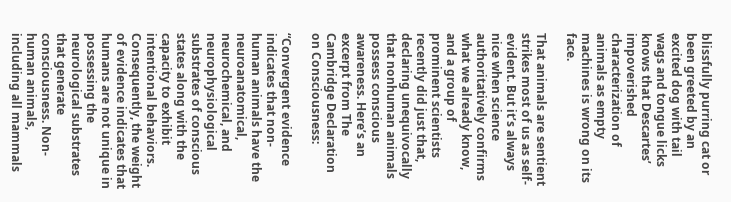blissfully purring cat or been greeted by an excited dog with tail wags and tongue licks knows that Descartes’ impoverished characterization of animals as empty machines is wrong on its face.

That animals are sentient strikes most of us as self-evident. But it’s always nice when science authoritatively confirms what we already know, and a group of prominent scientists recently did just that, declaring unequivocally that nonhuman animals possess conscious awareness. Here’s an excerpt from The Cambridge Declaration on Consciousness:

“Convergent evidence indicates that non-human animals have the neuroanatomical, neurochemical, and neurophysiological substrates of conscious states along with the capacity to exhibit intentional behaviors. Consequently, the weight of evidence indicates that humans are not unique in possessing the neurological substrates that generate consciousness. Non-human animals, including all mammals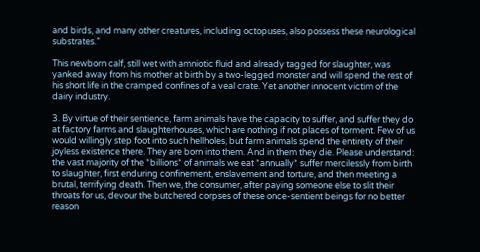and birds, and many other creatures, including octopuses, also possess these neurological substrates.”

This newborn calf, still wet with amniotic fluid and already tagged for slaughter, was yanked away from his mother at birth by a two-legged monster and will spend the rest of his short life in the cramped confines of a veal crate. Yet another innocent victim of the dairy industry.

3. By virtue of their sentience, farm animals have the capacity to suffer, and suffer they do at factory farms and slaughterhouses, which are nothing if not places of torment. Few of us would willingly step foot into such hellholes, but farm animals spend the entirety of their joyless existence there. They are born into them. And in them they die. Please understand: the vast majority of the *billions* of animals we eat *annually* suffer mercilessly from birth to slaughter, first enduring confinement, enslavement and torture, and then meeting a brutal, terrifying death. Then we, the consumer, after paying someone else to slit their throats for us, devour the butchered corpses of these once-sentient beings for no better reason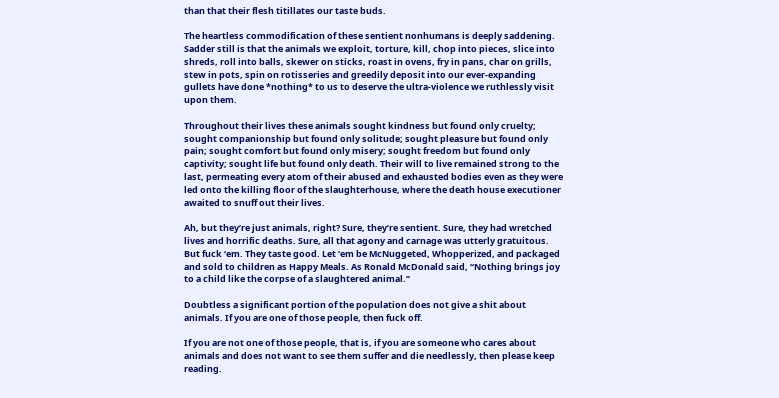than that their flesh titillates our taste buds.

The heartless commodification of these sentient nonhumans is deeply saddening. Sadder still is that the animals we exploit, torture, kill, chop into pieces, slice into shreds, roll into balls, skewer on sticks, roast in ovens, fry in pans, char on grills, stew in pots, spin on rotisseries and greedily deposit into our ever-expanding gullets have done *nothing* to us to deserve the ultra-violence we ruthlessly visit upon them.

Throughout their lives these animals sought kindness but found only cruelty; sought companionship but found only solitude; sought pleasure but found only pain; sought comfort but found only misery; sought freedom but found only captivity; sought life but found only death. Their will to live remained strong to the last, permeating every atom of their abused and exhausted bodies even as they were led onto the killing floor of the slaughterhouse, where the death house executioner awaited to snuff out their lives.

Ah, but they’re just animals, right? Sure, they’re sentient. Sure, they had wretched lives and horrific deaths. Sure, all that agony and carnage was utterly gratuitous. But fuck ‘em. They taste good. Let ‘em be McNuggeted, Whopperized, and packaged and sold to children as Happy Meals. As Ronald McDonald said, “Nothing brings joy to a child like the corpse of a slaughtered animal.”

Doubtless a significant portion of the population does not give a shit about animals. If you are one of those people, then fuck off.

If you are not one of those people, that is, if you are someone who cares about animals and does not want to see them suffer and die needlessly, then please keep reading.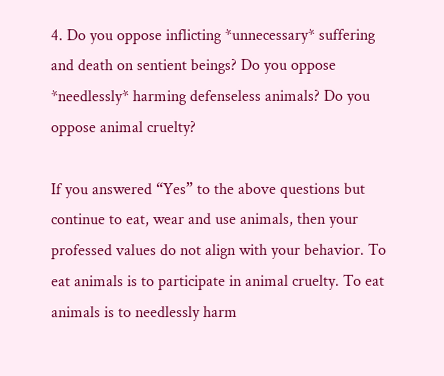4. Do you oppose inflicting *unnecessary* suffering and death on sentient beings? Do you oppose *needlessly* harming defenseless animals? Do you oppose animal cruelty?

If you answered “Yes” to the above questions but continue to eat, wear and use animals, then your professed values do not align with your behavior. To eat animals is to participate in animal cruelty. To eat animals is to needlessly harm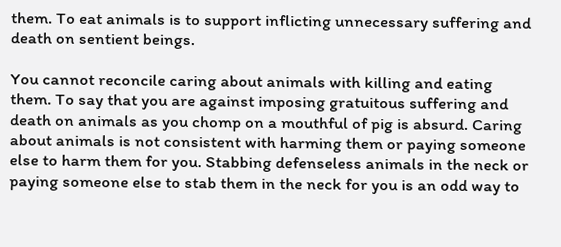them. To eat animals is to support inflicting unnecessary suffering and death on sentient beings.

You cannot reconcile caring about animals with killing and eating them. To say that you are against imposing gratuitous suffering and death on animals as you chomp on a mouthful of pig is absurd. Caring about animals is not consistent with harming them or paying someone else to harm them for you. Stabbing defenseless animals in the neck or paying someone else to stab them in the neck for you is an odd way to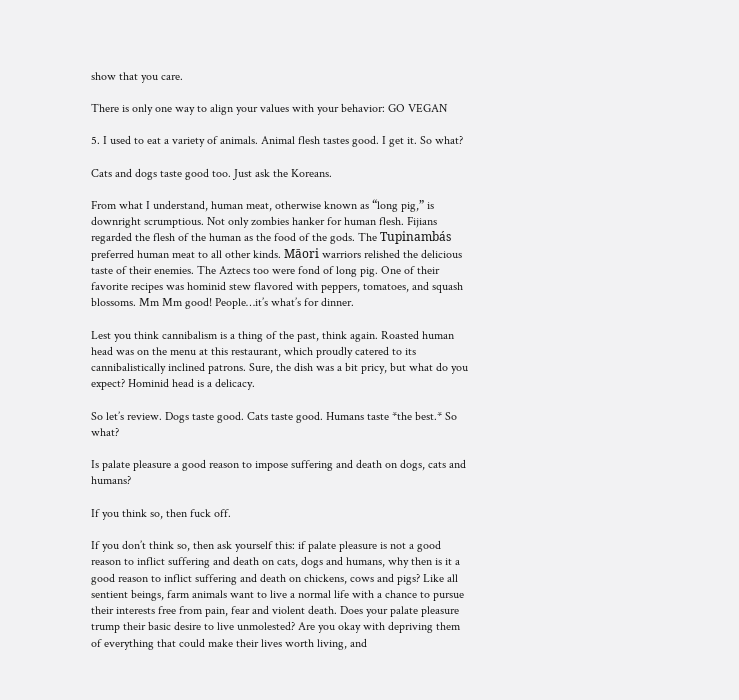show that you care.

There is only one way to align your values with your behavior: GO VEGAN

5. I used to eat a variety of animals. Animal flesh tastes good. I get it. So what?

Cats and dogs taste good too. Just ask the Koreans.

From what I understand, human meat, otherwise known as “long pig,” is downright scrumptious. Not only zombies hanker for human flesh. Fijians regarded the flesh of the human as the food of the gods. The Tupinambás preferred human meat to all other kinds. Māori warriors relished the delicious taste of their enemies. The Aztecs too were fond of long pig. One of their favorite recipes was hominid stew flavored with peppers, tomatoes, and squash blossoms. Mm Mm good! People…it’s what’s for dinner.

Lest you think cannibalism is a thing of the past, think again. Roasted human head was on the menu at this restaurant, which proudly catered to its cannibalistically inclined patrons. Sure, the dish was a bit pricy, but what do you expect? Hominid head is a delicacy.

So let’s review. Dogs taste good. Cats taste good. Humans taste *the best.* So what?

Is palate pleasure a good reason to impose suffering and death on dogs, cats and humans?

If you think so, then fuck off.

If you don’t think so, then ask yourself this: if palate pleasure is not a good reason to inflict suffering and death on cats, dogs and humans, why then is it a good reason to inflict suffering and death on chickens, cows and pigs? Like all sentient beings, farm animals want to live a normal life with a chance to pursue their interests free from pain, fear and violent death. Does your palate pleasure trump their basic desire to live unmolested? Are you okay with depriving them of everything that could make their lives worth living, and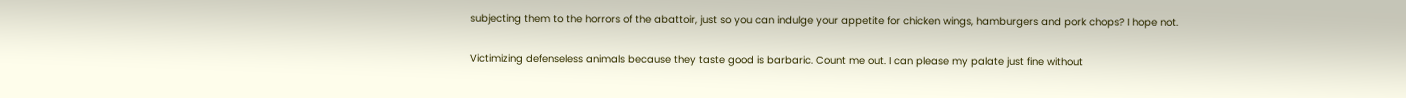subjecting them to the horrors of the abattoir, just so you can indulge your appetite for chicken wings, hamburgers and pork chops? I hope not.

Victimizing defenseless animals because they taste good is barbaric. Count me out. I can please my palate just fine without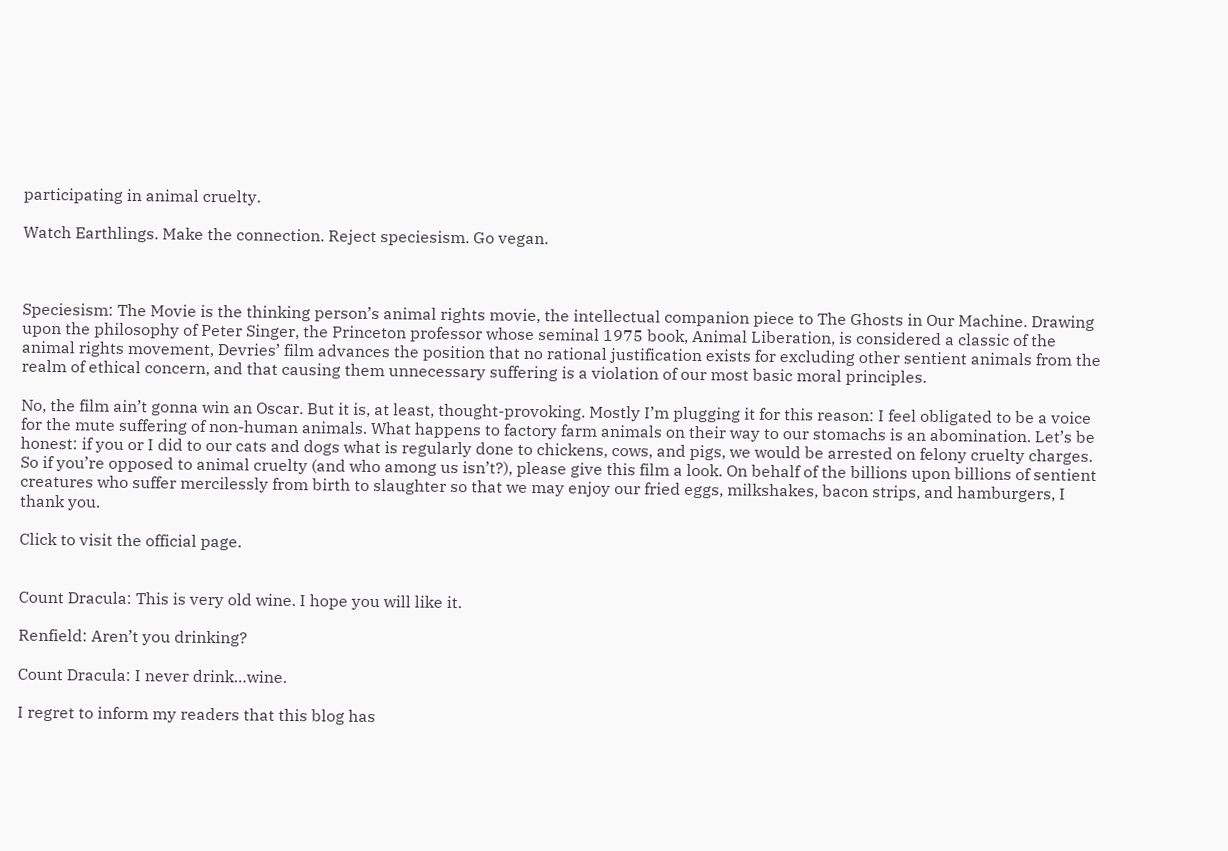participating in animal cruelty.

Watch Earthlings. Make the connection. Reject speciesism. Go vegan.



Speciesism: The Movie is the thinking person’s animal rights movie, the intellectual companion piece to The Ghosts in Our Machine. Drawing upon the philosophy of Peter Singer, the Princeton professor whose seminal 1975 book, Animal Liberation, is considered a classic of the animal rights movement, Devries’ film advances the position that no rational justification exists for excluding other sentient animals from the realm of ethical concern, and that causing them unnecessary suffering is a violation of our most basic moral principles.

No, the film ain’t gonna win an Oscar. But it is, at least, thought-provoking. Mostly I’m plugging it for this reason: I feel obligated to be a voice for the mute suffering of non-human animals. What happens to factory farm animals on their way to our stomachs is an abomination. Let’s be honest: if you or I did to our cats and dogs what is regularly done to chickens, cows, and pigs, we would be arrested on felony cruelty charges. So if you’re opposed to animal cruelty (and who among us isn’t?), please give this film a look. On behalf of the billions upon billions of sentient creatures who suffer mercilessly from birth to slaughter so that we may enjoy our fried eggs, milkshakes, bacon strips, and hamburgers, I thank you.

Click to visit the official page.


Count Dracula: This is very old wine. I hope you will like it.

Renfield: Aren’t you drinking?

Count Dracula: I never drink…wine.

I regret to inform my readers that this blog has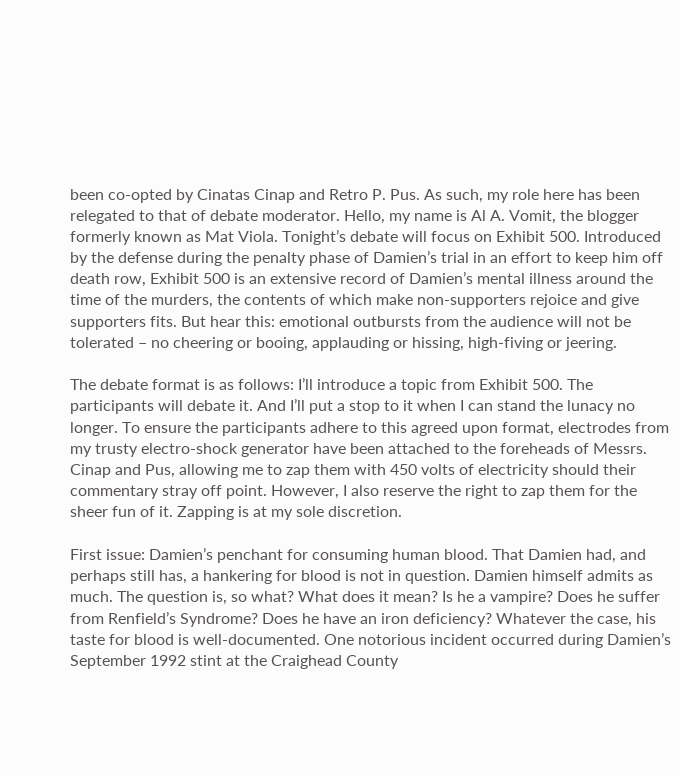been co-opted by Cinatas Cinap and Retro P. Pus. As such, my role here has been relegated to that of debate moderator. Hello, my name is Al A. Vomit, the blogger formerly known as Mat Viola. Tonight’s debate will focus on Exhibit 500. Introduced by the defense during the penalty phase of Damien’s trial in an effort to keep him off death row, Exhibit 500 is an extensive record of Damien’s mental illness around the time of the murders, the contents of which make non-supporters rejoice and give supporters fits. But hear this: emotional outbursts from the audience will not be tolerated – no cheering or booing, applauding or hissing, high-fiving or jeering.

The debate format is as follows: I’ll introduce a topic from Exhibit 500. The participants will debate it. And I’ll put a stop to it when I can stand the lunacy no longer. To ensure the participants adhere to this agreed upon format, electrodes from my trusty electro-shock generator have been attached to the foreheads of Messrs. Cinap and Pus, allowing me to zap them with 450 volts of electricity should their commentary stray off point. However, I also reserve the right to zap them for the sheer fun of it. Zapping is at my sole discretion.

First issue: Damien’s penchant for consuming human blood. That Damien had, and perhaps still has, a hankering for blood is not in question. Damien himself admits as much. The question is, so what? What does it mean? Is he a vampire? Does he suffer from Renfield’s Syndrome? Does he have an iron deficiency? Whatever the case, his taste for blood is well-documented. One notorious incident occurred during Damien’s September 1992 stint at the Craighead County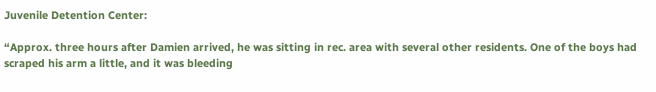Juvenile Detention Center:

“Approx. three hours after Damien arrived, he was sitting in rec. area with several other residents. One of the boys had scraped his arm a little, and it was bleeding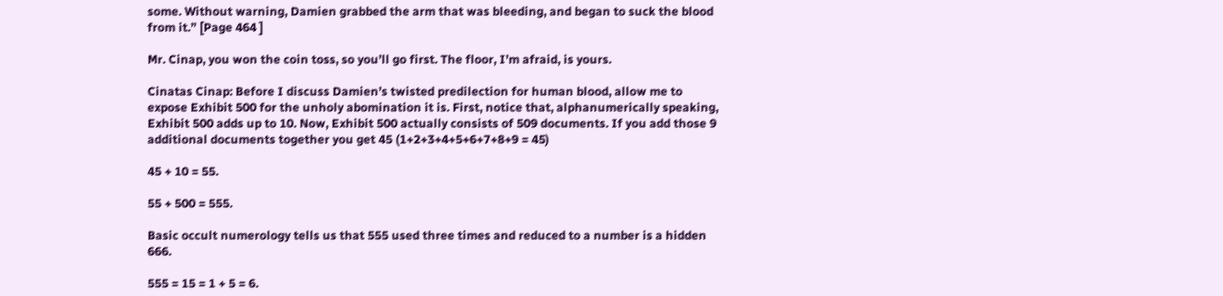some. Without warning, Damien grabbed the arm that was bleeding, and began to suck the blood from it.” [Page 464 ]

Mr. Cinap, you won the coin toss, so you’ll go first. The floor, I’m afraid, is yours.

Cinatas Cinap: Before I discuss Damien’s twisted predilection for human blood, allow me to expose Exhibit 500 for the unholy abomination it is. First, notice that, alphanumerically speaking, Exhibit 500 adds up to 10. Now, Exhibit 500 actually consists of 509 documents. If you add those 9 additional documents together you get 45 (1+2+3+4+5+6+7+8+9 = 45)

45 + 10 = 55.

55 + 500 = 555.

Basic occult numerology tells us that 555 used three times and reduced to a number is a hidden 666.

555 = 15 = 1 + 5 = 6.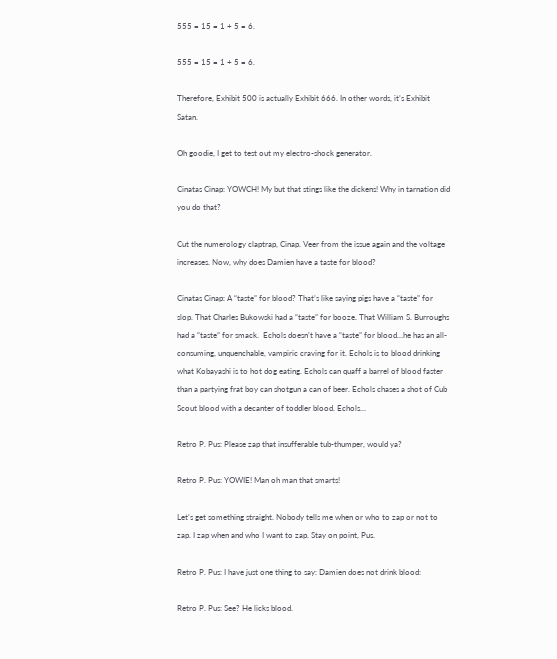555 = 15 = 1 + 5 = 6.

555 = 15 = 1 + 5 = 6.

Therefore, Exhibit 500 is actually Exhibit 666. In other words, it’s Exhibit Satan.

Oh goodie, I get to test out my electro-shock generator.

Cinatas Cinap: YOWCH! My but that stings like the dickens! Why in tarnation did you do that?

Cut the numerology claptrap, Cinap. Veer from the issue again and the voltage increases. Now, why does Damien have a taste for blood?

Cinatas Cinap: A “taste” for blood? That’s like saying pigs have a “taste” for slop. That Charles Bukowski had a “taste” for booze. That William S. Burroughs had a “taste” for smack.  Echols doesn’t have a “taste” for blood…he has an all-consuming, unquenchable, vampiric craving for it. Echols is to blood drinking what Kobayashi is to hot dog eating. Echols can quaff a barrel of blood faster than a partying frat boy can shotgun a can of beer. Echols chases a shot of Cub Scout blood with a decanter of toddler blood. Echols…

Retro P. Pus: Please zap that insufferable tub-thumper, would ya?

Retro P. Pus: YOWIE! Man oh man that smarts!

Let’s get something straight. Nobody tells me when or who to zap or not to zap. I zap when and who I want to zap. Stay on point, Pus.

Retro P. Pus: I have just one thing to say: Damien does not drink blood:

Retro P. Pus: See? He licks blood.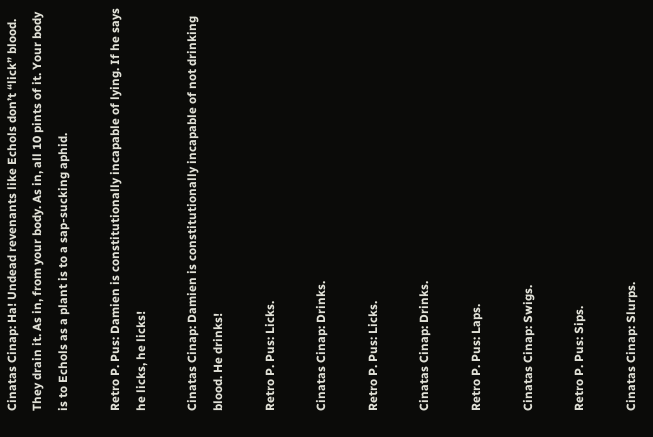Cinatas Cinap: Ha! Undead revenants like Echols don’t “lick” blood. They drain it. As in, from your body. As in, all 10 pints of it. Your body is to Echols as a plant is to a sap-sucking aphid.

Retro P. Pus: Damien is constitutionally incapable of lying. If he says he licks, he licks!

Cinatas Cinap: Damien is constitutionally incapable of not drinking blood. He drinks!

Retro P. Pus: Licks.

Cinatas Cinap: Drinks.

Retro P. Pus: Licks.

Cinatas Cinap: Drinks.

Retro P. Pus: Laps.

Cinatas Cinap: Swigs.

Retro P. Pus: Sips.

Cinatas Cinap: Slurps.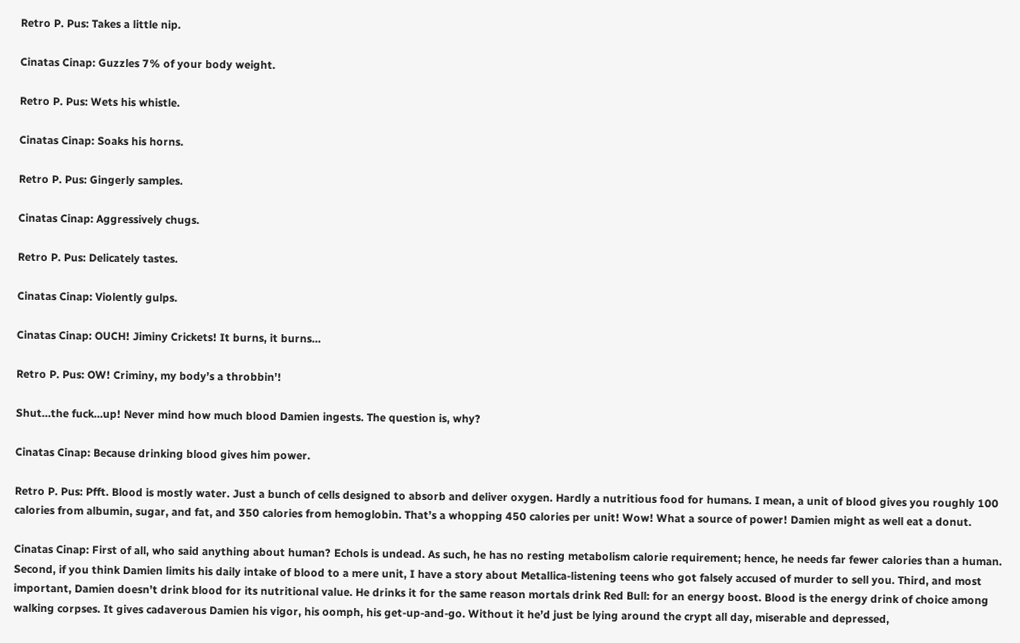Retro P. Pus: Takes a little nip.

Cinatas Cinap: Guzzles 7% of your body weight.

Retro P. Pus: Wets his whistle.

Cinatas Cinap: Soaks his horns.

Retro P. Pus: Gingerly samples.

Cinatas Cinap: Aggressively chugs.

Retro P. Pus: Delicately tastes.

Cinatas Cinap: Violently gulps.

Cinatas Cinap: OUCH! Jiminy Crickets! It burns, it burns…

Retro P. Pus: OW! Criminy, my body’s a throbbin’!

Shut…the fuck…up! Never mind how much blood Damien ingests. The question is, why?

Cinatas Cinap: Because drinking blood gives him power.

Retro P. Pus: Pfft. Blood is mostly water. Just a bunch of cells designed to absorb and deliver oxygen. Hardly a nutritious food for humans. I mean, a unit of blood gives you roughly 100 calories from albumin, sugar, and fat, and 350 calories from hemoglobin. That’s a whopping 450 calories per unit! Wow! What a source of power! Damien might as well eat a donut.

Cinatas Cinap: First of all, who said anything about human? Echols is undead. As such, he has no resting metabolism calorie requirement; hence, he needs far fewer calories than a human. Second, if you think Damien limits his daily intake of blood to a mere unit, I have a story about Metallica-listening teens who got falsely accused of murder to sell you. Third, and most important, Damien doesn’t drink blood for its nutritional value. He drinks it for the same reason mortals drink Red Bull: for an energy boost. Blood is the energy drink of choice among walking corpses. It gives cadaverous Damien his vigor, his oomph, his get-up-and-go. Without it he’d just be lying around the crypt all day, miserable and depressed,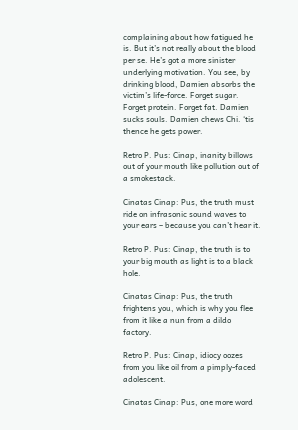complaining about how fatigued he is. But it’s not really about the blood per se. He’s got a more sinister underlying motivation. You see, by drinking blood, Damien absorbs the victim’s life-force. Forget sugar. Forget protein. Forget fat. Damien sucks souls. Damien chews Chi. ‘tis thence he gets power.

Retro P. Pus: Cinap, inanity billows out of your mouth like pollution out of a smokestack.

Cinatas Cinap: Pus, the truth must ride on infrasonic sound waves to your ears – because you can’t hear it.

Retro P. Pus: Cinap, the truth is to your big mouth as light is to a black hole.

Cinatas Cinap: Pus, the truth frightens you, which is why you flee from it like a nun from a dildo factory.

Retro P. Pus: Cinap, idiocy oozes from you like oil from a pimply-faced adolescent.

Cinatas Cinap: Pus, one more word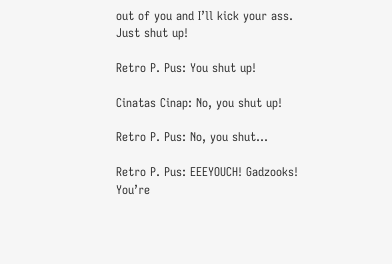out of you and I’ll kick your ass. Just shut up!

Retro P. Pus: You shut up!

Cinatas Cinap: No, you shut up!

Retro P. Pus: No, you shut…

Retro P. Pus: EEEYOUCH! Gadzooks! You’re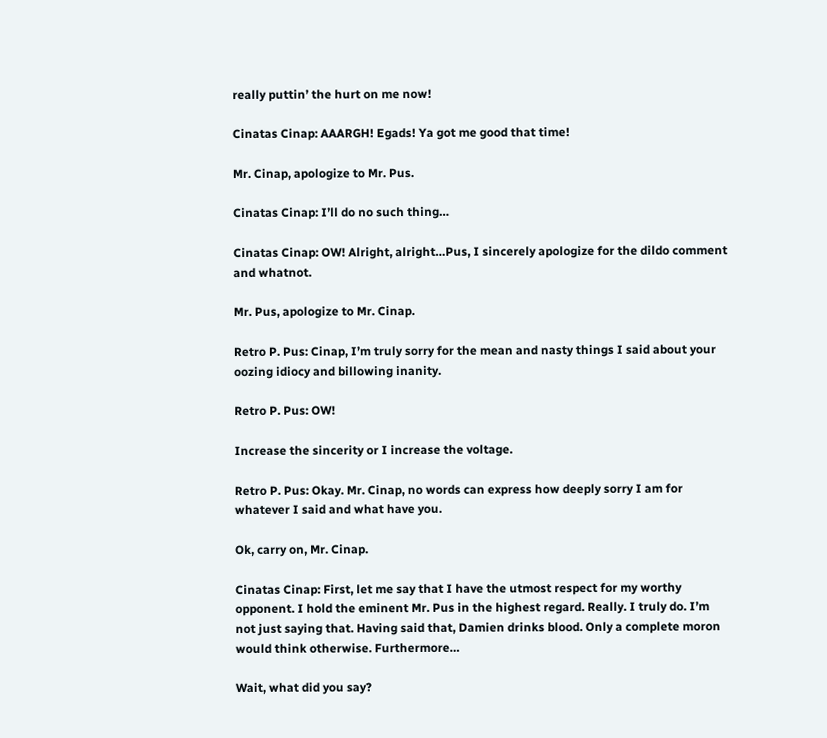really puttin’ the hurt on me now!

Cinatas Cinap: AAARGH! Egads! Ya got me good that time!

Mr. Cinap, apologize to Mr. Pus.

Cinatas Cinap: I’ll do no such thing…

Cinatas Cinap: OW! Alright, alright…Pus, I sincerely apologize for the dildo comment and whatnot.

Mr. Pus, apologize to Mr. Cinap.

Retro P. Pus: Cinap, I’m truly sorry for the mean and nasty things I said about your oozing idiocy and billowing inanity.

Retro P. Pus: OW!

Increase the sincerity or I increase the voltage.

Retro P. Pus: Okay. Mr. Cinap, no words can express how deeply sorry I am for whatever I said and what have you.

Ok, carry on, Mr. Cinap.

Cinatas Cinap: First, let me say that I have the utmost respect for my worthy opponent. I hold the eminent Mr. Pus in the highest regard. Really. I truly do. I’m not just saying that. Having said that, Damien drinks blood. Only a complete moron would think otherwise. Furthermore…

Wait, what did you say?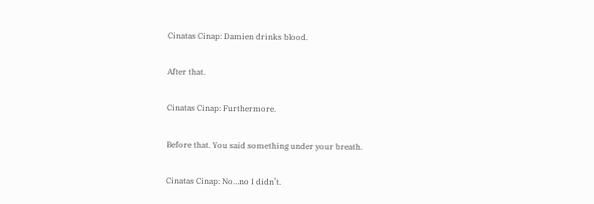Cinatas Cinap: Damien drinks blood.

After that.

Cinatas Cinap: Furthermore.

Before that. You said something under your breath.

Cinatas Cinap: No…no I didn’t.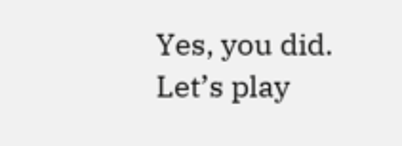Yes, you did. Let’s play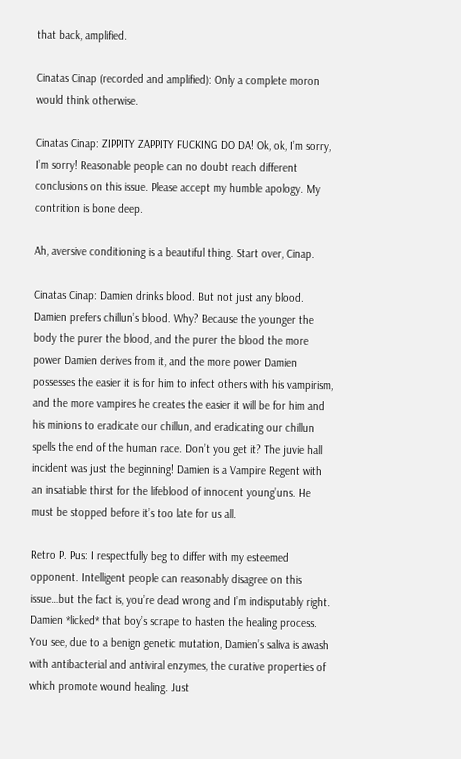that back, amplified.

Cinatas Cinap (recorded and amplified): Only a complete moron would think otherwise.

Cinatas Cinap: ZIPPITY ZAPPITY FUCKING DO DA! Ok, ok, I’m sorry, I’m sorry! Reasonable people can no doubt reach different conclusions on this issue. Please accept my humble apology. My contrition is bone deep.

Ah, aversive conditioning is a beautiful thing. Start over, Cinap.

Cinatas Cinap: Damien drinks blood. But not just any blood. Damien prefers chillun’s blood. Why? Because the younger the body the purer the blood, and the purer the blood the more power Damien derives from it, and the more power Damien possesses the easier it is for him to infect others with his vampirism, and the more vampires he creates the easier it will be for him and his minions to eradicate our chillun, and eradicating our chillun spells the end of the human race. Don’t you get it? The juvie hall incident was just the beginning! Damien is a Vampire Regent with an insatiable thirst for the lifeblood of innocent young’uns. He must be stopped before it’s too late for us all.

Retro P. Pus: I respectfully beg to differ with my esteemed opponent. Intelligent people can reasonably disagree on this issue…but the fact is, you’re dead wrong and I’m indisputably right. Damien *licked* that boy’s scrape to hasten the healing process. You see, due to a benign genetic mutation, Damien’s saliva is awash with antibacterial and antiviral enzymes, the curative properties of which promote wound healing. Just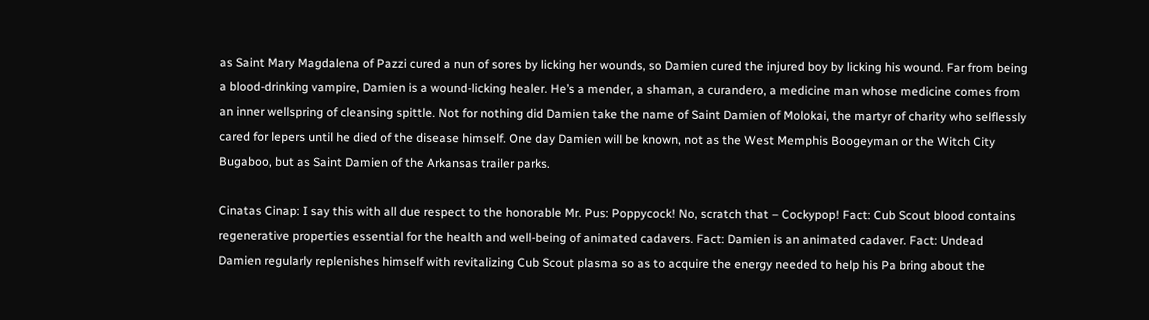as Saint Mary Magdalena of Pazzi cured a nun of sores by licking her wounds, so Damien cured the injured boy by licking his wound. Far from being a blood-drinking vampire, Damien is a wound-licking healer. He’s a mender, a shaman, a curandero, a medicine man whose medicine comes from an inner wellspring of cleansing spittle. Not for nothing did Damien take the name of Saint Damien of Molokai, the martyr of charity who selflessly cared for lepers until he died of the disease himself. One day Damien will be known, not as the West Memphis Boogeyman or the Witch City Bugaboo, but as Saint Damien of the Arkansas trailer parks.

Cinatas Cinap: I say this with all due respect to the honorable Mr. Pus: Poppycock! No, scratch that – Cockypop! Fact: Cub Scout blood contains regenerative properties essential for the health and well-being of animated cadavers. Fact: Damien is an animated cadaver. Fact: Undead Damien regularly replenishes himself with revitalizing Cub Scout plasma so as to acquire the energy needed to help his Pa bring about the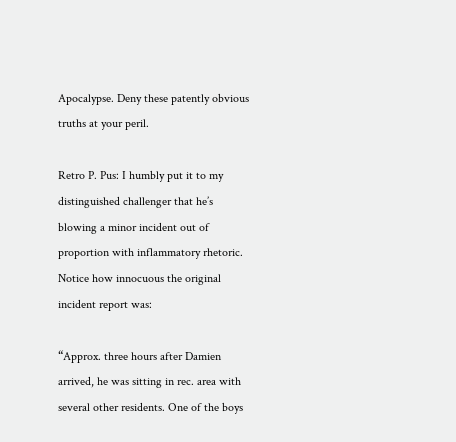Apocalypse. Deny these patently obvious truths at your peril.

Retro P. Pus: I humbly put it to my distinguished challenger that he’s blowing a minor incident out of proportion with inflammatory rhetoric. Notice how innocuous the original incident report was:

“Approx. three hours after Damien arrived, he was sitting in rec. area with several other residents. One of the boys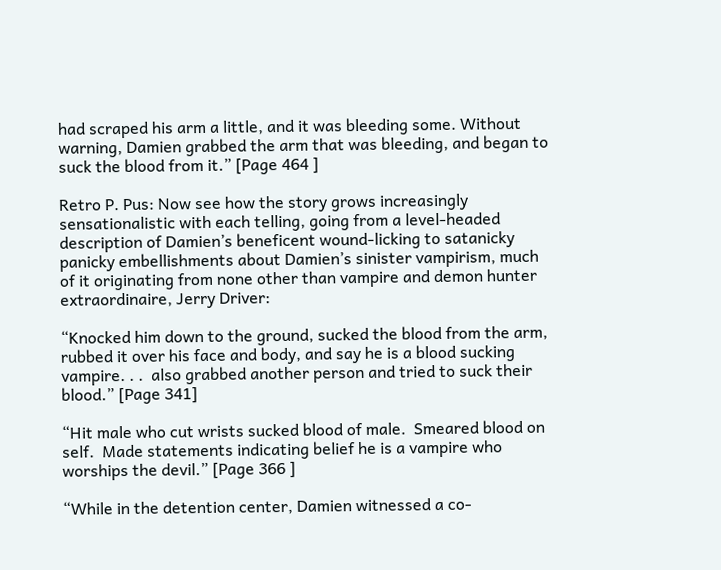had scraped his arm a little, and it was bleeding some. Without warning, Damien grabbed the arm that was bleeding, and began to suck the blood from it.” [Page 464 ]

Retro P. Pus: Now see how the story grows increasingly sensationalistic with each telling, going from a level-headed description of Damien’s beneficent wound-licking to satanicky panicky embellishments about Damien’s sinister vampirism, much of it originating from none other than vampire and demon hunter extraordinaire, Jerry Driver:

“Knocked him down to the ground, sucked the blood from the arm, rubbed it over his face and body, and say he is a blood sucking vampire. . .  also grabbed another person and tried to suck their blood.” [Page 341]

“Hit male who cut wrists sucked blood of male.  Smeared blood on self.  Made statements indicating belief he is a vampire who worships the devil.” [Page 366 ]

“While in the detention center, Damien witnessed a co-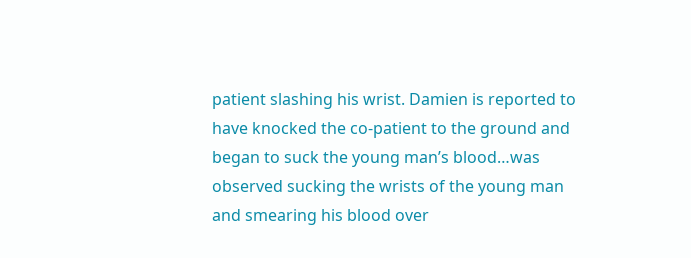patient slashing his wrist. Damien is reported to have knocked the co-patient to the ground and began to suck the young man’s blood…was observed sucking the wrists of the young man and smearing his blood over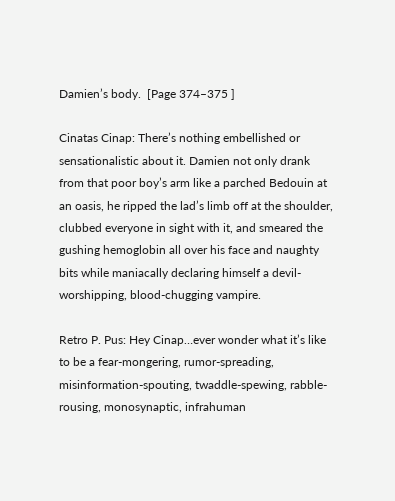Damien’s body.  [Page 374–375 ]

Cinatas Cinap: There’s nothing embellished or sensationalistic about it. Damien not only drank from that poor boy’s arm like a parched Bedouin at an oasis, he ripped the lad’s limb off at the shoulder, clubbed everyone in sight with it, and smeared the gushing hemoglobin all over his face and naughty bits while maniacally declaring himself a devil-worshipping, blood-chugging vampire.

Retro P. Pus: Hey Cinap…ever wonder what it’s like to be a fear-mongering, rumor-spreading, misinformation-spouting, twaddle-spewing, rabble-rousing, monosynaptic, infrahuman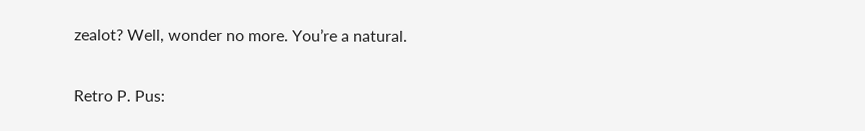zealot? Well, wonder no more. You’re a natural.

Retro P. Pus: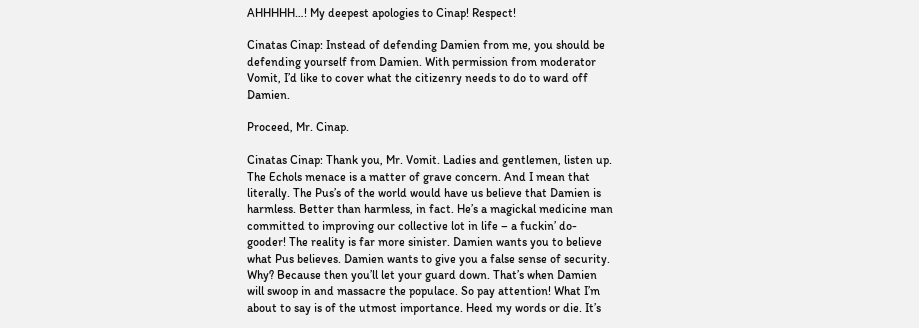AHHHHH…! My deepest apologies to Cinap! Respect!

Cinatas Cinap: Instead of defending Damien from me, you should be defending yourself from Damien. With permission from moderator Vomit, I’d like to cover what the citizenry needs to do to ward off Damien.

Proceed, Mr. Cinap.

Cinatas Cinap: Thank you, Mr. Vomit. Ladies and gentlemen, listen up. The Echols menace is a matter of grave concern. And I mean that literally. The Pus’s of the world would have us believe that Damien is harmless. Better than harmless, in fact. He’s a magickal medicine man committed to improving our collective lot in life – a fuckin’ do-gooder! The reality is far more sinister. Damien wants you to believe what Pus believes. Damien wants to give you a false sense of security. Why? Because then you’ll let your guard down. That’s when Damien will swoop in and massacre the populace. So pay attention! What I’m about to say is of the utmost importance. Heed my words or die. It’s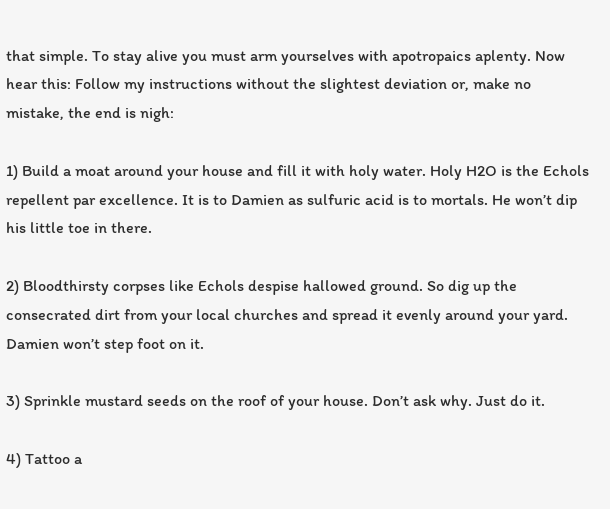that simple. To stay alive you must arm yourselves with apotropaics aplenty. Now hear this: Follow my instructions without the slightest deviation or, make no mistake, the end is nigh:

1) Build a moat around your house and fill it with holy water. Holy H2O is the Echols repellent par excellence. It is to Damien as sulfuric acid is to mortals. He won’t dip his little toe in there.

2) Bloodthirsty corpses like Echols despise hallowed ground. So dig up the consecrated dirt from your local churches and spread it evenly around your yard. Damien won’t step foot on it.

3) Sprinkle mustard seeds on the roof of your house. Don’t ask why. Just do it.

4) Tattoo a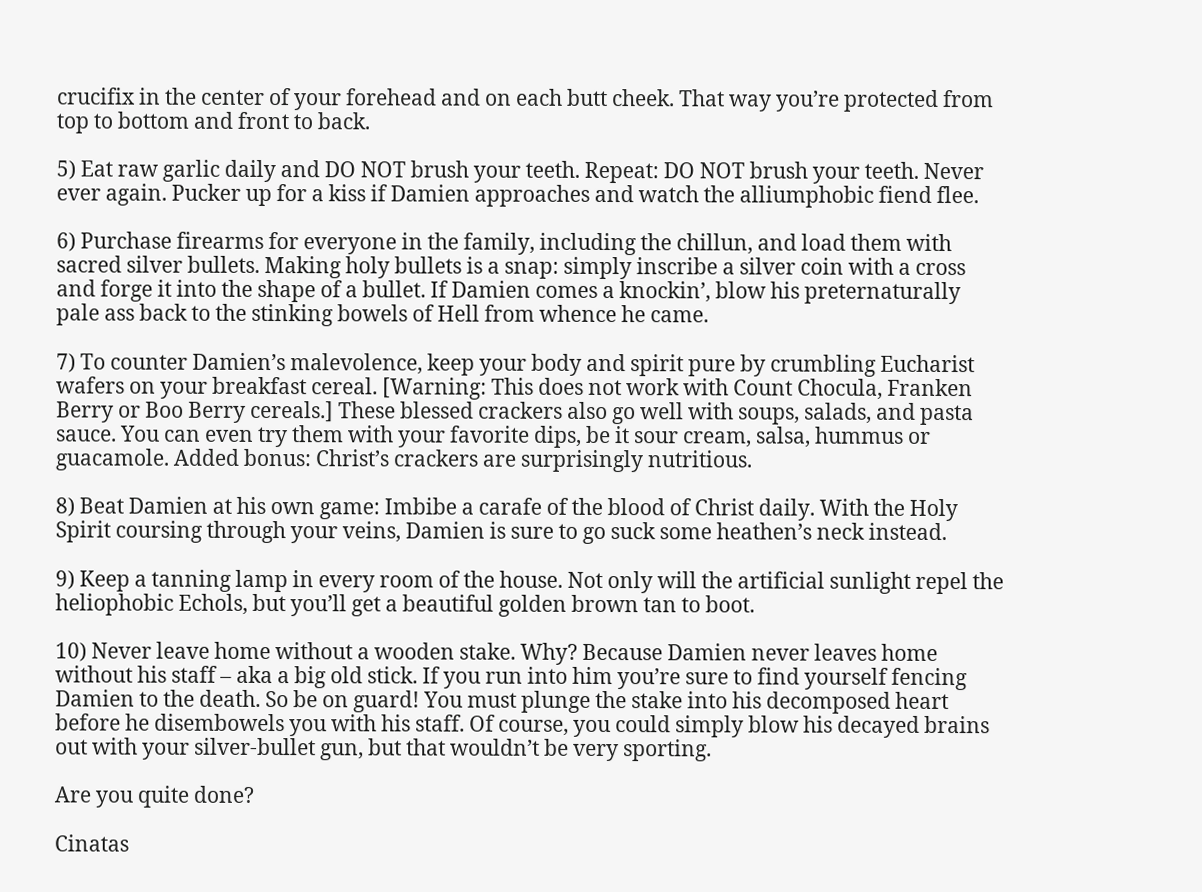crucifix in the center of your forehead and on each butt cheek. That way you’re protected from top to bottom and front to back.

5) Eat raw garlic daily and DO NOT brush your teeth. Repeat: DO NOT brush your teeth. Never ever again. Pucker up for a kiss if Damien approaches and watch the alliumphobic fiend flee.

6) Purchase firearms for everyone in the family, including the chillun, and load them with sacred silver bullets. Making holy bullets is a snap: simply inscribe a silver coin with a cross and forge it into the shape of a bullet. If Damien comes a knockin’, blow his preternaturally pale ass back to the stinking bowels of Hell from whence he came.

7) To counter Damien’s malevolence, keep your body and spirit pure by crumbling Eucharist wafers on your breakfast cereal. [Warning: This does not work with Count Chocula, Franken Berry or Boo Berry cereals.] These blessed crackers also go well with soups, salads, and pasta sauce. You can even try them with your favorite dips, be it sour cream, salsa, hummus or guacamole. Added bonus: Christ’s crackers are surprisingly nutritious.

8) Beat Damien at his own game: Imbibe a carafe of the blood of Christ daily. With the Holy Spirit coursing through your veins, Damien is sure to go suck some heathen’s neck instead.

9) Keep a tanning lamp in every room of the house. Not only will the artificial sunlight repel the heliophobic Echols, but you’ll get a beautiful golden brown tan to boot.

10) Never leave home without a wooden stake. Why? Because Damien never leaves home without his staff – aka a big old stick. If you run into him you’re sure to find yourself fencing Damien to the death. So be on guard! You must plunge the stake into his decomposed heart before he disembowels you with his staff. Of course, you could simply blow his decayed brains out with your silver-bullet gun, but that wouldn’t be very sporting.

Are you quite done?

Cinatas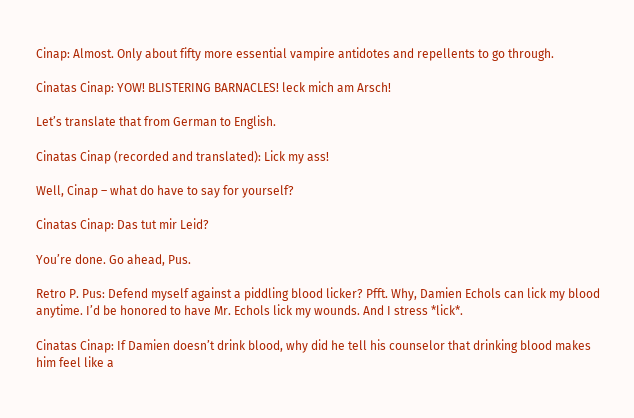Cinap: Almost. Only about fifty more essential vampire antidotes and repellents to go through.

Cinatas Cinap: YOW! BLISTERING BARNACLES! leck mich am Arsch!

Let’s translate that from German to English.

Cinatas Cinap (recorded and translated): Lick my ass!

Well, Cinap – what do have to say for yourself?

Cinatas Cinap: Das tut mir Leid?

You’re done. Go ahead, Pus.

Retro P. Pus: Defend myself against a piddling blood licker? Pfft. Why, Damien Echols can lick my blood anytime. I’d be honored to have Mr. Echols lick my wounds. And I stress *lick*.

Cinatas Cinap: If Damien doesn’t drink blood, why did he tell his counselor that drinking blood makes him feel like a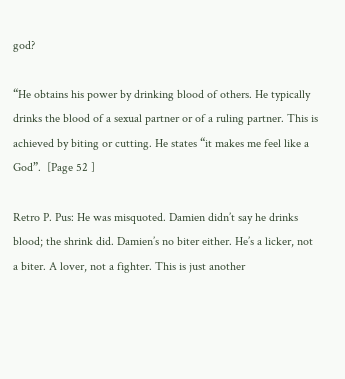god?

“He obtains his power by drinking blood of others. He typically drinks the blood of a sexual partner or of a ruling partner. This is achieved by biting or cutting. He states “it makes me feel like a God”.  [Page 52 ]

Retro P. Pus: He was misquoted. Damien didn’t say he drinks blood; the shrink did. Damien’s no biter either. He’s a licker, not a biter. A lover, not a fighter. This is just another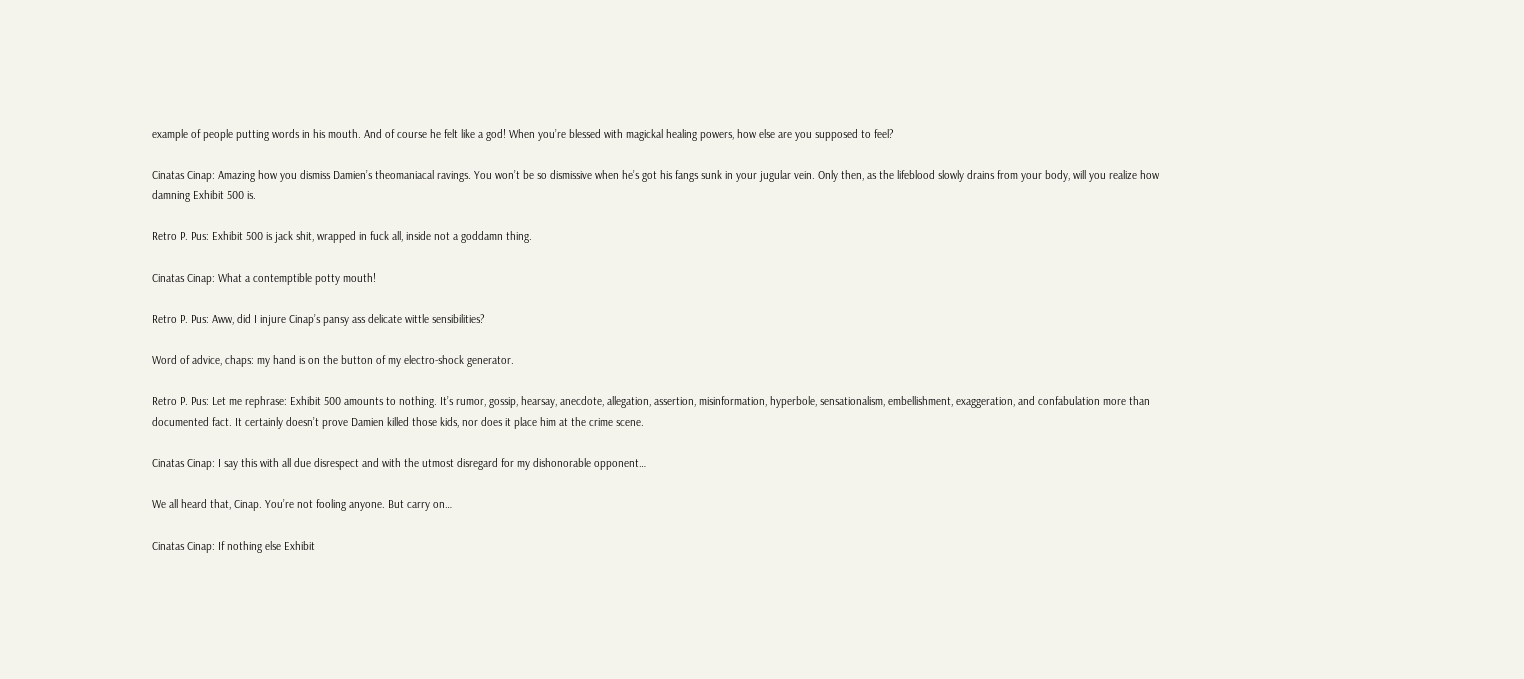example of people putting words in his mouth. And of course he felt like a god! When you’re blessed with magickal healing powers, how else are you supposed to feel?

Cinatas Cinap: Amazing how you dismiss Damien’s theomaniacal ravings. You won’t be so dismissive when he’s got his fangs sunk in your jugular vein. Only then, as the lifeblood slowly drains from your body, will you realize how damning Exhibit 500 is.

Retro P. Pus: Exhibit 500 is jack shit, wrapped in fuck all, inside not a goddamn thing.

Cinatas Cinap: What a contemptible potty mouth!

Retro P. Pus: Aww, did I injure Cinap’s pansy ass delicate wittle sensibilities?

Word of advice, chaps: my hand is on the button of my electro-shock generator.

Retro P. Pus: Let me rephrase: Exhibit 500 amounts to nothing. It’s rumor, gossip, hearsay, anecdote, allegation, assertion, misinformation, hyperbole, sensationalism, embellishment, exaggeration, and confabulation more than documented fact. It certainly doesn’t prove Damien killed those kids, nor does it place him at the crime scene.

Cinatas Cinap: I say this with all due disrespect and with the utmost disregard for my dishonorable opponent…

We all heard that, Cinap. You’re not fooling anyone. But carry on…

Cinatas Cinap: If nothing else Exhibit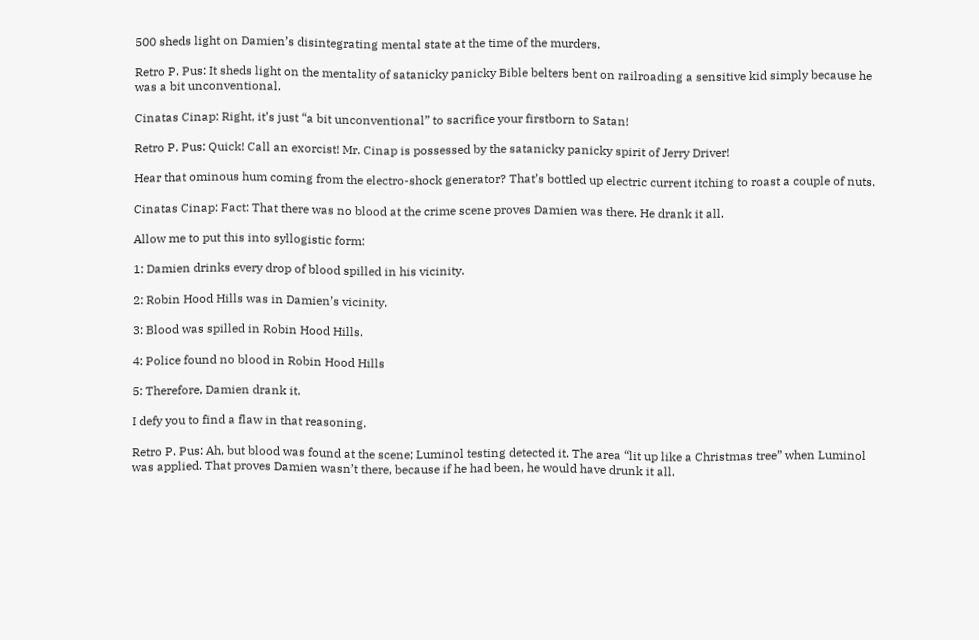500 sheds light on Damien’s disintegrating mental state at the time of the murders.

Retro P. Pus: It sheds light on the mentality of satanicky panicky Bible belters bent on railroading a sensitive kid simply because he was a bit unconventional.

Cinatas Cinap: Right, it’s just “a bit unconventional” to sacrifice your firstborn to Satan!

Retro P. Pus: Quick! Call an exorcist! Mr. Cinap is possessed by the satanicky panicky spirit of Jerry Driver!

Hear that ominous hum coming from the electro-shock generator? That’s bottled up electric current itching to roast a couple of nuts.

Cinatas Cinap: Fact: That there was no blood at the crime scene proves Damien was there. He drank it all.

Allow me to put this into syllogistic form:

1: Damien drinks every drop of blood spilled in his vicinity.

2: Robin Hood Hills was in Damien’s vicinity.

3: Blood was spilled in Robin Hood Hills.

4: Police found no blood in Robin Hood Hills

5: Therefore, Damien drank it.

I defy you to find a flaw in that reasoning.

Retro P. Pus: Ah, but blood was found at the scene; Luminol testing detected it. The area “lit up like a Christmas tree” when Luminol was applied. That proves Damien wasn’t there, because if he had been, he would have drunk it all.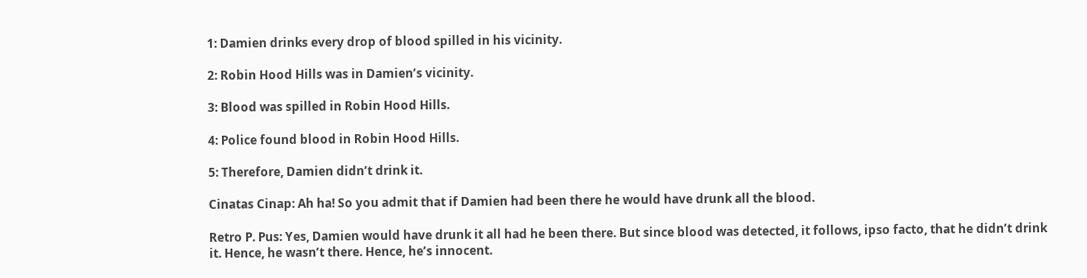1: Damien drinks every drop of blood spilled in his vicinity.

2: Robin Hood Hills was in Damien’s vicinity.

3: Blood was spilled in Robin Hood Hills.

4: Police found blood in Robin Hood Hills.

5: Therefore, Damien didn’t drink it.

Cinatas Cinap: Ah ha! So you admit that if Damien had been there he would have drunk all the blood.

Retro P. Pus: Yes, Damien would have drunk it all had he been there. But since blood was detected, it follows, ipso facto, that he didn’t drink it. Hence, he wasn’t there. Hence, he’s innocent.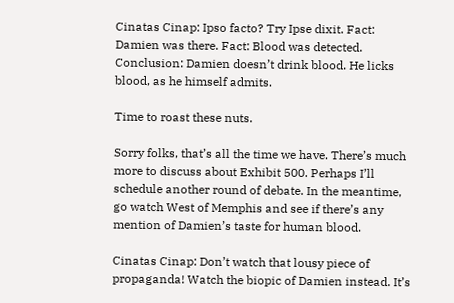Cinatas Cinap: Ipso facto? Try Ipse dixit. Fact: Damien was there. Fact: Blood was detected. Conclusion: Damien doesn’t drink blood. He licks blood, as he himself admits.

Time to roast these nuts.

Sorry folks, that’s all the time we have. There’s much more to discuss about Exhibit 500. Perhaps I’ll schedule another round of debate. In the meantime, go watch West of Memphis and see if there’s any mention of Damien’s taste for human blood.

Cinatas Cinap: Don’t watch that lousy piece of propaganda! Watch the biopic of Damien instead. It’s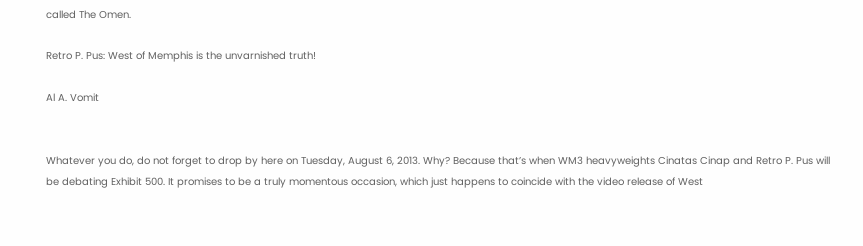called The Omen.

Retro P. Pus: West of Memphis is the unvarnished truth!

Al A. Vomit


Whatever you do, do not forget to drop by here on Tuesday, August 6, 2013. Why? Because that’s when WM3 heavyweights Cinatas Cinap and Retro P. Pus will be debating Exhibit 500. It promises to be a truly momentous occasion, which just happens to coincide with the video release of West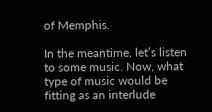of Memphis.

In the meantime, let’s listen to some music. Now, what type of music would be fitting as an interlude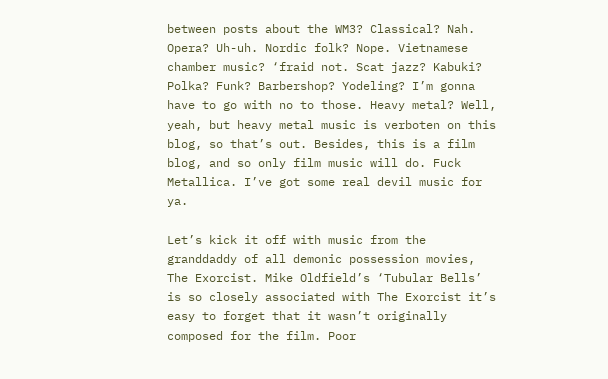between posts about the WM3? Classical? Nah. Opera? Uh-uh. Nordic folk? Nope. Vietnamese chamber music? ‘fraid not. Scat jazz? Kabuki? Polka? Funk? Barbershop? Yodeling? I’m gonna have to go with no to those. Heavy metal? Well, yeah, but heavy metal music is verboten on this blog, so that’s out. Besides, this is a film blog, and so only film music will do. Fuck Metallica. I’ve got some real devil music for ya.

Let’s kick it off with music from the granddaddy of all demonic possession movies, The Exorcist. Mike Oldfield’s ‘Tubular Bells’ is so closely associated with The Exorcist it’s easy to forget that it wasn’t originally composed for the film. Poor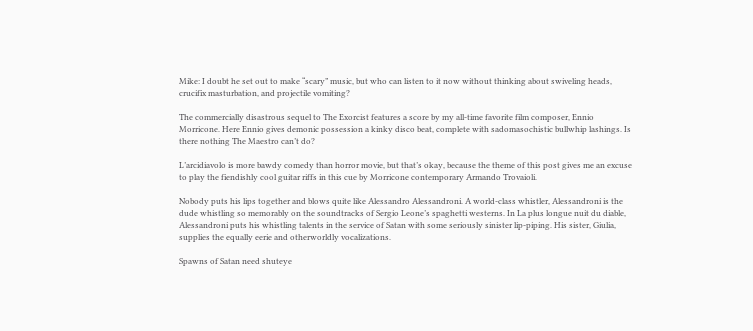Mike: I doubt he set out to make “scary” music, but who can listen to it now without thinking about swiveling heads, crucifix masturbation, and projectile vomiting?

The commercially disastrous sequel to The Exorcist features a score by my all-time favorite film composer, Ennio Morricone. Here Ennio gives demonic possession a kinky disco beat, complete with sadomasochistic bullwhip lashings. Is there nothing The Maestro can’t do?

L’arcidiavolo is more bawdy comedy than horror movie, but that’s okay, because the theme of this post gives me an excuse to play the fiendishly cool guitar riffs in this cue by Morricone contemporary Armando Trovaioli.

Nobody puts his lips together and blows quite like Alessandro Alessandroni. A world-class whistler, Alessandroni is the dude whistling so memorably on the soundtracks of Sergio Leone’s spaghetti westerns. In La plus longue nuit du diable, Alessandroni puts his whistling talents in the service of Satan with some seriously sinister lip-piping. His sister, Giulia, supplies the equally eerie and otherworldly vocalizations.

Spawns of Satan need shuteye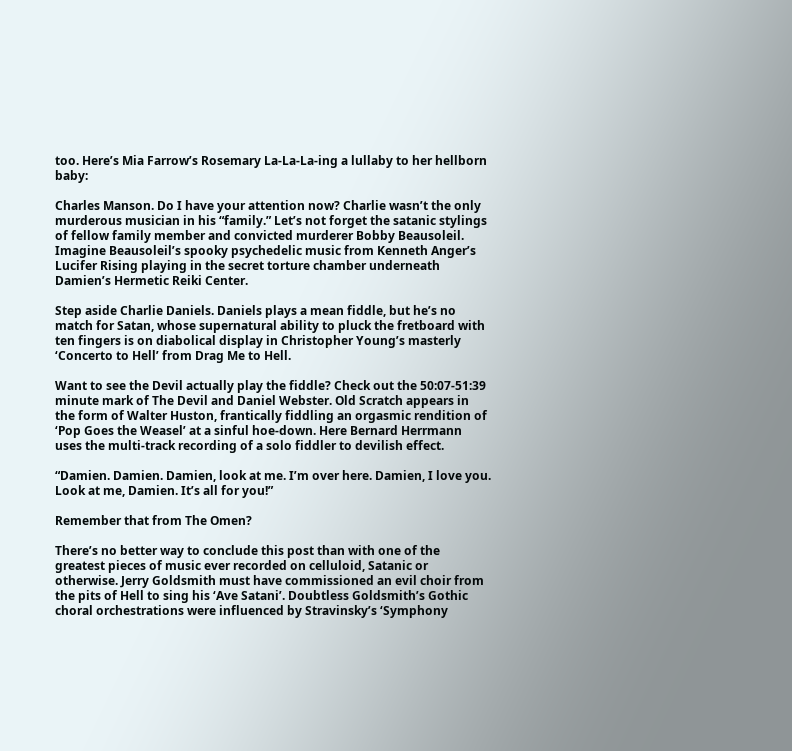too. Here’s Mia Farrow’s Rosemary La-La-La-ing a lullaby to her hellborn baby:

Charles Manson. Do I have your attention now? Charlie wasn’t the only murderous musician in his “family.” Let’s not forget the satanic stylings of fellow family member and convicted murderer Bobby Beausoleil. Imagine Beausoleil’s spooky psychedelic music from Kenneth Anger’s Lucifer Rising playing in the secret torture chamber underneath Damien’s Hermetic Reiki Center.

Step aside Charlie Daniels. Daniels plays a mean fiddle, but he’s no match for Satan, whose supernatural ability to pluck the fretboard with ten fingers is on diabolical display in Christopher Young’s masterly ‘Concerto to Hell’ from Drag Me to Hell.

Want to see the Devil actually play the fiddle? Check out the 50:07-51:39 minute mark of The Devil and Daniel Webster. Old Scratch appears in the form of Walter Huston, frantically fiddling an orgasmic rendition of ‘Pop Goes the Weasel’ at a sinful hoe-down. Here Bernard Herrmann uses the multi-track recording of a solo fiddler to devilish effect.

“Damien. Damien. Damien, look at me. I’m over here. Damien, I love you. Look at me, Damien. It’s all for you!”

Remember that from The Omen?

There’s no better way to conclude this post than with one of the greatest pieces of music ever recorded on celluloid, Satanic or otherwise. Jerry Goldsmith must have commissioned an evil choir from the pits of Hell to sing his ‘Ave Satani’. Doubtless Goldsmith’s Gothic choral orchestrations were influenced by Stravinsky’s ‘Symphony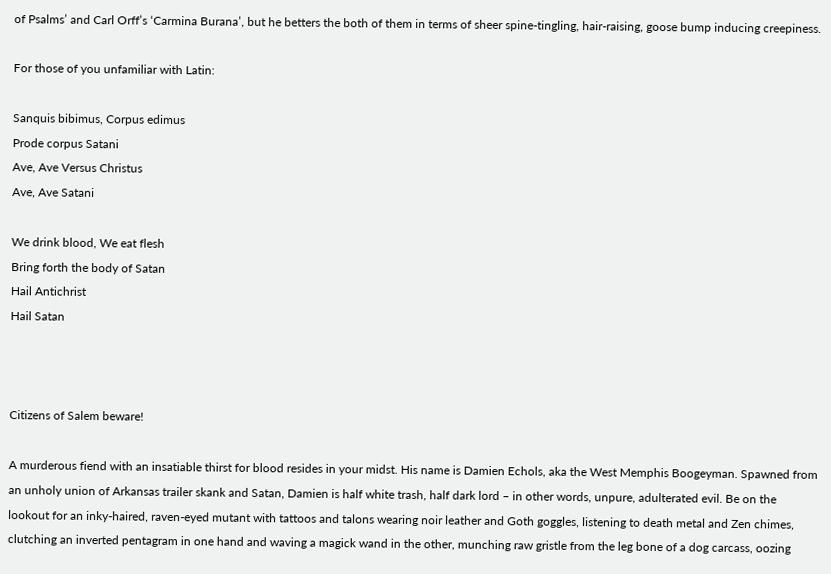of Psalms’ and Carl Orff’s ‘Carmina Burana’, but he betters the both of them in terms of sheer spine-tingling, hair-raising, goose bump inducing creepiness.

For those of you unfamiliar with Latin:

Sanquis bibimus, Corpus edimus
Prode corpus Satani
Ave, Ave Versus Christus
Ave, Ave Satani

We drink blood, We eat flesh
Bring forth the body of Satan
Hail Antichrist
Hail Satan



Citizens of Salem beware!

A murderous fiend with an insatiable thirst for blood resides in your midst. His name is Damien Echols, aka the West Memphis Boogeyman. Spawned from an unholy union of Arkansas trailer skank and Satan, Damien is half white trash, half dark lord – in other words, unpure, adulterated evil. Be on the lookout for an inky-haired, raven-eyed mutant with tattoos and talons wearing noir leather and Goth goggles, listening to death metal and Zen chimes, clutching an inverted pentagram in one hand and waving a magick wand in the other, munching raw gristle from the leg bone of a dog carcass, oozing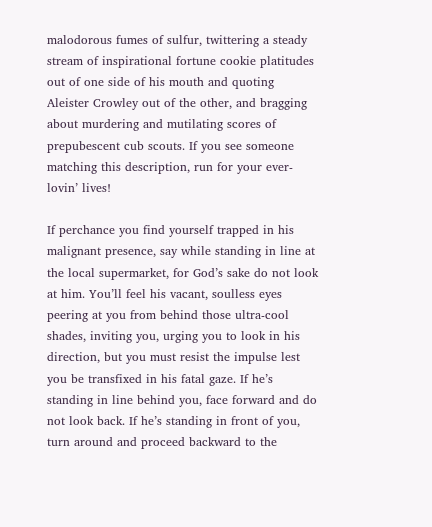malodorous fumes of sulfur, twittering a steady stream of inspirational fortune cookie platitudes out of one side of his mouth and quoting Aleister Crowley out of the other, and bragging about murdering and mutilating scores of prepubescent cub scouts. If you see someone matching this description, run for your ever-lovin’ lives!

If perchance you find yourself trapped in his malignant presence, say while standing in line at the local supermarket, for God’s sake do not look at him. You’ll feel his vacant, soulless eyes peering at you from behind those ultra-cool shades, inviting you, urging you to look in his direction, but you must resist the impulse lest you be transfixed in his fatal gaze. If he’s standing in line behind you, face forward and do not look back. If he’s standing in front of you, turn around and proceed backward to the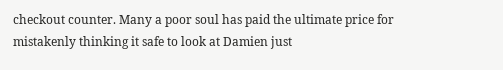checkout counter. Many a poor soul has paid the ultimate price for mistakenly thinking it safe to look at Damien just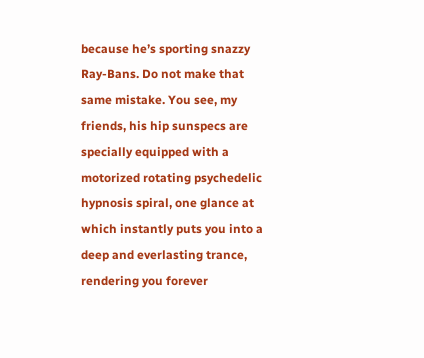because he’s sporting snazzy Ray-Bans. Do not make that same mistake. You see, my friends, his hip sunspecs are specially equipped with a motorized rotating psychedelic hypnosis spiral, one glance at which instantly puts you into a deep and everlasting trance, rendering you forever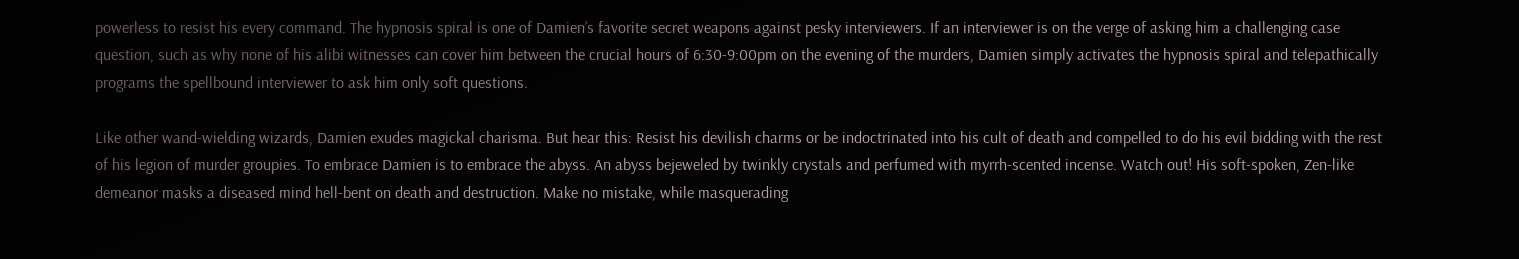powerless to resist his every command. The hypnosis spiral is one of Damien’s favorite secret weapons against pesky interviewers. If an interviewer is on the verge of asking him a challenging case question, such as why none of his alibi witnesses can cover him between the crucial hours of 6:30-9:00pm on the evening of the murders, Damien simply activates the hypnosis spiral and telepathically programs the spellbound interviewer to ask him only soft questions.

Like other wand-wielding wizards, Damien exudes magickal charisma. But hear this: Resist his devilish charms or be indoctrinated into his cult of death and compelled to do his evil bidding with the rest of his legion of murder groupies. To embrace Damien is to embrace the abyss. An abyss bejeweled by twinkly crystals and perfumed with myrrh-scented incense. Watch out! His soft-spoken, Zen-like demeanor masks a diseased mind hell-bent on death and destruction. Make no mistake, while masquerading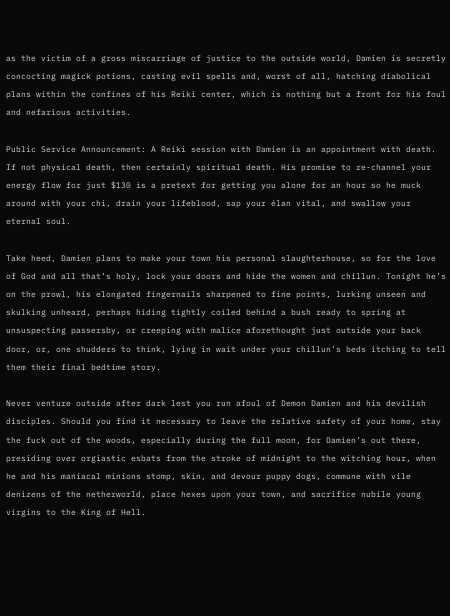as the victim of a gross miscarriage of justice to the outside world, Damien is secretly concocting magick potions, casting evil spells and, worst of all, hatching diabolical plans within the confines of his Reiki center, which is nothing but a front for his foul and nefarious activities.

Public Service Announcement: A Reiki session with Damien is an appointment with death. If not physical death, then certainly spiritual death. His promise to re-channel your energy flow for just $130 is a pretext for getting you alone for an hour so he muck around with your chi, drain your lifeblood, sap your élan vital, and swallow your eternal soul.

Take heed, Damien plans to make your town his personal slaughterhouse, so for the love of God and all that’s holy, lock your doors and hide the women and chillun. Tonight he’s on the prowl, his elongated fingernails sharpened to fine points, lurking unseen and skulking unheard, perhaps hiding tightly coiled behind a bush ready to spring at unsuspecting passersby, or creeping with malice aforethought just outside your back door, or, one shudders to think, lying in wait under your chillun’s beds itching to tell them their final bedtime story.

Never venture outside after dark lest you run afoul of Demon Damien and his devilish disciples. Should you find it necessary to leave the relative safety of your home, stay the fuck out of the woods, especially during the full moon, for Damien’s out there, presiding over orgiastic esbats from the stroke of midnight to the witching hour, when he and his maniacal minions stomp, skin, and devour puppy dogs, commune with vile denizens of the netherworld, place hexes upon your town, and sacrifice nubile young virgins to the King of Hell.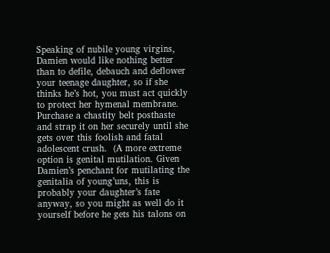Speaking of nubile young virgins, Damien would like nothing better than to defile, debauch and deflower your teenage daughter, so if she thinks he’s hot, you must act quickly to protect her hymenal membrane. Purchase a chastity belt posthaste and strap it on her securely until she gets over this foolish and fatal adolescent crush.  (A more extreme option is genital mutilation. Given Damien’s penchant for mutilating the genitalia of young’uns, this is probably your daughter’s fate anyway, so you might as well do it yourself before he gets his talons on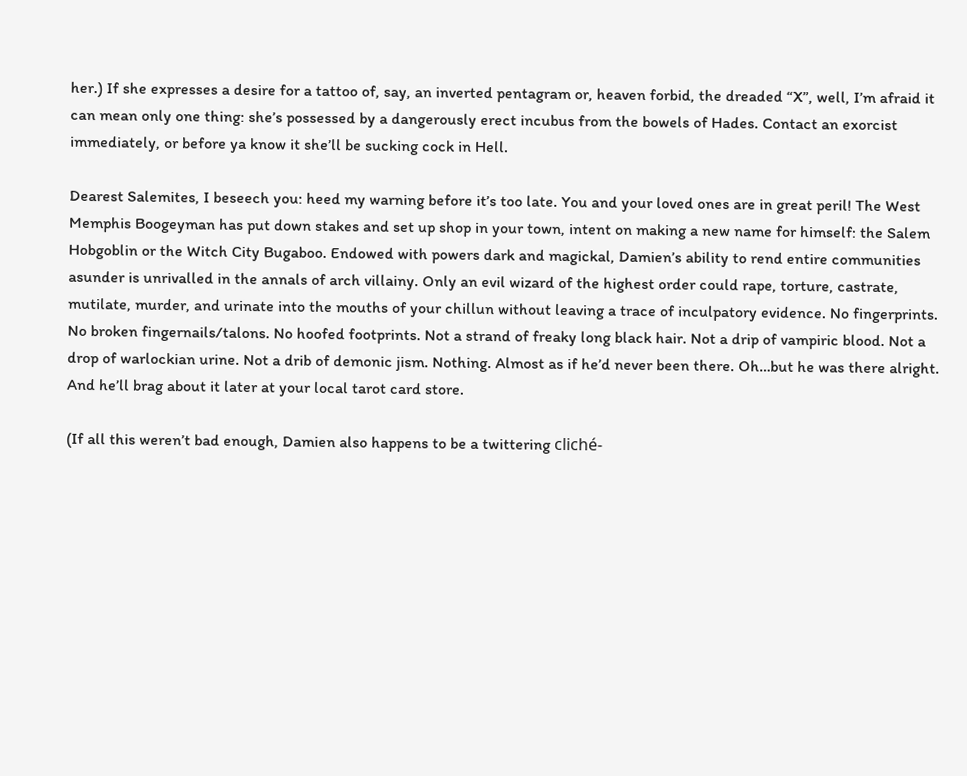her.) If she expresses a desire for a tattoo of, say, an inverted pentagram or, heaven forbid, the dreaded “X”, well, I’m afraid it can mean only one thing: she’s possessed by a dangerously erect incubus from the bowels of Hades. Contact an exorcist immediately, or before ya know it she’ll be sucking cock in Hell.

Dearest Salemites, I beseech you: heed my warning before it’s too late. You and your loved ones are in great peril! The West Memphis Boogeyman has put down stakes and set up shop in your town, intent on making a new name for himself: the Salem Hobgoblin or the Witch City Bugaboo. Endowed with powers dark and magickal, Damien’s ability to rend entire communities asunder is unrivalled in the annals of arch villainy. Only an evil wizard of the highest order could rape, torture, castrate, mutilate, murder, and urinate into the mouths of your chillun without leaving a trace of inculpatory evidence. No fingerprints. No broken fingernails/talons. No hoofed footprints. Not a strand of freaky long black hair. Not a drip of vampiric blood. Not a drop of warlockian urine. Not a drib of demonic jism. Nothing. Almost as if he’d never been there. Oh…but he was there alright. And he’ll brag about it later at your local tarot card store.

(If all this weren’t bad enough, Damien also happens to be a twittering cliché-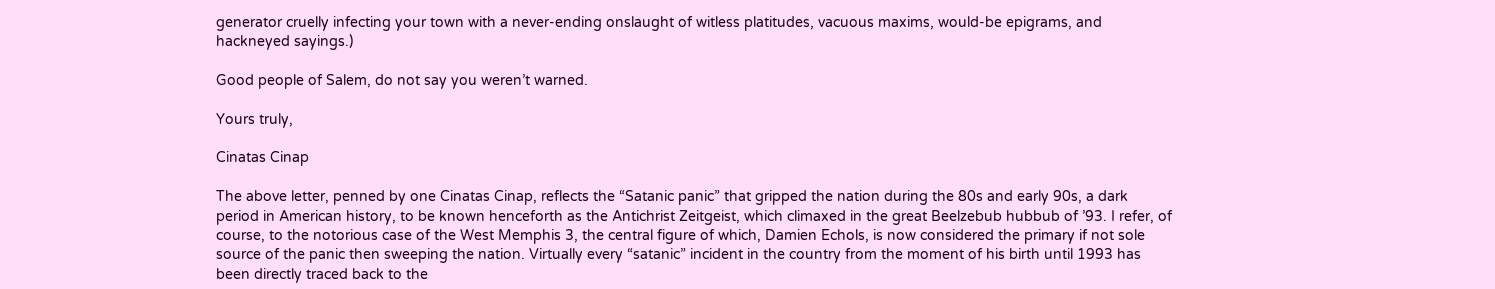generator cruelly infecting your town with a never-ending onslaught of witless platitudes, vacuous maxims, would-be epigrams, and hackneyed sayings.)

Good people of Salem, do not say you weren’t warned.

Yours truly,

Cinatas Cinap

The above letter, penned by one Cinatas Cinap, reflects the “Satanic panic” that gripped the nation during the 80s and early 90s, a dark period in American history, to be known henceforth as the Antichrist Zeitgeist, which climaxed in the great Beelzebub hubbub of ’93. I refer, of course, to the notorious case of the West Memphis 3, the central figure of which, Damien Echols, is now considered the primary if not sole source of the panic then sweeping the nation. Virtually every “satanic” incident in the country from the moment of his birth until 1993 has been directly traced back to the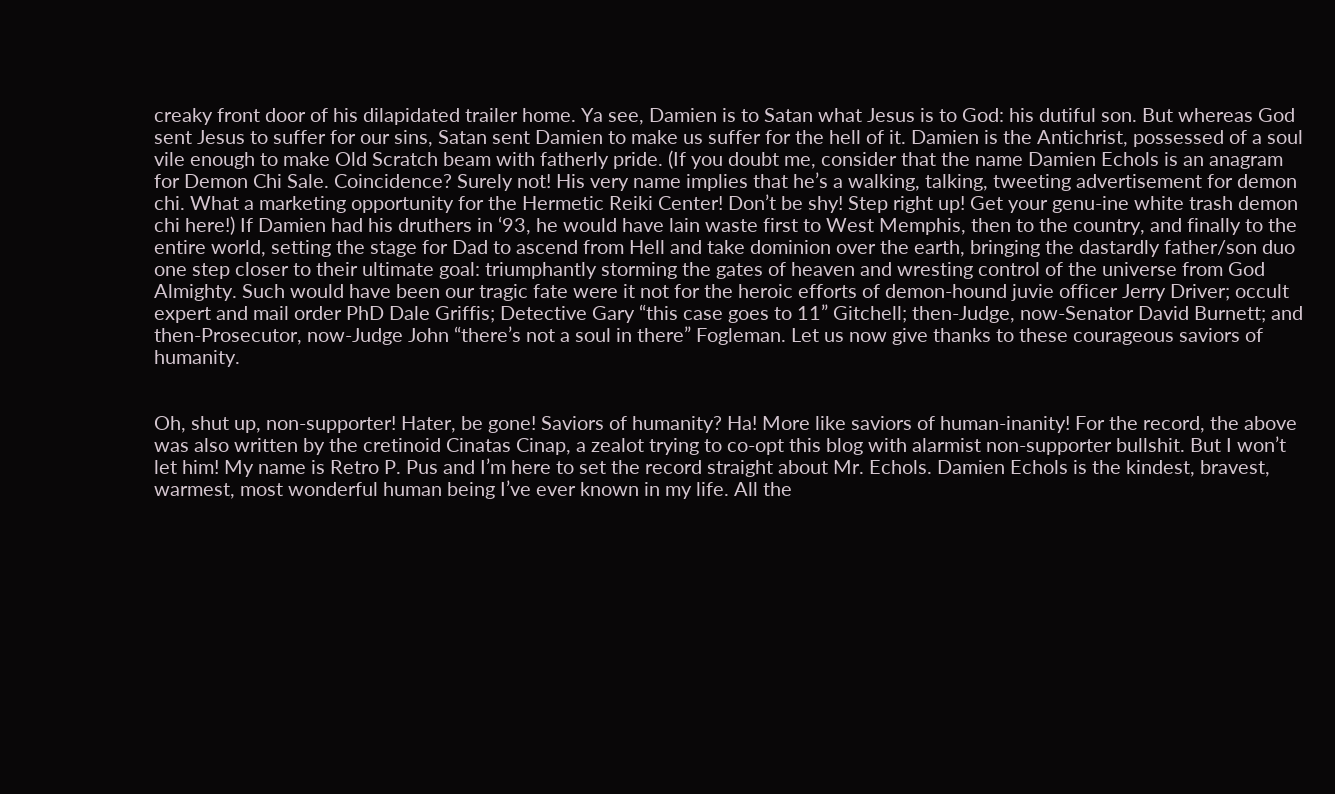creaky front door of his dilapidated trailer home. Ya see, Damien is to Satan what Jesus is to God: his dutiful son. But whereas God sent Jesus to suffer for our sins, Satan sent Damien to make us suffer for the hell of it. Damien is the Antichrist, possessed of a soul vile enough to make Old Scratch beam with fatherly pride. (If you doubt me, consider that the name Damien Echols is an anagram for Demon Chi Sale. Coincidence? Surely not! His very name implies that he’s a walking, talking, tweeting advertisement for demon chi. What a marketing opportunity for the Hermetic Reiki Center! Don’t be shy! Step right up! Get your genu-ine white trash demon chi here!) If Damien had his druthers in ‘93, he would have lain waste first to West Memphis, then to the country, and finally to the entire world, setting the stage for Dad to ascend from Hell and take dominion over the earth, bringing the dastardly father/son duo one step closer to their ultimate goal: triumphantly storming the gates of heaven and wresting control of the universe from God Almighty. Such would have been our tragic fate were it not for the heroic efforts of demon-hound juvie officer Jerry Driver; occult expert and mail order PhD Dale Griffis; Detective Gary “this case goes to 11” Gitchell; then-Judge, now-Senator David Burnett; and then-Prosecutor, now-Judge John “there’s not a soul in there” Fogleman. Let us now give thanks to these courageous saviors of humanity.


Oh, shut up, non-supporter! Hater, be gone! Saviors of humanity? Ha! More like saviors of human-inanity! For the record, the above was also written by the cretinoid Cinatas Cinap, a zealot trying to co-opt this blog with alarmist non-supporter bullshit. But I won’t let him! My name is Retro P. Pus and I’m here to set the record straight about Mr. Echols. Damien Echols is the kindest, bravest, warmest, most wonderful human being I’ve ever known in my life. All the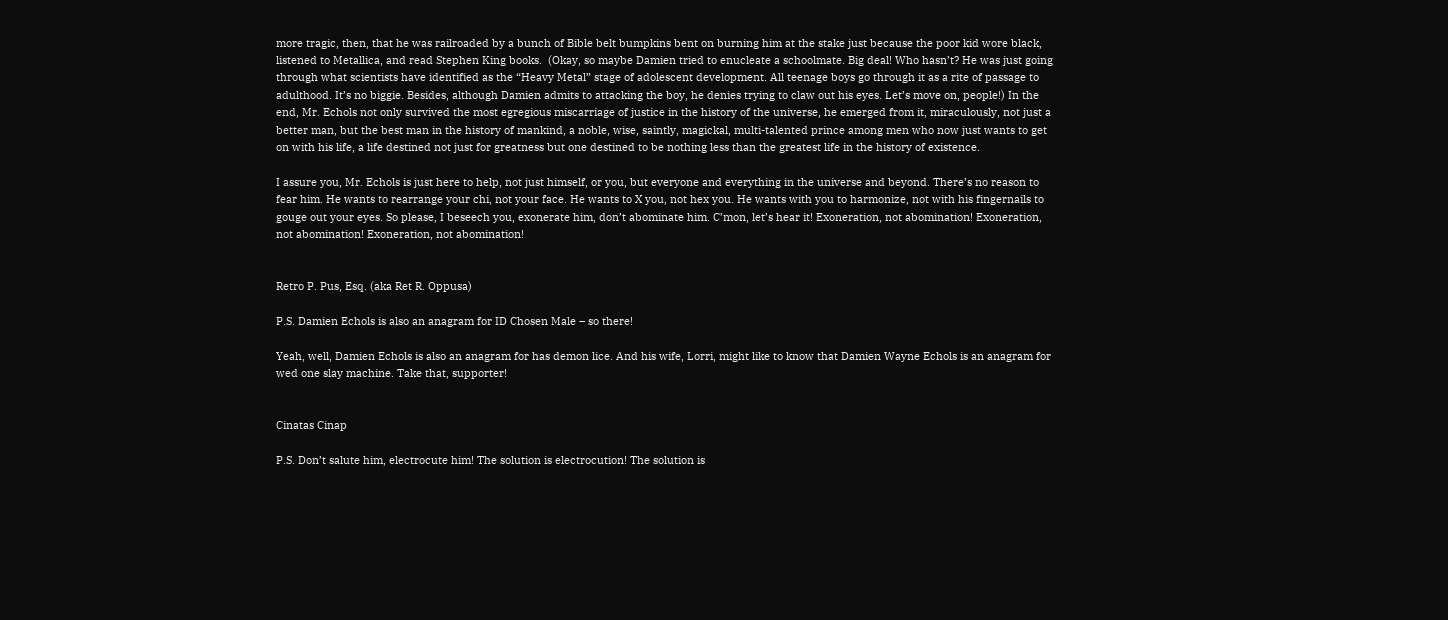more tragic, then, that he was railroaded by a bunch of Bible belt bumpkins bent on burning him at the stake just because the poor kid wore black, listened to Metallica, and read Stephen King books.  (Okay, so maybe Damien tried to enucleate a schoolmate. Big deal! Who hasn’t? He was just going through what scientists have identified as the “Heavy Metal” stage of adolescent development. All teenage boys go through it as a rite of passage to adulthood. It’s no biggie. Besides, although Damien admits to attacking the boy, he denies trying to claw out his eyes. Let’s move on, people!) In the end, Mr. Echols not only survived the most egregious miscarriage of justice in the history of the universe, he emerged from it, miraculously, not just a better man, but the best man in the history of mankind, a noble, wise, saintly, magickal, multi-talented prince among men who now just wants to get on with his life, a life destined not just for greatness but one destined to be nothing less than the greatest life in the history of existence.

I assure you, Mr. Echols is just here to help, not just himself, or you, but everyone and everything in the universe and beyond. There’s no reason to fear him. He wants to rearrange your chi, not your face. He wants to X you, not hex you. He wants with you to harmonize, not with his fingernails to gouge out your eyes. So please, I beseech you, exonerate him, don’t abominate him. C’mon, let’s hear it! Exoneration, not abomination! Exoneration, not abomination! Exoneration, not abomination!


Retro P. Pus, Esq. (aka Ret R. Oppusa)

P.S. Damien Echols is also an anagram for ID Chosen Male – so there!

Yeah, well, Damien Echols is also an anagram for has demon lice. And his wife, Lorri, might like to know that Damien Wayne Echols is an anagram for wed one slay machine. Take that, supporter!


Cinatas Cinap

P.S. Don’t salute him, electrocute him! The solution is electrocution! The solution is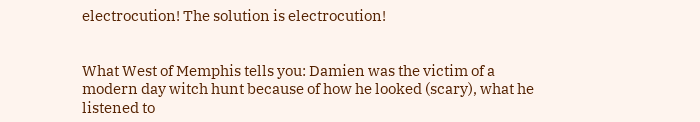electrocution! The solution is electrocution!


What West of Memphis tells you: Damien was the victim of a modern day witch hunt because of how he looked (scary), what he listened to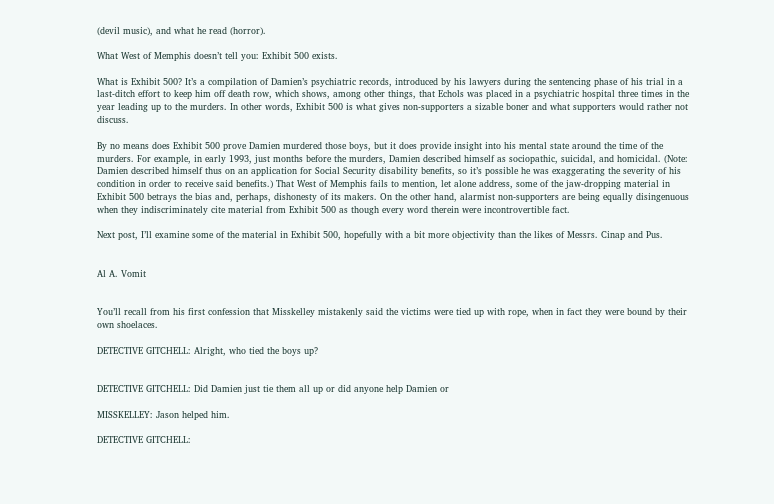(devil music), and what he read (horror).

What West of Memphis doesn’t tell you: Exhibit 500 exists.

What is Exhibit 500? It’s a compilation of Damien’s psychiatric records, introduced by his lawyers during the sentencing phase of his trial in a last-ditch effort to keep him off death row, which shows, among other things, that Echols was placed in a psychiatric hospital three times in the year leading up to the murders. In other words, Exhibit 500 is what gives non-supporters a sizable boner and what supporters would rather not discuss.

By no means does Exhibit 500 prove Damien murdered those boys, but it does provide insight into his mental state around the time of the murders. For example, in early 1993, just months before the murders, Damien described himself as sociopathic, suicidal, and homicidal. (Note: Damien described himself thus on an application for Social Security disability benefits, so it’s possible he was exaggerating the severity of his condition in order to receive said benefits.) That West of Memphis fails to mention, let alone address, some of the jaw-dropping material in Exhibit 500 betrays the bias and, perhaps, dishonesty of its makers. On the other hand, alarmist non-supporters are being equally disingenuous when they indiscriminately cite material from Exhibit 500 as though every word therein were incontrovertible fact.

Next post, I’ll examine some of the material in Exhibit 500, hopefully with a bit more objectivity than the likes of Messrs. Cinap and Pus.


Al A. Vomit


You’ll recall from his first confession that Misskelley mistakenly said the victims were tied up with rope, when in fact they were bound by their own shoelaces.

DETECTIVE GITCHELL: Alright, who tied the boys up?


DETECTIVE GITCHELL: Did Damien just tie them all up or did anyone help Damien or

MISSKELLEY: Jason helped him.

DETECTIVE GITCHELL: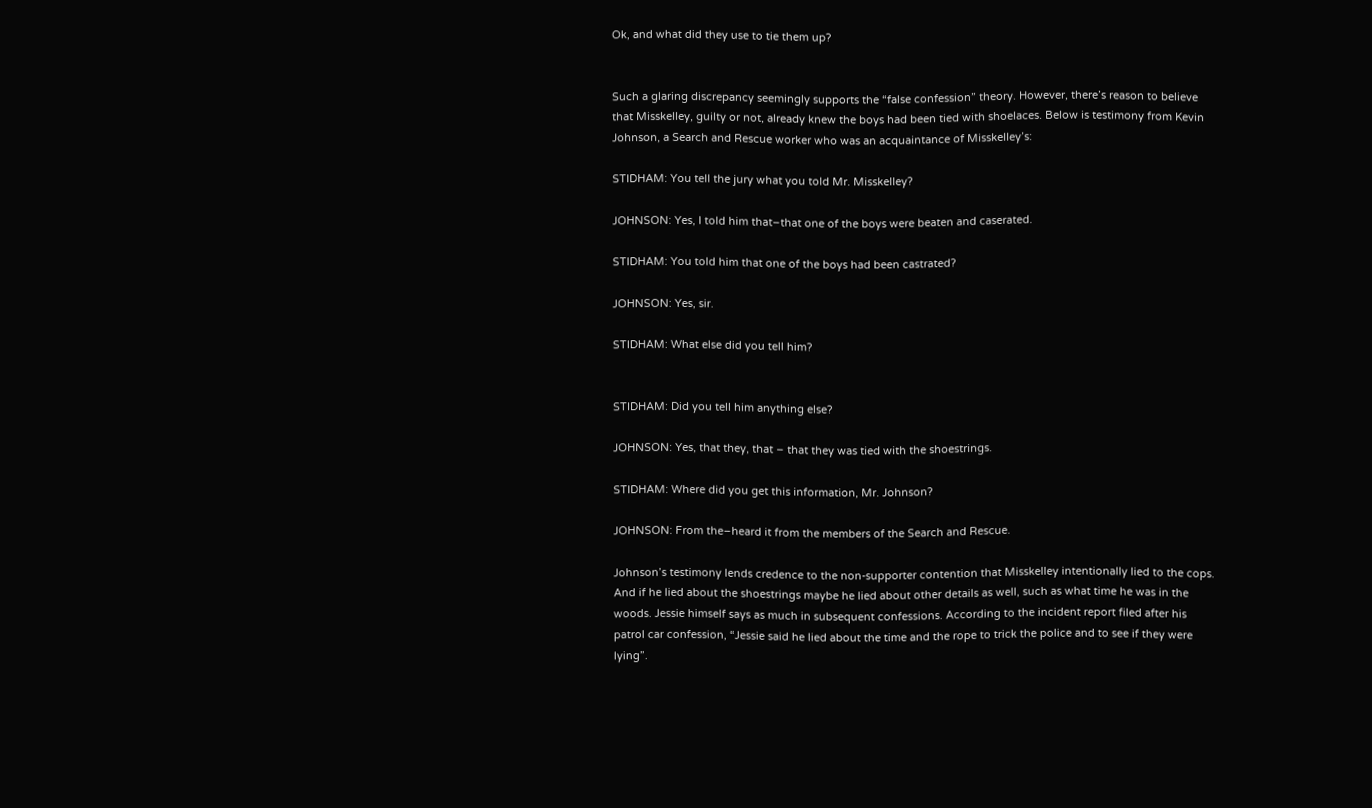Ok, and what did they use to tie them up?


Such a glaring discrepancy seemingly supports the “false confession” theory. However, there’s reason to believe that Misskelley, guilty or not, already knew the boys had been tied with shoelaces. Below is testimony from Kevin Johnson, a Search and Rescue worker who was an acquaintance of Misskelley’s:

STIDHAM: You tell the jury what you told Mr. Misskelley?

JOHNSON: Yes, I told him that–that one of the boys were beaten and caserated.

STIDHAM: You told him that one of the boys had been castrated?

JOHNSON: Yes, sir.

STIDHAM: What else did you tell him?


STIDHAM: Did you tell him anything else?

JOHNSON: Yes, that they, that – that they was tied with the shoestrings.

STIDHAM: Where did you get this information, Mr. Johnson?

JOHNSON: From the–heard it from the members of the Search and Rescue.

Johnson’s testimony lends credence to the non-supporter contention that Misskelley intentionally lied to the cops. And if he lied about the shoestrings maybe he lied about other details as well, such as what time he was in the woods. Jessie himself says as much in subsequent confessions. According to the incident report filed after his patrol car confession, “Jessie said he lied about the time and the rope to trick the police and to see if they were lying”.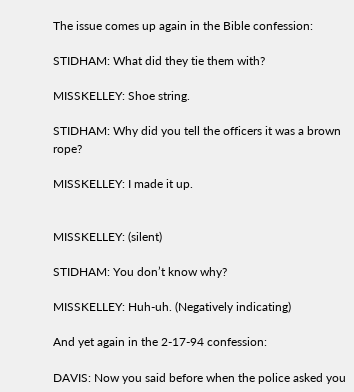The issue comes up again in the Bible confession:

STIDHAM: What did they tie them with?

MISSKELLEY: Shoe string.

STIDHAM: Why did you tell the officers it was a brown rope?

MISSKELLEY: I made it up.


MISSKELLEY: (silent)

STIDHAM: You don’t know why?

MISSKELLEY: Huh-uh. (Negatively indicating)

And yet again in the 2-17-94 confession:

DAVIS: Now you said before when the police asked you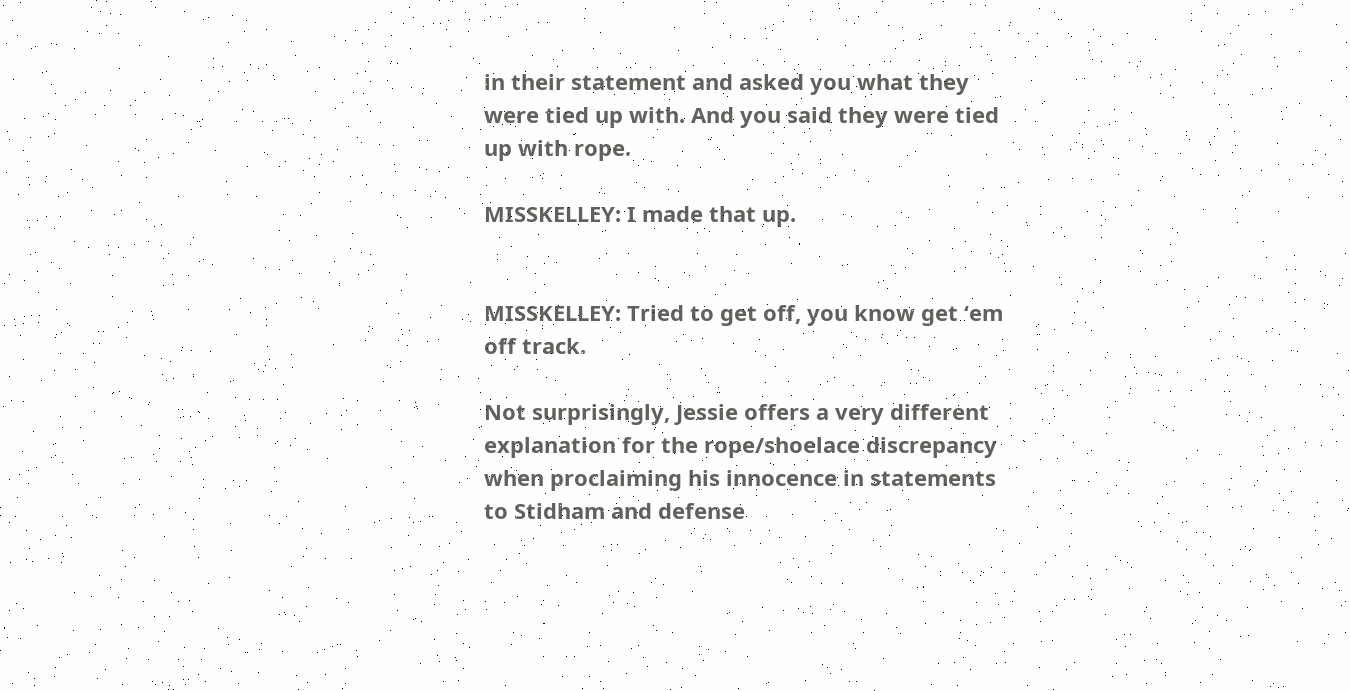in their statement and asked you what they were tied up with. And you said they were tied up with rope.

MISSKELLEY: I made that up.


MISSKELLEY: Tried to get off, you know get ‘em off track.

Not surprisingly, Jessie offers a very different explanation for the rope/shoelace discrepancy when proclaiming his innocence in statements to Stidham and defense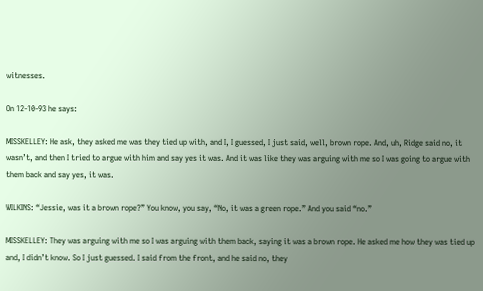witnesses.

On 12-10-93 he says:

MISSKELLEY: He ask, they asked me was they tied up with, and I, I guessed, I just said, well, brown rope. And, uh, Ridge said no, it wasn’t, and then I tried to argue with him and say yes it was. And it was like they was arguing with me so I was going to argue with them back and say yes, it was.

WILKINS: “Jessie, was it a brown rope?” You know, you say, “No, it was a green rope.” And you said “no.”

MISSKELLEY: They was arguing with me so I was arguing with them back, saying it was a brown rope. He asked me how they was tied up and, I didn’t know. So I just guessed. I said from the front, and he said no, they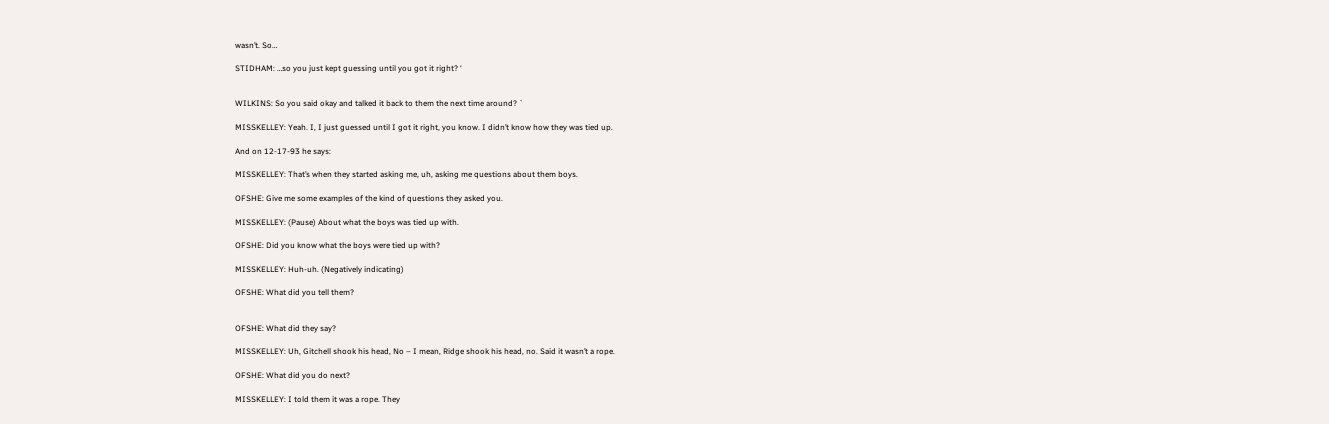wasn’t. So…

STIDHAM: …so you just kept guessing until you got it right? ‘


WILKINS: So you said okay and talked it back to them the next time around? `

MISSKELLEY: Yeah. I, I just guessed until I got it right, you know. I didn’t know how they was tied up.

And on 12-17-93 he says:

MISSKELLEY: That’s when they started asking me, uh, asking me questions about them boys.

OFSHE: Give me some examples of the kind of questions they asked you.

MISSKELLEY: (Pause) About what the boys was tied up with.

OFSHE: Did you know what the boys were tied up with?

MISSKELLEY: Huh-uh. (Negatively indicating)

OFSHE: What did you tell them?


OFSHE: What did they say?

MISSKELLEY: Uh, Gitchell shook his head, No – I mean, Ridge shook his head, no. Said it wasn’t a rope.

OFSHE: What did you do next?

MISSKELLEY: I told them it was a rope. They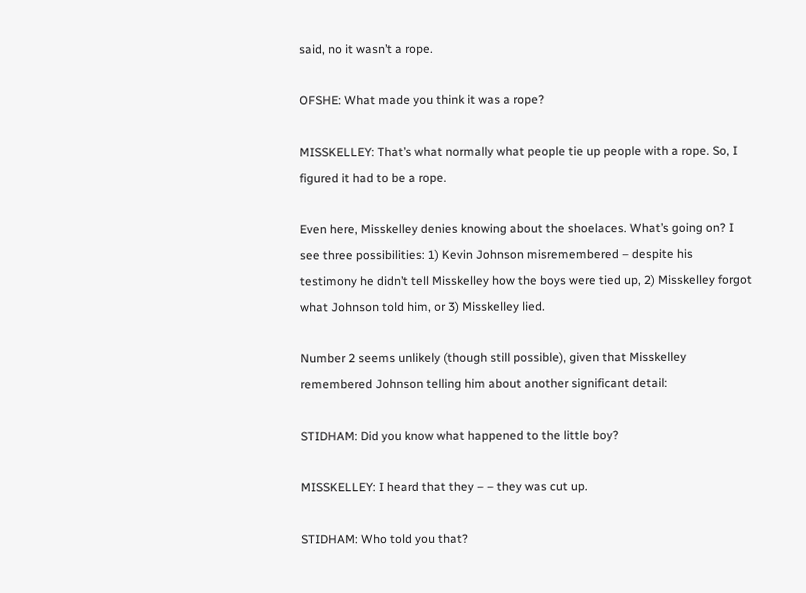said, no it wasn’t a rope.

OFSHE: What made you think it was a rope?

MISSKELLEY: That’s what normally what people tie up people with a rope. So, I figured it had to be a rope.

Even here, Misskelley denies knowing about the shoelaces. What’s going on? I see three possibilities: 1) Kevin Johnson misremembered – despite his testimony he didn’t tell Misskelley how the boys were tied up, 2) Misskelley forgot what Johnson told him, or 3) Misskelley lied.

Number 2 seems unlikely (though still possible), given that Misskelley remembered Johnson telling him about another significant detail:

STIDHAM: Did you know what happened to the little boy?

MISSKELLEY: I heard that they – – they was cut up.

STIDHAM: Who told you that?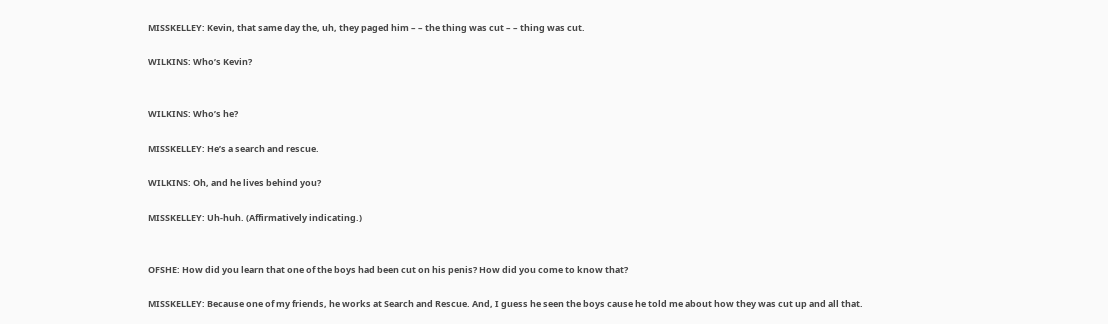MISSKELLEY: Kevin, that same day the, uh, they paged him – – the thing was cut – – thing was cut.

WILKINS: Who’s Kevin?


WILKINS: Who’s he?

MISSKELLEY: He’s a search and rescue.

WILKINS: Oh, and he lives behind you?

MISSKELLEY: Uh-huh. (Affirmatively indicating.)


OFSHE: How did you learn that one of the boys had been cut on his penis? How did you come to know that?

MISSKELLEY: Because one of my friends, he works at Search and Rescue. And, I guess he seen the boys cause he told me about how they was cut up and all that.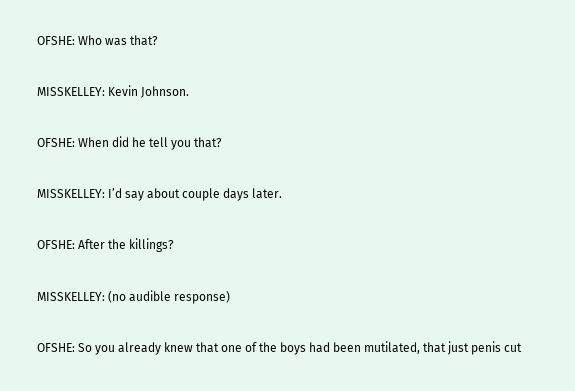OFSHE: Who was that?

MISSKELLEY: Kevin Johnson.

OFSHE: When did he tell you that?

MISSKELLEY: I’d say about couple days later.

OFSHE: After the killings?

MISSKELLEY: (no audible response)

OFSHE: So you already knew that one of the boys had been mutilated, that just penis cut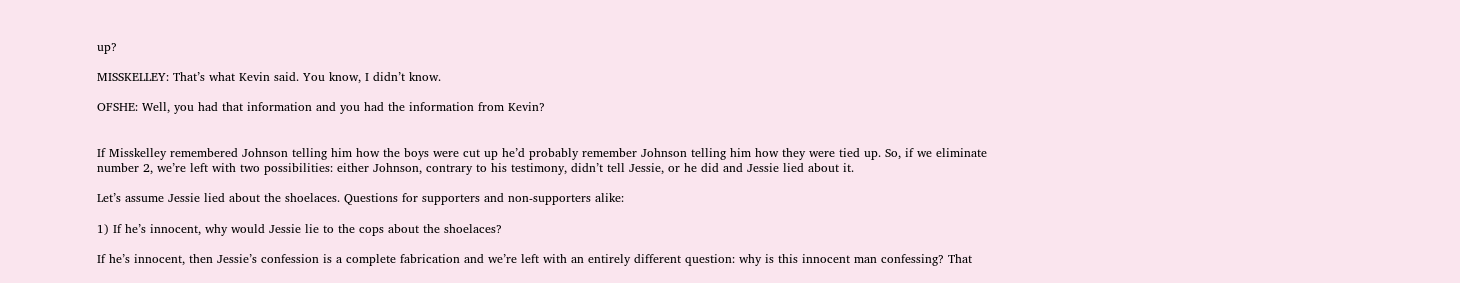up?

MISSKELLEY: That’s what Kevin said. You know, I didn’t know.

OFSHE: Well, you had that information and you had the information from Kevin?


If Misskelley remembered Johnson telling him how the boys were cut up he’d probably remember Johnson telling him how they were tied up. So, if we eliminate number 2, we’re left with two possibilities: either Johnson, contrary to his testimony, didn’t tell Jessie, or he did and Jessie lied about it.

Let’s assume Jessie lied about the shoelaces. Questions for supporters and non-supporters alike:

1) If he’s innocent, why would Jessie lie to the cops about the shoelaces?

If he’s innocent, then Jessie’s confession is a complete fabrication and we’re left with an entirely different question: why is this innocent man confessing? That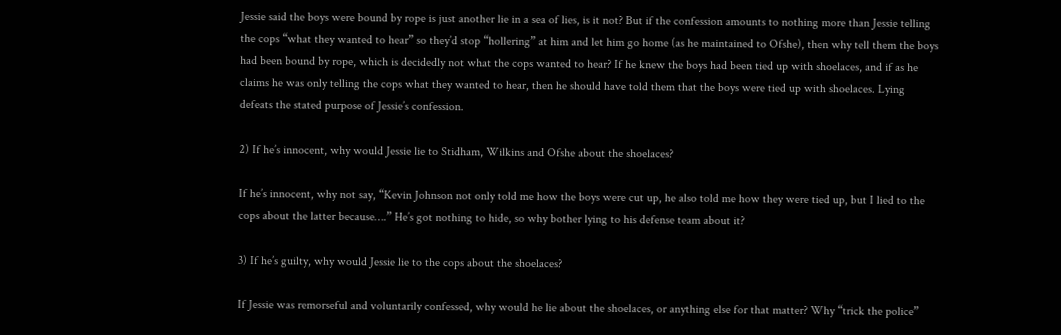Jessie said the boys were bound by rope is just another lie in a sea of lies, is it not? But if the confession amounts to nothing more than Jessie telling the cops “what they wanted to hear” so they’d stop “hollering” at him and let him go home (as he maintained to Ofshe), then why tell them the boys had been bound by rope, which is decidedly not what the cops wanted to hear? If he knew the boys had been tied up with shoelaces, and if as he claims he was only telling the cops what they wanted to hear, then he should have told them that the boys were tied up with shoelaces. Lying defeats the stated purpose of Jessie’s confession.

2) If he’s innocent, why would Jessie lie to Stidham, Wilkins and Ofshe about the shoelaces?

If he’s innocent, why not say, “Kevin Johnson not only told me how the boys were cut up, he also told me how they were tied up, but I lied to the cops about the latter because….” He’s got nothing to hide, so why bother lying to his defense team about it?

3) If he’s guilty, why would Jessie lie to the cops about the shoelaces?

If Jessie was remorseful and voluntarily confessed, why would he lie about the shoelaces, or anything else for that matter? Why “trick the police”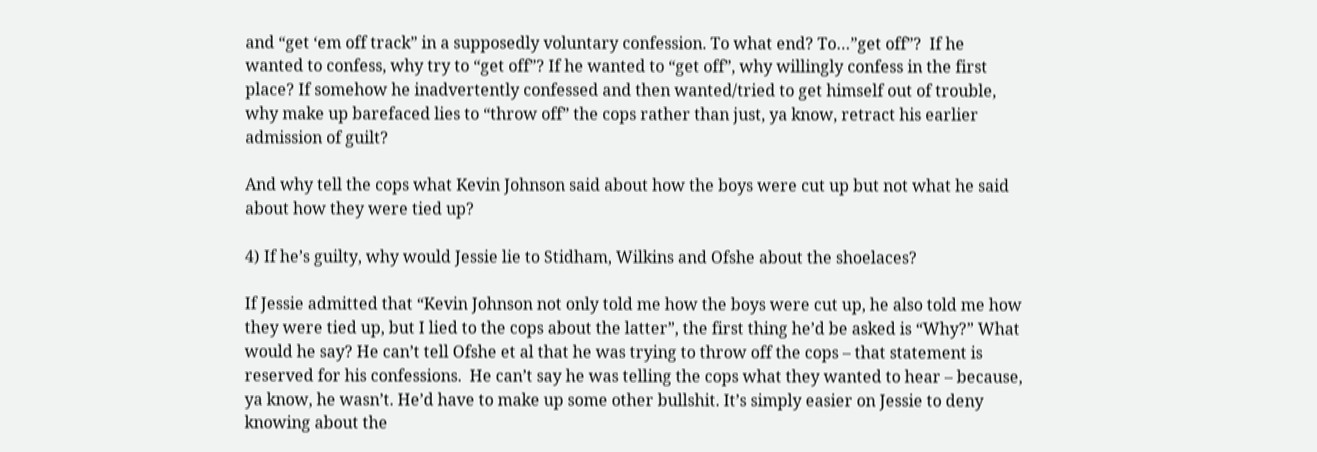and “get ‘em off track” in a supposedly voluntary confession. To what end? To…”get off”?  If he wanted to confess, why try to “get off”? If he wanted to “get off”, why willingly confess in the first place? If somehow he inadvertently confessed and then wanted/tried to get himself out of trouble, why make up barefaced lies to “throw off” the cops rather than just, ya know, retract his earlier admission of guilt?

And why tell the cops what Kevin Johnson said about how the boys were cut up but not what he said about how they were tied up?

4) If he’s guilty, why would Jessie lie to Stidham, Wilkins and Ofshe about the shoelaces?

If Jessie admitted that “Kevin Johnson not only told me how the boys were cut up, he also told me how they were tied up, but I lied to the cops about the latter”, the first thing he’d be asked is “Why?” What would he say? He can’t tell Ofshe et al that he was trying to throw off the cops – that statement is reserved for his confessions.  He can’t say he was telling the cops what they wanted to hear – because, ya know, he wasn’t. He’d have to make up some other bullshit. It’s simply easier on Jessie to deny knowing about the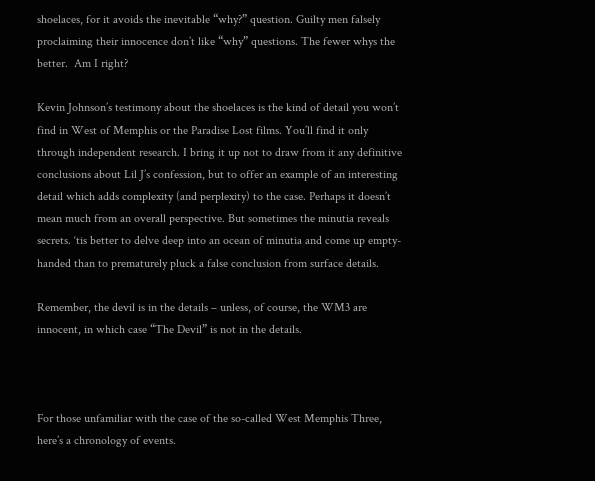shoelaces, for it avoids the inevitable “why?” question. Guilty men falsely proclaiming their innocence don’t like “why” questions. The fewer whys the better.  Am I right?

Kevin Johnson’s testimony about the shoelaces is the kind of detail you won’t find in West of Memphis or the Paradise Lost films. You’ll find it only through independent research. I bring it up not to draw from it any definitive conclusions about Lil J’s confession, but to offer an example of an interesting detail which adds complexity (and perplexity) to the case. Perhaps it doesn’t mean much from an overall perspective. But sometimes the minutia reveals secrets. ‘tis better to delve deep into an ocean of minutia and come up empty-handed than to prematurely pluck a false conclusion from surface details.

Remember, the devil is in the details – unless, of course, the WM3 are innocent, in which case “The Devil” is not in the details.



For those unfamiliar with the case of the so-called West Memphis Three, here’s a chronology of events.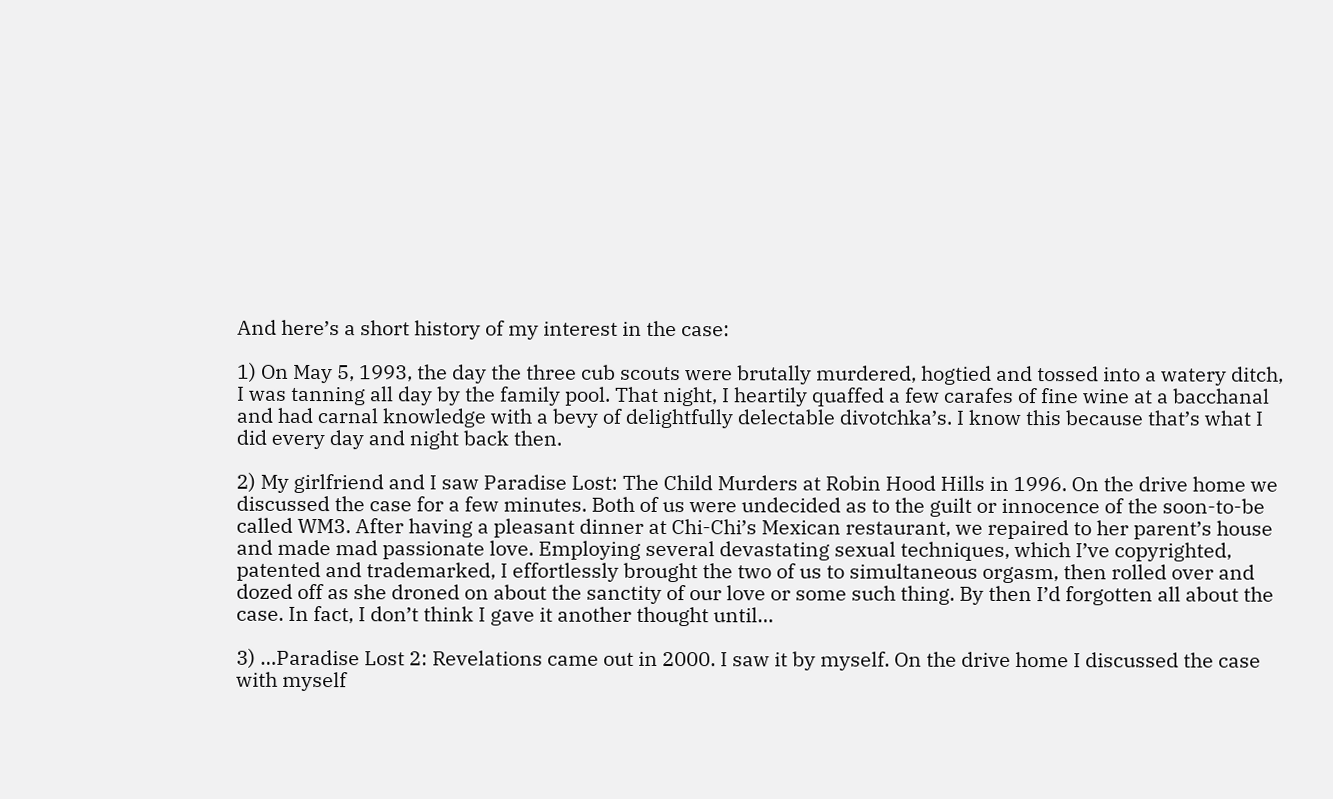And here’s a short history of my interest in the case:

1) On May 5, 1993, the day the three cub scouts were brutally murdered, hogtied and tossed into a watery ditch, I was tanning all day by the family pool. That night, I heartily quaffed a few carafes of fine wine at a bacchanal and had carnal knowledge with a bevy of delightfully delectable divotchka’s. I know this because that’s what I did every day and night back then.

2) My girlfriend and I saw Paradise Lost: The Child Murders at Robin Hood Hills in 1996. On the drive home we discussed the case for a few minutes. Both of us were undecided as to the guilt or innocence of the soon-to-be called WM3. After having a pleasant dinner at Chi-Chi’s Mexican restaurant, we repaired to her parent’s house and made mad passionate love. Employing several devastating sexual techniques, which I’ve copyrighted, patented and trademarked, I effortlessly brought the two of us to simultaneous orgasm, then rolled over and dozed off as she droned on about the sanctity of our love or some such thing. By then I’d forgotten all about the case. In fact, I don’t think I gave it another thought until…

3) …Paradise Lost 2: Revelations came out in 2000. I saw it by myself. On the drive home I discussed the case with myself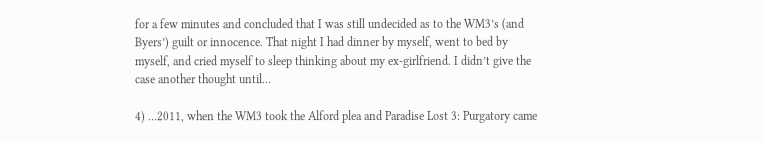for a few minutes and concluded that I was still undecided as to the WM3’s (and Byers’) guilt or innocence. That night I had dinner by myself, went to bed by myself, and cried myself to sleep thinking about my ex-girlfriend. I didn’t give the case another thought until…

4) …2011, when the WM3 took the Alford plea and Paradise Lost 3: Purgatory came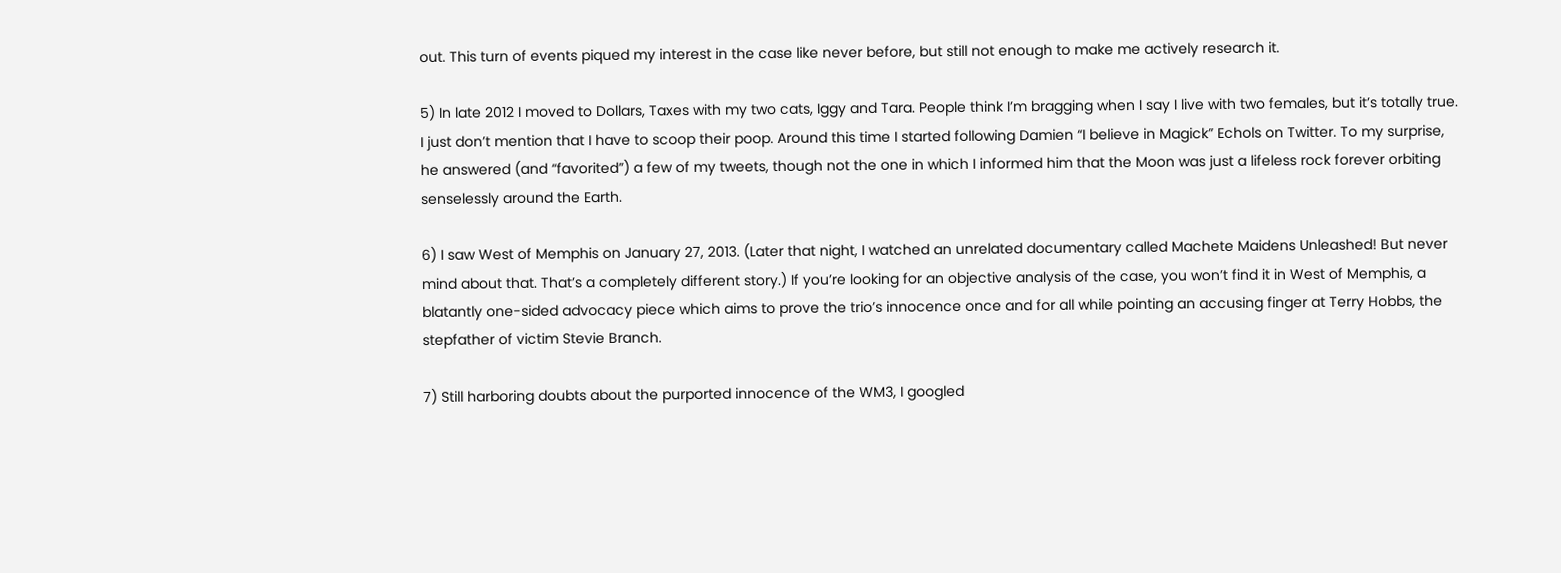out. This turn of events piqued my interest in the case like never before, but still not enough to make me actively research it.

5) In late 2012 I moved to Dollars, Taxes with my two cats, Iggy and Tara. People think I’m bragging when I say I live with two females, but it’s totally true. I just don’t mention that I have to scoop their poop. Around this time I started following Damien “I believe in Magick” Echols on Twitter. To my surprise, he answered (and “favorited”) a few of my tweets, though not the one in which I informed him that the Moon was just a lifeless rock forever orbiting senselessly around the Earth.

6) I saw West of Memphis on January 27, 2013. (Later that night, I watched an unrelated documentary called Machete Maidens Unleashed! But never mind about that. That’s a completely different story.) If you’re looking for an objective analysis of the case, you won’t find it in West of Memphis, a blatantly one-sided advocacy piece which aims to prove the trio’s innocence once and for all while pointing an accusing finger at Terry Hobbs, the stepfather of victim Stevie Branch.

7) Still harboring doubts about the purported innocence of the WM3, I googled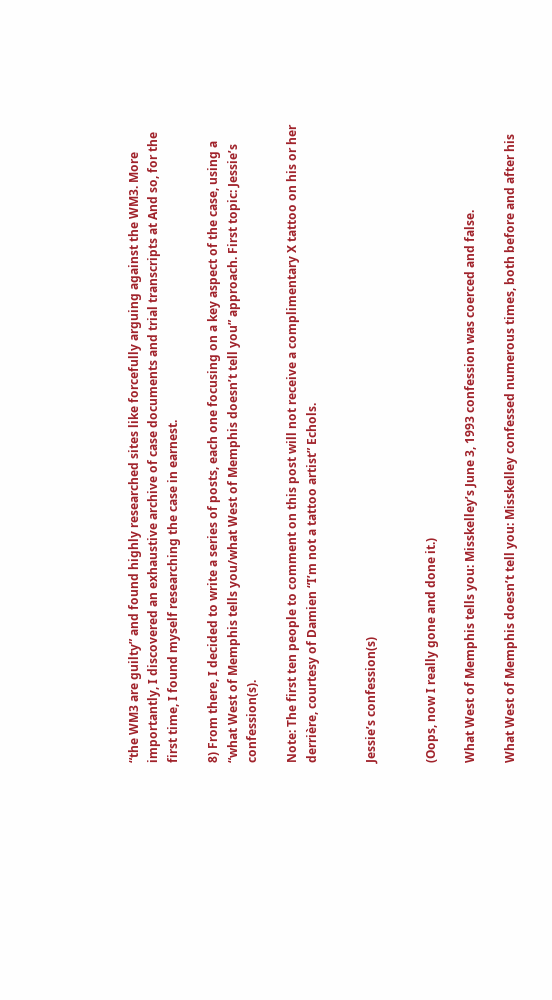“the WM3 are guilty” and found highly researched sites like forcefully arguing against the WM3. More importantly, I discovered an exhaustive archive of case documents and trial transcripts at And so, for the first time, I found myself researching the case in earnest.

8) From there, I decided to write a series of posts, each one focusing on a key aspect of the case, using a “what West of Memphis tells you/what West of Memphis doesn’t tell you” approach. First topic: Jessie’s confession(s).

Note: The first ten people to comment on this post will not receive a complimentary X tattoo on his or her derrière, courtesy of Damien “I’m not a tattoo artist” Echols.


Jessie’s confession(s)


(Oops, now I really gone and done it.)

What West of Memphis tells you: Misskelley’s June 3, 1993 confession was coerced and false.

What West of Memphis doesn’t tell you: Misskelley confessed numerous times, both before and after his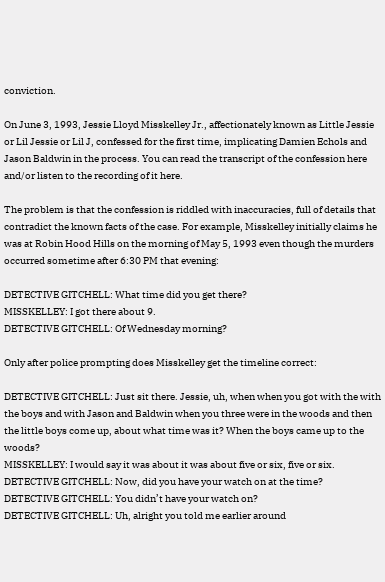conviction.

On June 3, 1993, Jessie Lloyd Misskelley Jr., affectionately known as Little Jessie or Lil Jessie or Lil J, confessed for the first time, implicating Damien Echols and Jason Baldwin in the process. You can read the transcript of the confession here and/or listen to the recording of it here.

The problem is that the confession is riddled with inaccuracies, full of details that contradict the known facts of the case. For example, Misskelley initially claims he was at Robin Hood Hills on the morning of May 5, 1993 even though the murders occurred sometime after 6:30 PM that evening:

DETECTIVE GITCHELL: What time did you get there?
MISSKELLEY: I got there about 9.
DETECTIVE GITCHELL: Of Wednesday morning?

Only after police prompting does Misskelley get the timeline correct:

DETECTIVE GITCHELL: Just sit there. Jessie, uh, when when you got with the with the boys and with Jason and Baldwin when you three were in the woods and then the little boys come up, about what time was it? When the boys came up to the woods?
MISSKELLEY: I would say it was about it was about five or six, five or six.
DETECTIVE GITCHELL: Now, did you have your watch on at the time?
DETECTIVE GITCHELL: You didn’t have your watch on?
DETECTIVE GITCHELL: Uh, alright you told me earlier around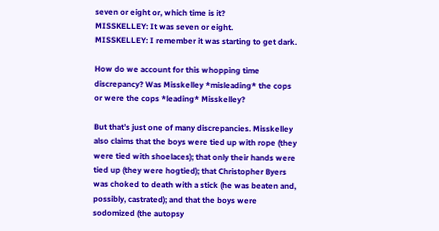seven or eight or, which time is it?
MISSKELLEY: It was seven or eight.
MISSKELLEY: I remember it was starting to get dark.

How do we account for this whopping time discrepancy? Was Misskelley *misleading* the cops or were the cops *leading* Misskelley?

But that’s just one of many discrepancies. Misskelley also claims that the boys were tied up with rope (they were tied with shoelaces); that only their hands were tied up (they were hogtied); that Christopher Byers was choked to death with a stick (he was beaten and, possibly, castrated); and that the boys were sodomized (the autopsy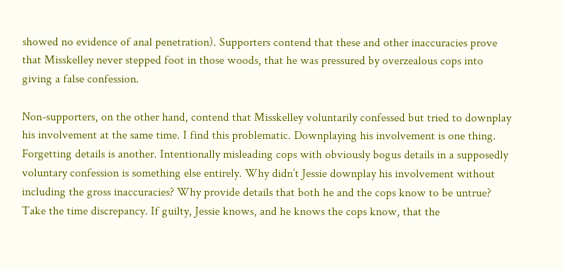showed no evidence of anal penetration). Supporters contend that these and other inaccuracies prove that Misskelley never stepped foot in those woods, that he was pressured by overzealous cops into giving a false confession.

Non-supporters, on the other hand, contend that Misskelley voluntarily confessed but tried to downplay his involvement at the same time. I find this problematic. Downplaying his involvement is one thing. Forgetting details is another. Intentionally misleading cops with obviously bogus details in a supposedly voluntary confession is something else entirely. Why didn’t Jessie downplay his involvement without including the gross inaccuracies? Why provide details that both he and the cops know to be untrue? Take the time discrepancy. If guilty, Jessie knows, and he knows the cops know, that the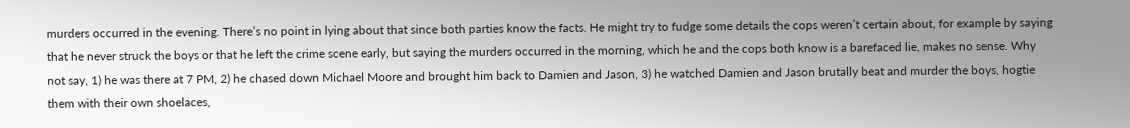murders occurred in the evening. There’s no point in lying about that since both parties know the facts. He might try to fudge some details the cops weren’t certain about, for example by saying that he never struck the boys or that he left the crime scene early, but saying the murders occurred in the morning, which he and the cops both know is a barefaced lie, makes no sense. Why not say, 1) he was there at 7 PM, 2) he chased down Michael Moore and brought him back to Damien and Jason, 3) he watched Damien and Jason brutally beat and murder the boys, hogtie them with their own shoelaces,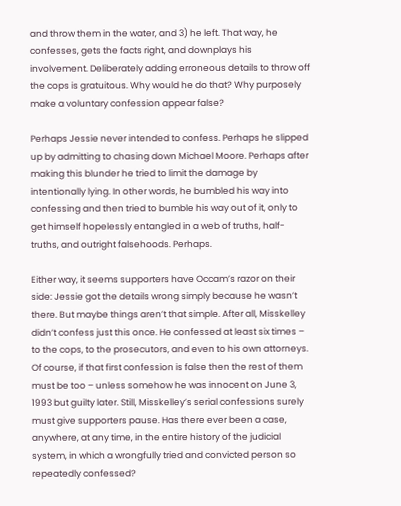and throw them in the water, and 3) he left. That way, he confesses, gets the facts right, and downplays his involvement. Deliberately adding erroneous details to throw off the cops is gratuitous. Why would he do that? Why purposely make a voluntary confession appear false?

Perhaps Jessie never intended to confess. Perhaps he slipped up by admitting to chasing down Michael Moore. Perhaps after making this blunder he tried to limit the damage by intentionally lying. In other words, he bumbled his way into confessing and then tried to bumble his way out of it, only to get himself hopelessly entangled in a web of truths, half-truths, and outright falsehoods. Perhaps.

Either way, it seems supporters have Occam’s razor on their side: Jessie got the details wrong simply because he wasn’t there. But maybe things aren’t that simple. After all, Misskelley didn’t confess just this once. He confessed at least six times – to the cops, to the prosecutors, and even to his own attorneys. Of course, if that first confession is false then the rest of them must be too – unless somehow he was innocent on June 3, 1993 but guilty later. Still, Misskelley’s serial confessions surely must give supporters pause. Has there ever been a case, anywhere, at any time, in the entire history of the judicial system, in which a wrongfully tried and convicted person so repeatedly confessed?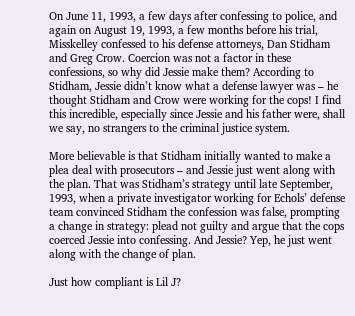On June 11, 1993, a few days after confessing to police, and again on August 19, 1993, a few months before his trial, Misskelley confessed to his defense attorneys, Dan Stidham and Greg Crow. Coercion was not a factor in these confessions, so why did Jessie make them? According to Stidham, Jessie didn’t know what a defense lawyer was – he thought Stidham and Crow were working for the cops! I find this incredible, especially since Jessie and his father were, shall we say, no strangers to the criminal justice system.

More believable is that Stidham initially wanted to make a plea deal with prosecutors – and Jessie just went along with the plan. That was Stidham’s strategy until late September, 1993, when a private investigator working for Echols’ defense team convinced Stidham the confession was false, prompting a change in strategy: plead not guilty and argue that the cops coerced Jessie into confessing. And Jessie? Yep, he just went along with the change of plan.

Just how compliant is Lil J?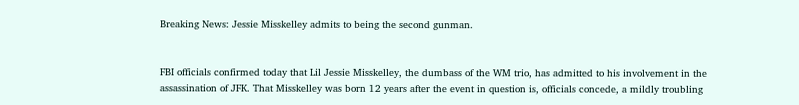Breaking News: Jessie Misskelley admits to being the second gunman.


FBI officials confirmed today that Lil Jessie Misskelley, the dumbass of the WM trio, has admitted to his involvement in the assassination of JFK. That Misskelley was born 12 years after the event in question is, officials concede, a mildly troubling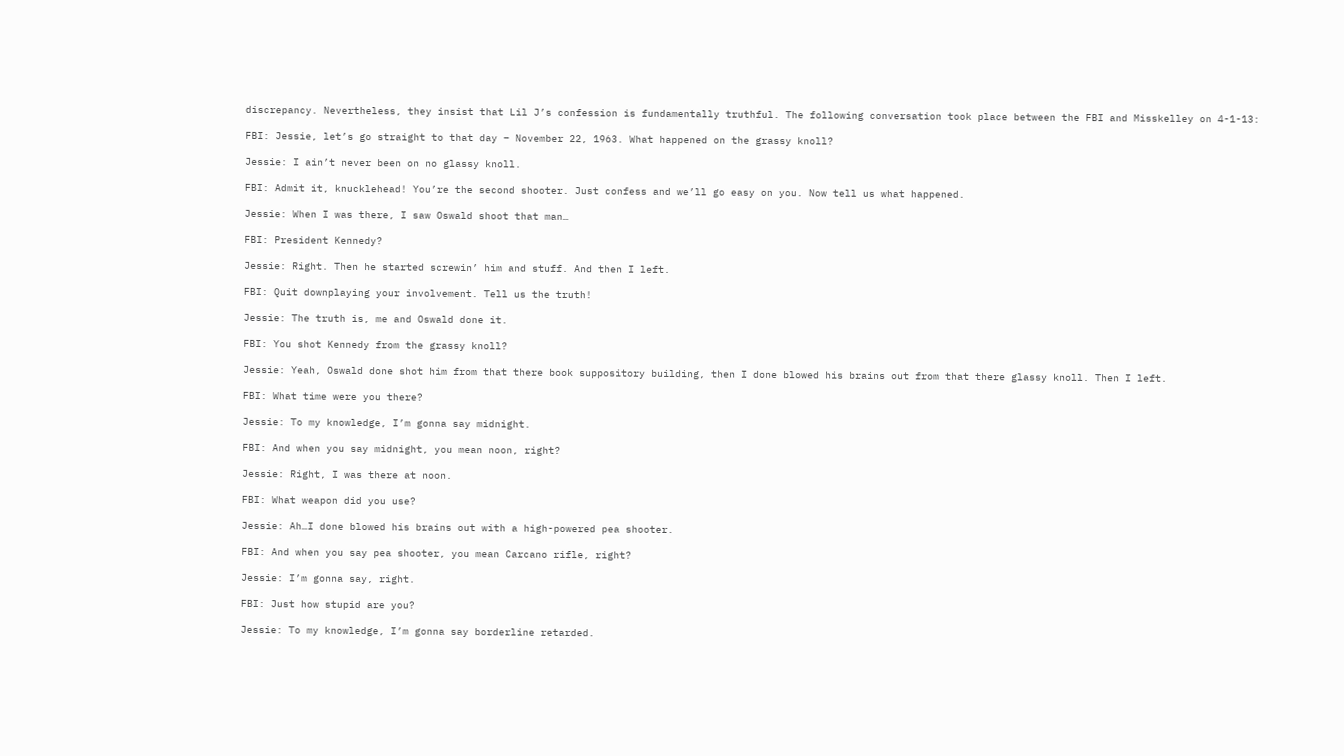discrepancy. Nevertheless, they insist that Lil J’s confession is fundamentally truthful. The following conversation took place between the FBI and Misskelley on 4-1-13:

FBI: Jessie, let’s go straight to that day – November 22, 1963. What happened on the grassy knoll?

Jessie: I ain’t never been on no glassy knoll.

FBI: Admit it, knucklehead! You’re the second shooter. Just confess and we’ll go easy on you. Now tell us what happened.

Jessie: When I was there, I saw Oswald shoot that man…

FBI: President Kennedy?

Jessie: Right. Then he started screwin’ him and stuff. And then I left.

FBI: Quit downplaying your involvement. Tell us the truth!

Jessie: The truth is, me and Oswald done it.

FBI: You shot Kennedy from the grassy knoll?

Jessie: Yeah, Oswald done shot him from that there book suppository building, then I done blowed his brains out from that there glassy knoll. Then I left.

FBI: What time were you there?

Jessie: To my knowledge, I’m gonna say midnight.

FBI: And when you say midnight, you mean noon, right?

Jessie: Right, I was there at noon.

FBI: What weapon did you use?

Jessie: Ah…I done blowed his brains out with a high-powered pea shooter.

FBI: And when you say pea shooter, you mean Carcano rifle, right?

Jessie: I’m gonna say, right.

FBI: Just how stupid are you?

Jessie: To my knowledge, I’m gonna say borderline retarded.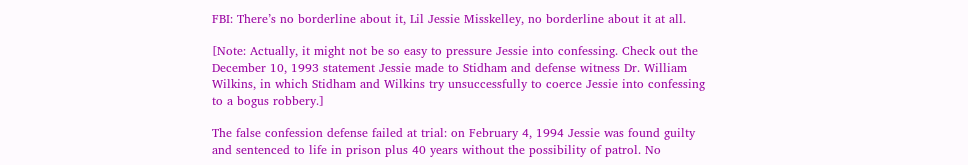FBI: There’s no borderline about it, Lil Jessie Misskelley, no borderline about it at all.

[Note: Actually, it might not be so easy to pressure Jessie into confessing. Check out the December 10, 1993 statement Jessie made to Stidham and defense witness Dr. William Wilkins, in which Stidham and Wilkins try unsuccessfully to coerce Jessie into confessing to a bogus robbery.]

The false confession defense failed at trial: on February 4, 1994 Jessie was found guilty and sentenced to life in prison plus 40 years without the possibility of patrol. No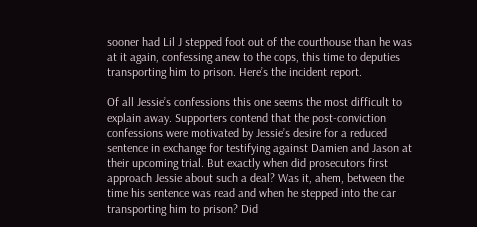sooner had Lil J stepped foot out of the courthouse than he was at it again, confessing anew to the cops, this time to deputies transporting him to prison. Here’s the incident report.

Of all Jessie’s confessions this one seems the most difficult to explain away. Supporters contend that the post-conviction confessions were motivated by Jessie’s desire for a reduced sentence in exchange for testifying against Damien and Jason at their upcoming trial. But exactly when did prosecutors first approach Jessie about such a deal? Was it, ahem, between the time his sentence was read and when he stepped into the car transporting him to prison? Did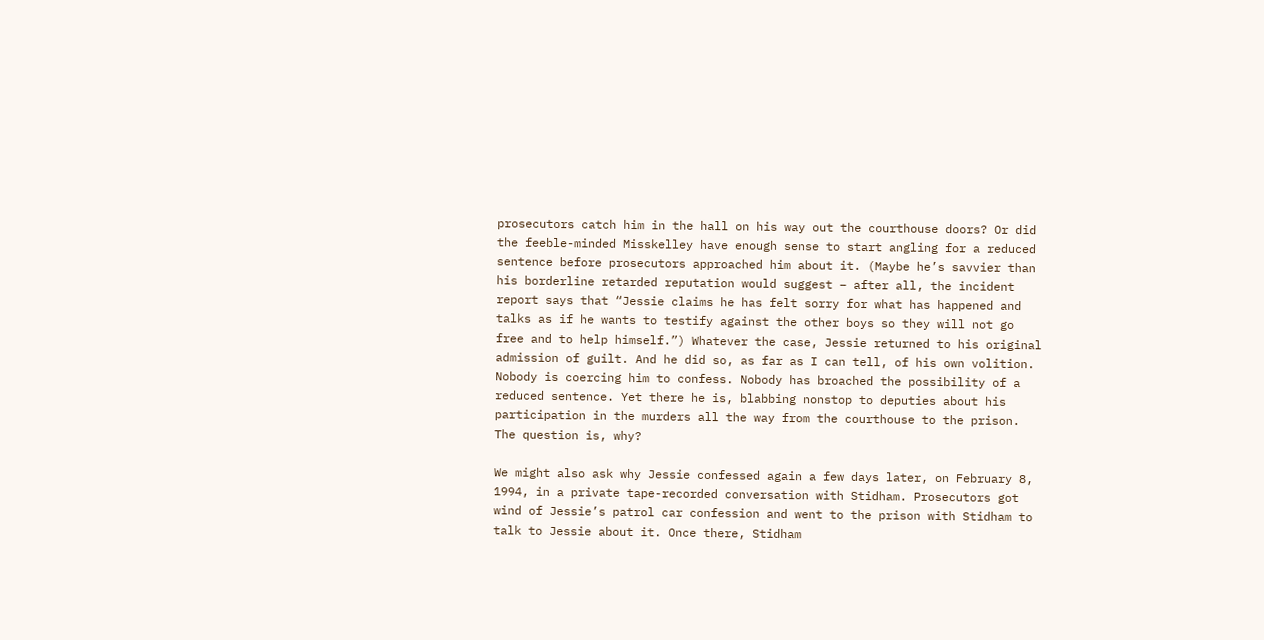prosecutors catch him in the hall on his way out the courthouse doors? Or did the feeble-minded Misskelley have enough sense to start angling for a reduced sentence before prosecutors approached him about it. (Maybe he’s savvier than his borderline retarded reputation would suggest – after all, the incident report says that “Jessie claims he has felt sorry for what has happened and talks as if he wants to testify against the other boys so they will not go free and to help himself.”) Whatever the case, Jessie returned to his original admission of guilt. And he did so, as far as I can tell, of his own volition. Nobody is coercing him to confess. Nobody has broached the possibility of a reduced sentence. Yet there he is, blabbing nonstop to deputies about his participation in the murders all the way from the courthouse to the prison. The question is, why?

We might also ask why Jessie confessed again a few days later, on February 8, 1994, in a private tape-recorded conversation with Stidham. Prosecutors got wind of Jessie’s patrol car confession and went to the prison with Stidham to talk to Jessie about it. Once there, Stidham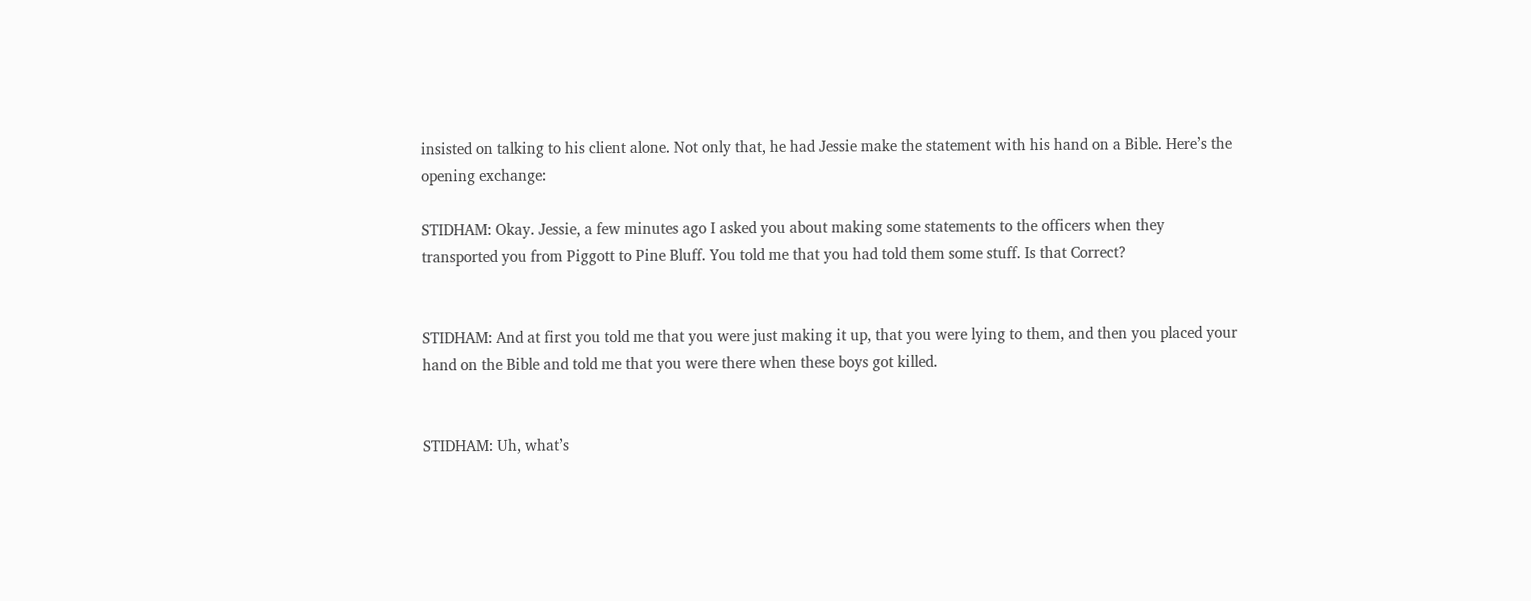insisted on talking to his client alone. Not only that, he had Jessie make the statement with his hand on a Bible. Here’s the opening exchange:

STIDHAM: Okay. Jessie, a few minutes ago I asked you about making some statements to the officers when they transported you from Piggott to Pine Bluff. You told me that you had told them some stuff. Is that Correct?


STIDHAM: And at first you told me that you were just making it up, that you were lying to them, and then you placed your hand on the Bible and told me that you were there when these boys got killed.


STIDHAM: Uh, what’s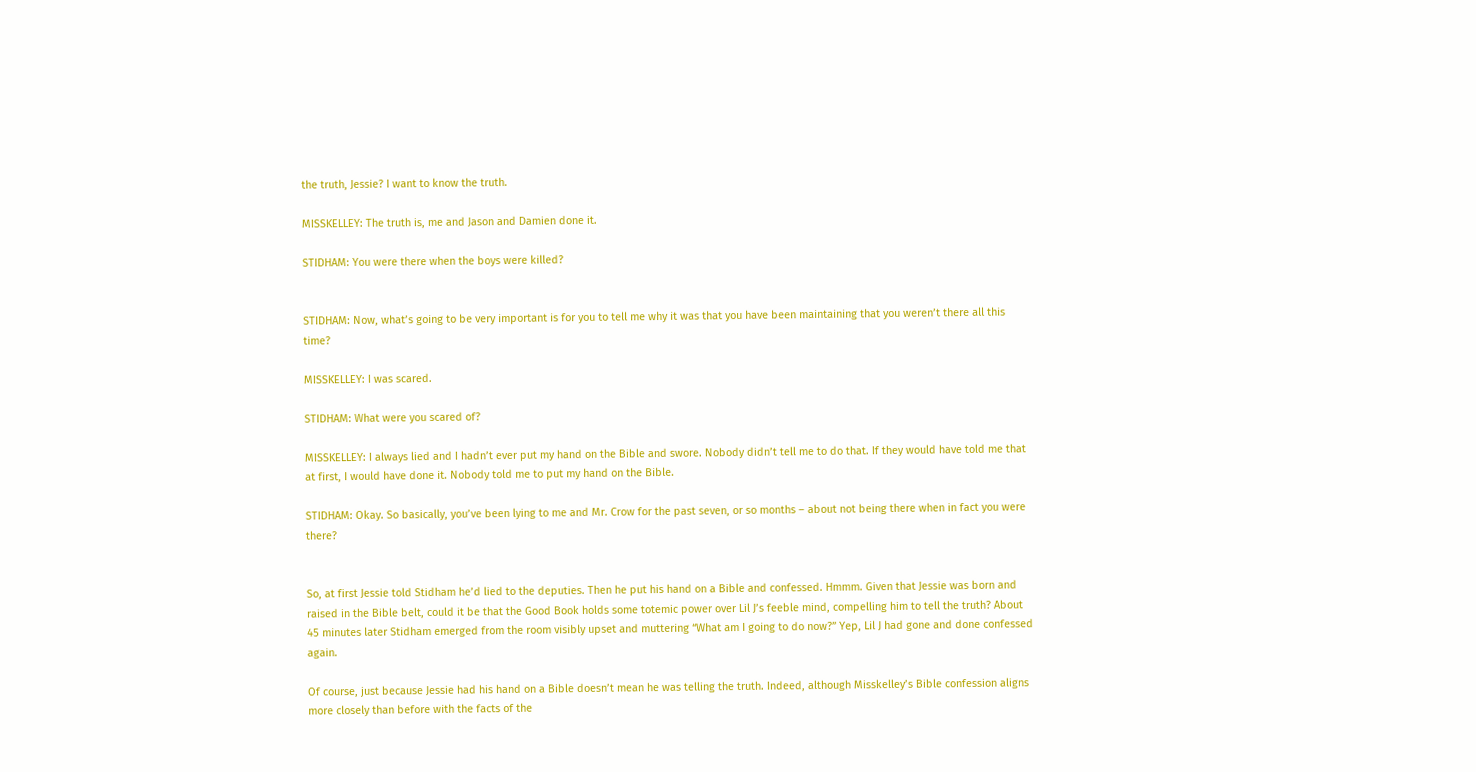the truth, Jessie? I want to know the truth.

MISSKELLEY: The truth is, me and Jason and Damien done it.

STIDHAM: You were there when the boys were killed?


STIDHAM: Now, what’s going to be very important is for you to tell me why it was that you have been maintaining that you weren’t there all this time?

MISSKELLEY: I was scared.

STIDHAM: What were you scared of?

MISSKELLEY: I always lied and I hadn’t ever put my hand on the Bible and swore. Nobody didn’t tell me to do that. If they would have told me that at first, I would have done it. Nobody told me to put my hand on the Bible.

STIDHAM: Okay. So basically, you’ve been lying to me and Mr. Crow for the past seven, or so months – about not being there when in fact you were there?


So, at first Jessie told Stidham he’d lied to the deputies. Then he put his hand on a Bible and confessed. Hmmm. Given that Jessie was born and raised in the Bible belt, could it be that the Good Book holds some totemic power over Lil J’s feeble mind, compelling him to tell the truth? About 45 minutes later Stidham emerged from the room visibly upset and muttering “What am I going to do now?” Yep, Lil J had gone and done confessed again.

Of course, just because Jessie had his hand on a Bible doesn’t mean he was telling the truth. Indeed, although Misskelley’s Bible confession aligns more closely than before with the facts of the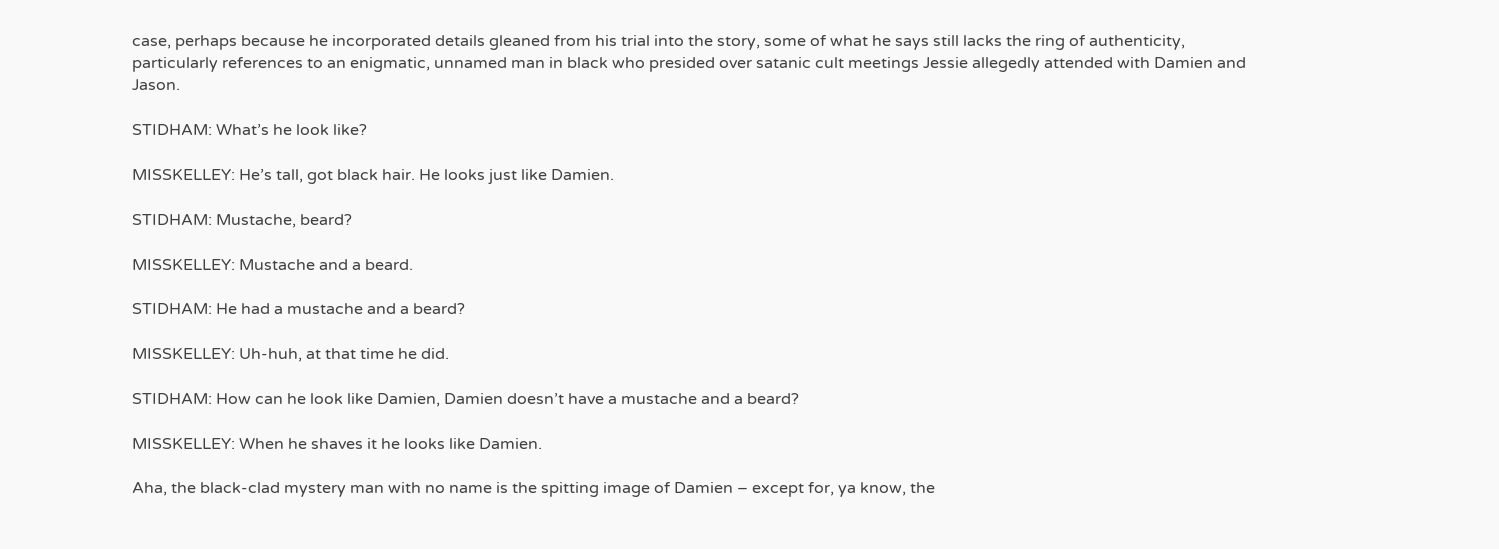case, perhaps because he incorporated details gleaned from his trial into the story, some of what he says still lacks the ring of authenticity, particularly references to an enigmatic, unnamed man in black who presided over satanic cult meetings Jessie allegedly attended with Damien and Jason.

STIDHAM: What’s he look like?

MISSKELLEY: He’s tall, got black hair. He looks just like Damien.

STIDHAM: Mustache, beard?

MISSKELLEY: Mustache and a beard.

STIDHAM: He had a mustache and a beard?

MISSKELLEY: Uh-huh, at that time he did.

STIDHAM: How can he look like Damien, Damien doesn’t have a mustache and a beard?

MISSKELLEY: When he shaves it he looks like Damien.

Aha, the black-clad mystery man with no name is the spitting image of Damien – except for, ya know, the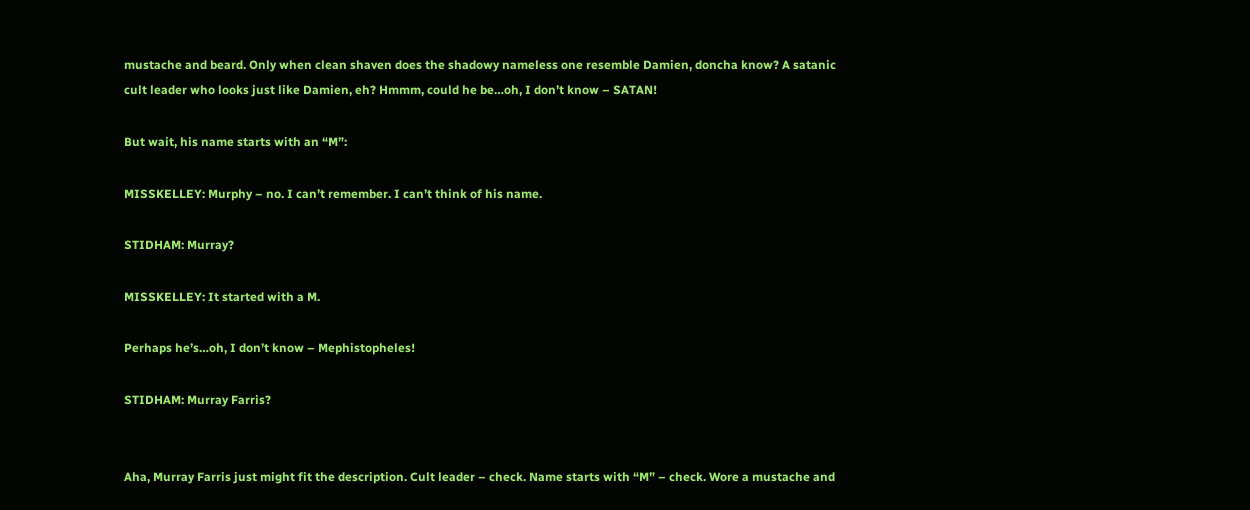mustache and beard. Only when clean shaven does the shadowy nameless one resemble Damien, doncha know? A satanic cult leader who looks just like Damien, eh? Hmmm, could he be…oh, I don’t know – SATAN!

But wait, his name starts with an “M”:

MISSKELLEY: Murphy – no. I can’t remember. I can’t think of his name.

STIDHAM: Murray?

MISSKELLEY: It started with a M.

Perhaps he’s…oh, I don’t know – Mephistopheles!

STIDHAM: Murray Farris?


Aha, Murray Farris just might fit the description. Cult leader – check. Name starts with “M” – check. Wore a mustache and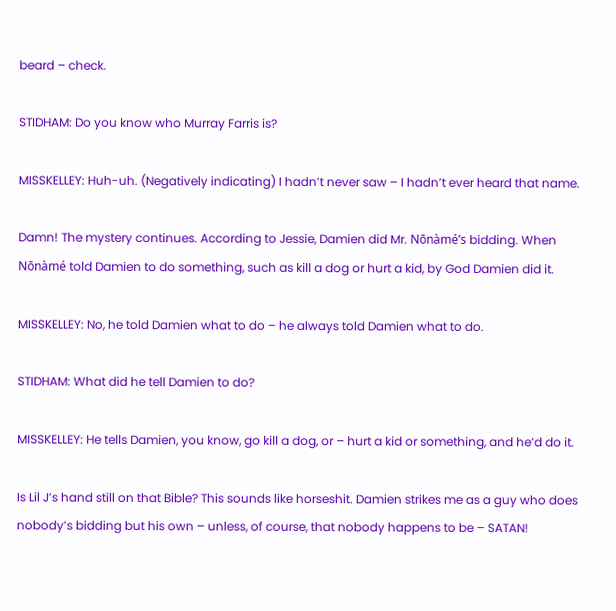beard – check.

STIDHAM: Do you know who Murray Farris is?

MISSKELLEY: Huh-uh. (Negatively indicating) I hadn’t never saw – I hadn’t ever heard that name.

Damn! The mystery continues. According to Jessie, Damien did Mr. Nōnàmé’s bidding. When Nōnàmé told Damien to do something, such as kill a dog or hurt a kid, by God Damien did it.

MISSKELLEY: No, he told Damien what to do – he always told Damien what to do.

STIDHAM: What did he tell Damien to do?

MISSKELLEY: He tells Damien, you know, go kill a dog, or – hurt a kid or something, and he’d do it.

Is Lil J’s hand still on that Bible? This sounds like horseshit. Damien strikes me as a guy who does nobody’s bidding but his own – unless, of course, that nobody happens to be – SATAN!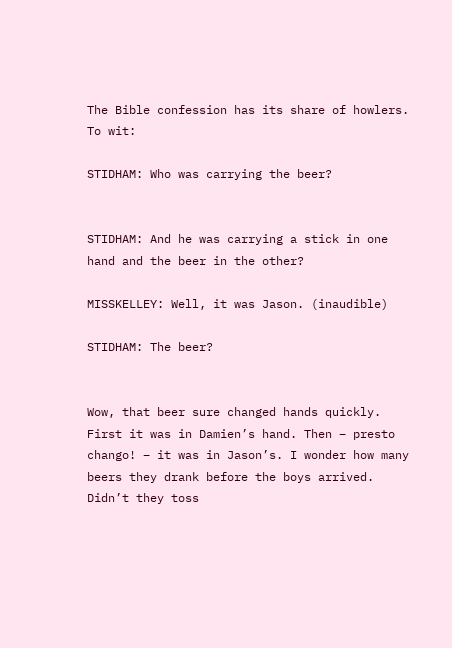The Bible confession has its share of howlers. To wit:

STIDHAM: Who was carrying the beer?


STIDHAM: And he was carrying a stick in one hand and the beer in the other?

MISSKELLEY: Well, it was Jason. (inaudible)

STIDHAM: The beer?


Wow, that beer sure changed hands quickly. First it was in Damien’s hand. Then – presto chango! – it was in Jason’s. I wonder how many beers they drank before the boys arrived. Didn’t they toss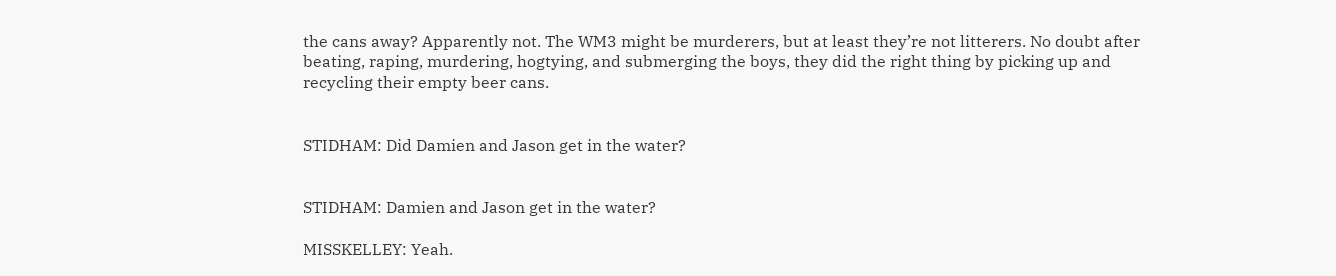the cans away? Apparently not. The WM3 might be murderers, but at least they’re not litterers. No doubt after beating, raping, murdering, hogtying, and submerging the boys, they did the right thing by picking up and recycling their empty beer cans.


STIDHAM: Did Damien and Jason get in the water?


STIDHAM: Damien and Jason get in the water?

MISSKELLEY: Yeah.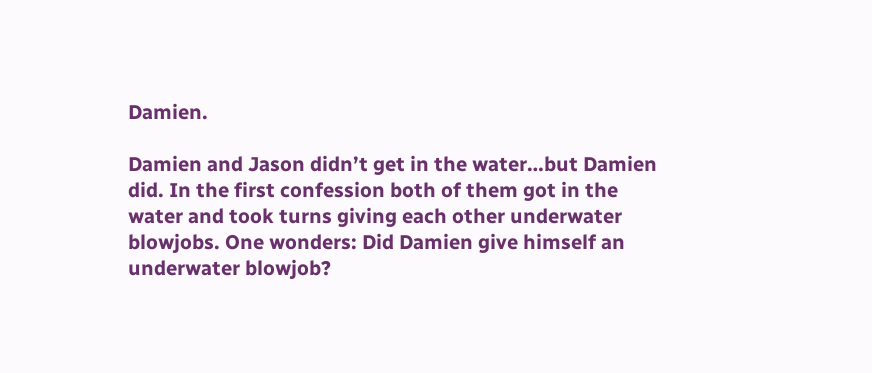Damien.

Damien and Jason didn’t get in the water…but Damien did. In the first confession both of them got in the water and took turns giving each other underwater blowjobs. One wonders: Did Damien give himself an underwater blowjob?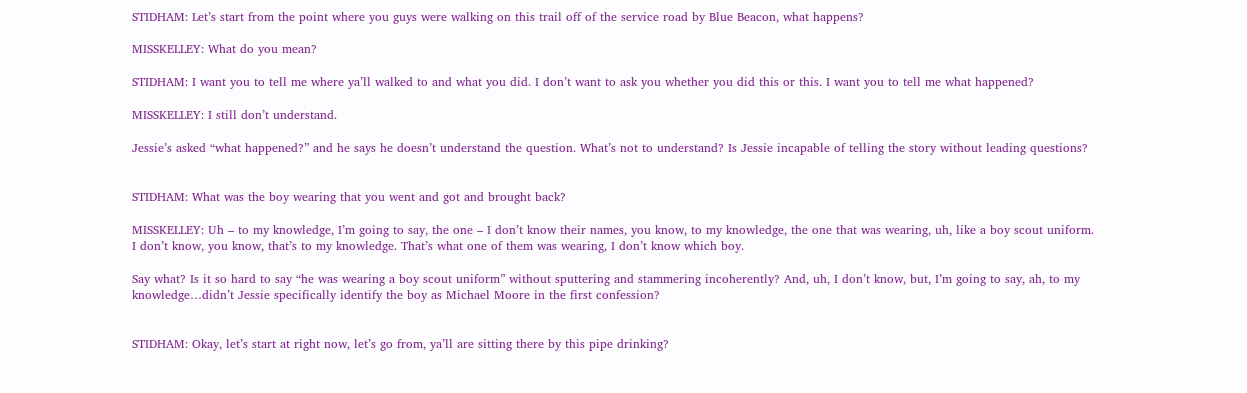STIDHAM: Let’s start from the point where you guys were walking on this trail off of the service road by Blue Beacon, what happens?

MISSKELLEY: What do you mean?

STIDHAM: I want you to tell me where ya’ll walked to and what you did. I don’t want to ask you whether you did this or this. I want you to tell me what happened?

MISSKELLEY: I still don’t understand.

Jessie’s asked “what happened?” and he says he doesn’t understand the question. What’s not to understand? Is Jessie incapable of telling the story without leading questions?


STIDHAM: What was the boy wearing that you went and got and brought back?

MISSKELLEY: Uh – to my knowledge, I’m going to say, the one – I don’t know their names, you know, to my knowledge, the one that was wearing, uh, like a boy scout uniform. I don’t know, you know, that’s to my knowledge. That’s what one of them was wearing, I don’t know which boy.

Say what? Is it so hard to say “he was wearing a boy scout uniform” without sputtering and stammering incoherently? And, uh, I don’t know, but, I’m going to say, ah, to my knowledge…didn’t Jessie specifically identify the boy as Michael Moore in the first confession?


STIDHAM: Okay, let’s start at right now, let’s go from, ya’ll are sitting there by this pipe drinking?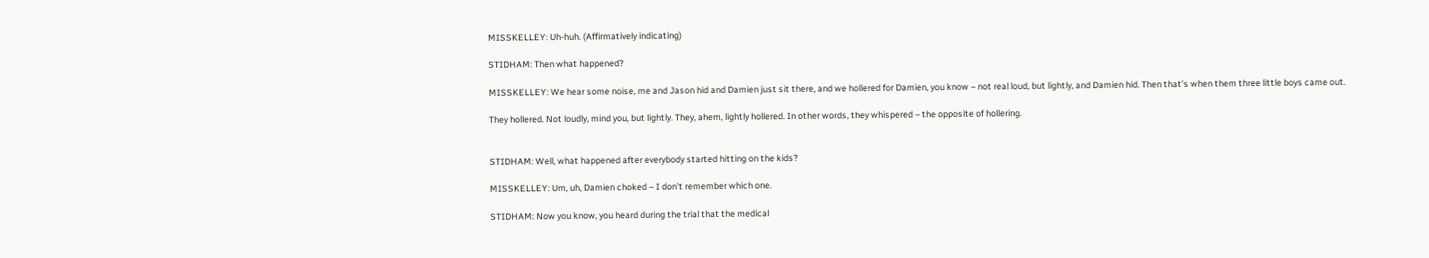MISSKELLEY: Uh-huh. (Affirmatively indicating)

STIDHAM: Then what happened?

MISSKELLEY: We hear some noise, me and Jason hid and Damien just sit there, and we hollered for Damien, you know – not real loud, but lightly, and Damien hid. Then that’s when them three little boys came out.

They hollered. Not loudly, mind you, but lightly. They, ahem, lightly hollered. In other words, they whispered – the opposite of hollering.


STIDHAM: Well, what happened after everybody started hitting on the kids?

MISSKELLEY: Um, uh, Damien choked – I don’t remember which one.

STIDHAM: Now you know, you heard during the trial that the medical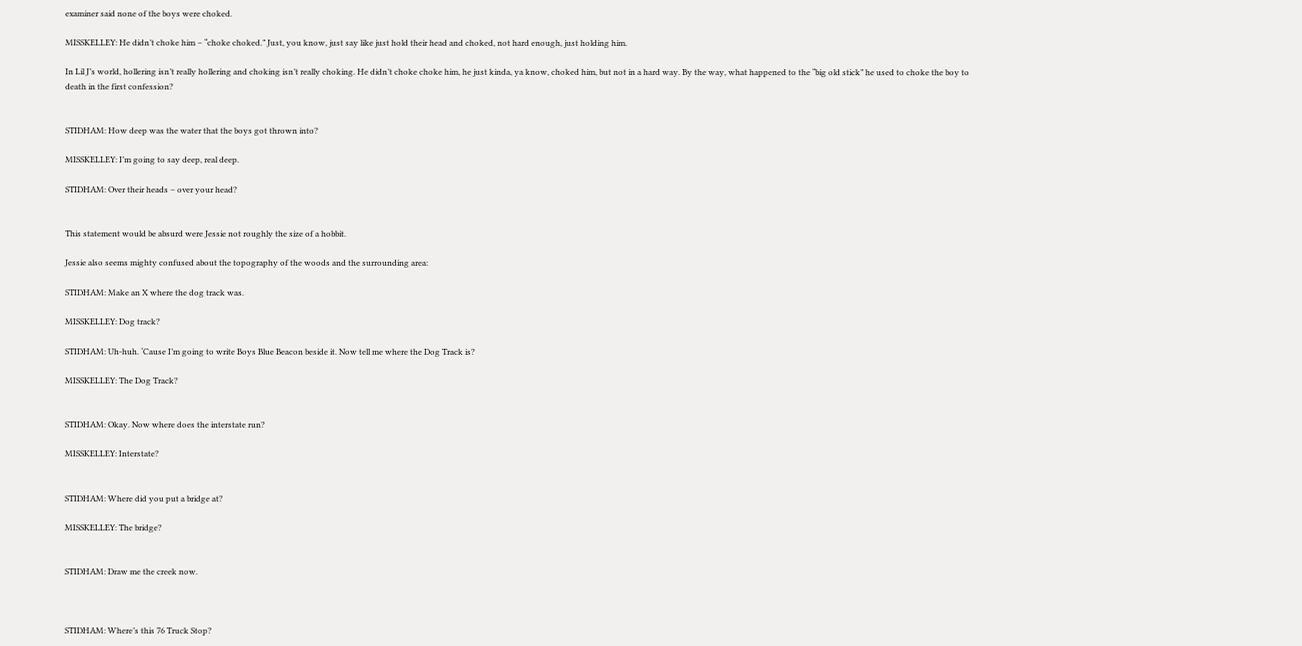examiner said none of the boys were choked.

MISSKELLEY: He didn’t choke him – “choke choked.” Just, you know, just say like just hold their head and choked, not hard enough, just holding him.

In Lil J’s world, hollering isn’t really hollering and choking isn’t really choking. He didn’t choke choke him, he just kinda, ya know, choked him, but not in a hard way. By the way, what happened to the “big old stick” he used to choke the boy to death in the first confession?


STIDHAM: How deep was the water that the boys got thrown into?

MISSKELLEY: I’m going to say deep, real deep.

STIDHAM: Over their heads – over your head?


This statement would be absurd were Jessie not roughly the size of a hobbit.

Jessie also seems mighty confused about the topography of the woods and the surrounding area:

STIDHAM: Make an X where the dog track was.

MISSKELLEY: Dog track?

STIDHAM: Uh-huh. ‘Cause I’m going to write Boys Blue Beacon beside it. Now tell me where the Dog Track is?

MISSKELLEY: The Dog Track?


STIDHAM: Okay. Now where does the interstate run?

MISSKELLEY: Interstate?


STIDHAM: Where did you put a bridge at?

MISSKELLEY: The bridge?


STIDHAM: Draw me the creek now.



STIDHAM: Where’s this 76 Truck Stop?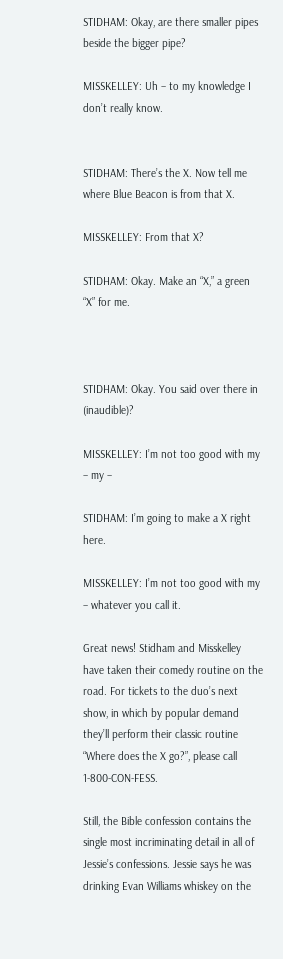STIDHAM: Okay, are there smaller pipes beside the bigger pipe?

MISSKELLEY: Uh – to my knowledge I don’t really know.


STIDHAM: There’s the X. Now tell me where Blue Beacon is from that X.

MISSKELLEY: From that X?

STIDHAM: Okay. Make an “X,” a green “X” for me.



STIDHAM: Okay. You said over there in (inaudible)?

MISSKELLEY: I’m not too good with my – my –

STIDHAM: I’m going to make a X right here.

MISSKELLEY: I’m not too good with my – whatever you call it.

Great news! Stidham and Misskelley have taken their comedy routine on the road. For tickets to the duo’s next show, in which by popular demand they’ll perform their classic routine “Where does the X go?”, please call 1-800-CON-FESS.

Still, the Bible confession contains the single most incriminating detail in all of Jessie’s confessions. Jessie says he was drinking Evan Williams whiskey on the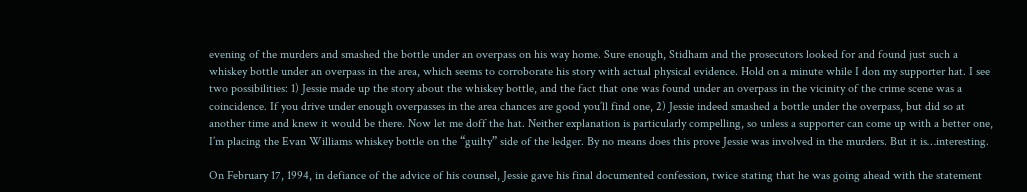evening of the murders and smashed the bottle under an overpass on his way home. Sure enough, Stidham and the prosecutors looked for and found just such a whiskey bottle under an overpass in the area, which seems to corroborate his story with actual physical evidence. Hold on a minute while I don my supporter hat. I see two possibilities: 1) Jessie made up the story about the whiskey bottle, and the fact that one was found under an overpass in the vicinity of the crime scene was a coincidence. If you drive under enough overpasses in the area chances are good you’ll find one, 2) Jessie indeed smashed a bottle under the overpass, but did so at another time and knew it would be there. Now let me doff the hat. Neither explanation is particularly compelling, so unless a supporter can come up with a better one, I’m placing the Evan Williams whiskey bottle on the “guilty” side of the ledger. By no means does this prove Jessie was involved in the murders. But it is…interesting.

On February 17, 1994, in defiance of the advice of his counsel, Jessie gave his final documented confession, twice stating that he was going ahead with the statement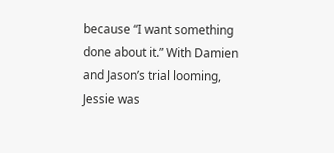because “I want something done about it.” With Damien and Jason’s trial looming, Jessie was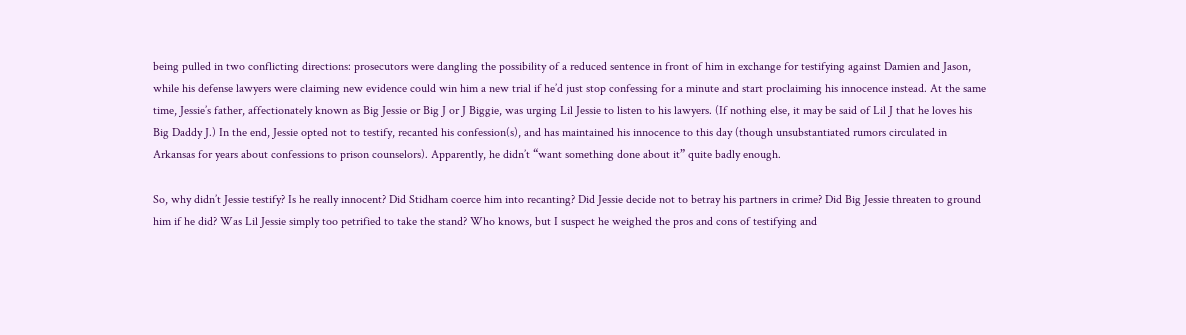being pulled in two conflicting directions: prosecutors were dangling the possibility of a reduced sentence in front of him in exchange for testifying against Damien and Jason, while his defense lawyers were claiming new evidence could win him a new trial if he’d just stop confessing for a minute and start proclaiming his innocence instead. At the same time, Jessie’s father, affectionately known as Big Jessie or Big J or J Biggie, was urging Lil Jessie to listen to his lawyers. (If nothing else, it may be said of Lil J that he loves his Big Daddy J.) In the end, Jessie opted not to testify, recanted his confession(s), and has maintained his innocence to this day (though unsubstantiated rumors circulated in Arkansas for years about confessions to prison counselors). Apparently, he didn’t “want something done about it” quite badly enough.

So, why didn’t Jessie testify? Is he really innocent? Did Stidham coerce him into recanting? Did Jessie decide not to betray his partners in crime? Did Big Jessie threaten to ground him if he did? Was Lil Jessie simply too petrified to take the stand? Who knows, but I suspect he weighed the pros and cons of testifying and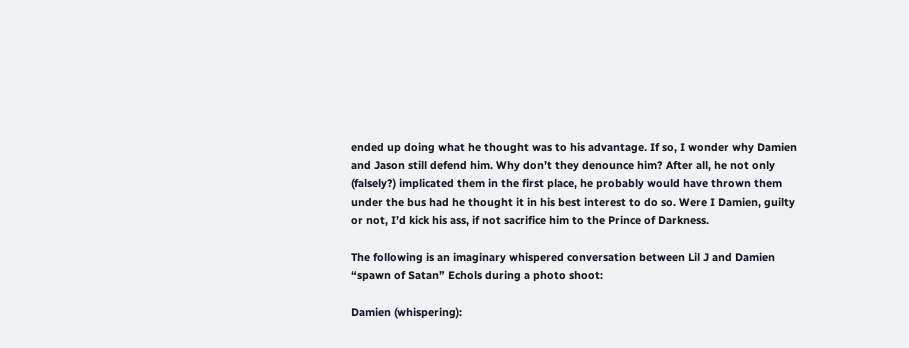ended up doing what he thought was to his advantage. If so, I wonder why Damien and Jason still defend him. Why don’t they denounce him? After all, he not only (falsely?) implicated them in the first place, he probably would have thrown them under the bus had he thought it in his best interest to do so. Were I Damien, guilty or not, I’d kick his ass, if not sacrifice him to the Prince of Darkness.

The following is an imaginary whispered conversation between Lil J and Damien “spawn of Satan” Echols during a photo shoot:

Damien (whispering):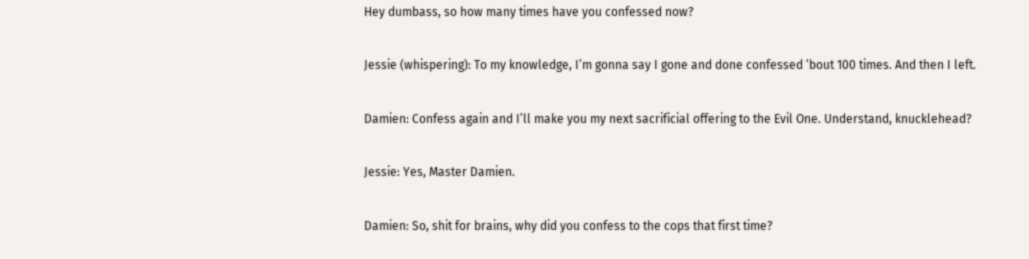Hey dumbass, so how many times have you confessed now?

Jessie (whispering): To my knowledge, I’m gonna say I gone and done confessed ‘bout 100 times. And then I left.

Damien: Confess again and I’ll make you my next sacrificial offering to the Evil One. Understand, knucklehead?

Jessie: Yes, Master Damien.

Damien: So, shit for brains, why did you confess to the cops that first time?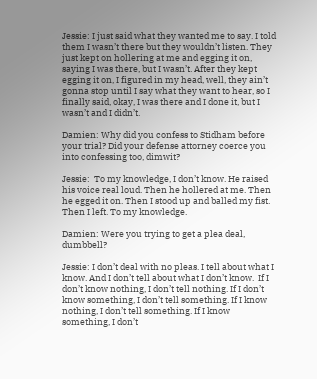Jessie: I just said what they wanted me to say. I told them I wasn’t there but they wouldn’t listen. They just kept on hollering at me and egging it on, saying I was there, but I wasn’t. After they kept egging it on, I figured in my head, well, they ain’t gonna stop until I say what they want to hear, so I finally said, okay, I was there and I done it, but I wasn’t and I didn’t.

Damien: Why did you confess to Stidham before your trial? Did your defense attorney coerce you into confessing too, dimwit?

Jessie:  To my knowledge, I don’t know. He raised his voice real loud. Then he hollered at me. Then he egged it on. Then I stood up and balled my fist. Then I left. To my knowledge.

Damien: Were you trying to get a plea deal, dumbbell?

Jessie: I don’t deal with no pleas. I tell about what I know. And I don’t tell about what I don’t know.  If I don’t know nothing, I don’t tell nothing. If I don’t know something, I don’t tell something. If I know nothing, I don’t tell something. If I know something, I don’t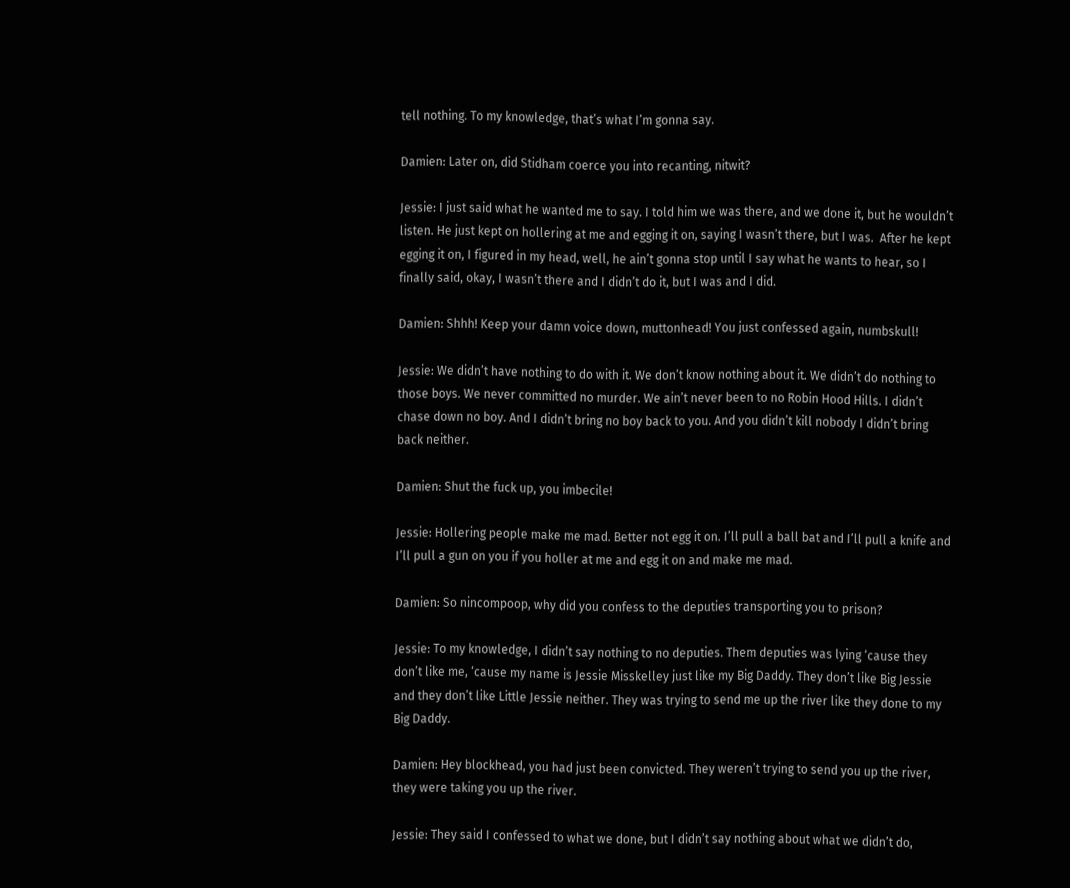tell nothing. To my knowledge, that’s what I’m gonna say.

Damien: Later on, did Stidham coerce you into recanting, nitwit?

Jessie: I just said what he wanted me to say. I told him we was there, and we done it, but he wouldn’t listen. He just kept on hollering at me and egging it on, saying I wasn’t there, but I was.  After he kept egging it on, I figured in my head, well, he ain’t gonna stop until I say what he wants to hear, so I finally said, okay, I wasn’t there and I didn’t do it, but I was and I did.

Damien: Shhh! Keep your damn voice down, muttonhead! You just confessed again, numbskull!

Jessie: We didn’t have nothing to do with it. We don’t know nothing about it. We didn’t do nothing to those boys. We never committed no murder. We ain’t never been to no Robin Hood Hills. I didn’t chase down no boy. And I didn’t bring no boy back to you. And you didn’t kill nobody I didn’t bring back neither.

Damien: Shut the fuck up, you imbecile!

Jessie: Hollering people make me mad. Better not egg it on. I’ll pull a ball bat and I’ll pull a knife and I’ll pull a gun on you if you holler at me and egg it on and make me mad.

Damien: So nincompoop, why did you confess to the deputies transporting you to prison?

Jessie: To my knowledge, I didn’t say nothing to no deputies. Them deputies was lying ‘cause they don’t like me, ‘cause my name is Jessie Misskelley just like my Big Daddy. They don’t like Big Jessie and they don’t like Little Jessie neither. They was trying to send me up the river like they done to my Big Daddy.

Damien: Hey blockhead, you had just been convicted. They weren’t trying to send you up the river, they were taking you up the river.

Jessie: They said I confessed to what we done, but I didn’t say nothing about what we didn’t do,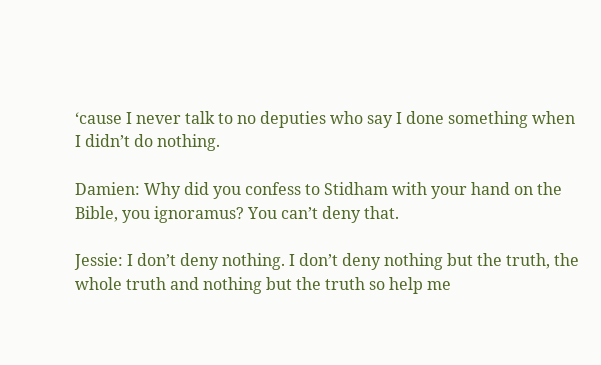‘cause I never talk to no deputies who say I done something when I didn’t do nothing.

Damien: Why did you confess to Stidham with your hand on the Bible, you ignoramus? You can’t deny that.

Jessie: I don’t deny nothing. I don’t deny nothing but the truth, the whole truth and nothing but the truth so help me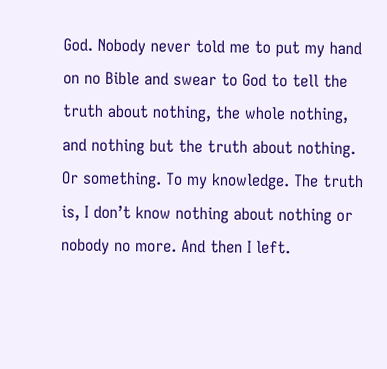God. Nobody never told me to put my hand on no Bible and swear to God to tell the truth about nothing, the whole nothing, and nothing but the truth about nothing. Or something. To my knowledge. The truth is, I don’t know nothing about nothing or nobody no more. And then I left.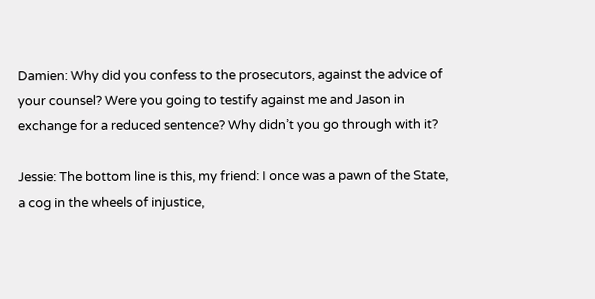Damien: Why did you confess to the prosecutors, against the advice of your counsel? Were you going to testify against me and Jason in exchange for a reduced sentence? Why didn’t you go through with it?

Jessie: The bottom line is this, my friend: I once was a pawn of the State, a cog in the wheels of injustice,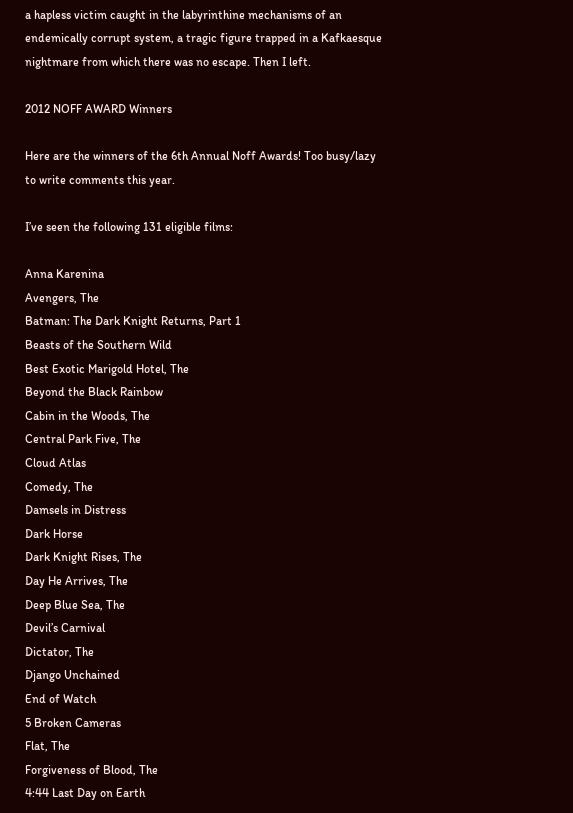a hapless victim caught in the labyrinthine mechanisms of an endemically corrupt system, a tragic figure trapped in a Kafkaesque nightmare from which there was no escape. Then I left.

2012 NOFF AWARD Winners

Here are the winners of the 6th Annual Noff Awards! Too busy/lazy to write comments this year.

I’ve seen the following 131 eligible films:

Anna Karenina
Avengers, The
Batman: The Dark Knight Returns, Part 1
Beasts of the Southern Wild
Best Exotic Marigold Hotel, The
Beyond the Black Rainbow
Cabin in the Woods, The
Central Park Five, The
Cloud Atlas
Comedy, The
Damsels in Distress
Dark Horse
Dark Knight Rises, The
Day He Arrives, The
Deep Blue Sea, The
Devil’s Carnival
Dictator, The
Django Unchained
End of Watch
5 Broken Cameras
Flat, The
Forgiveness of Blood, The
4:44 Last Day on Earth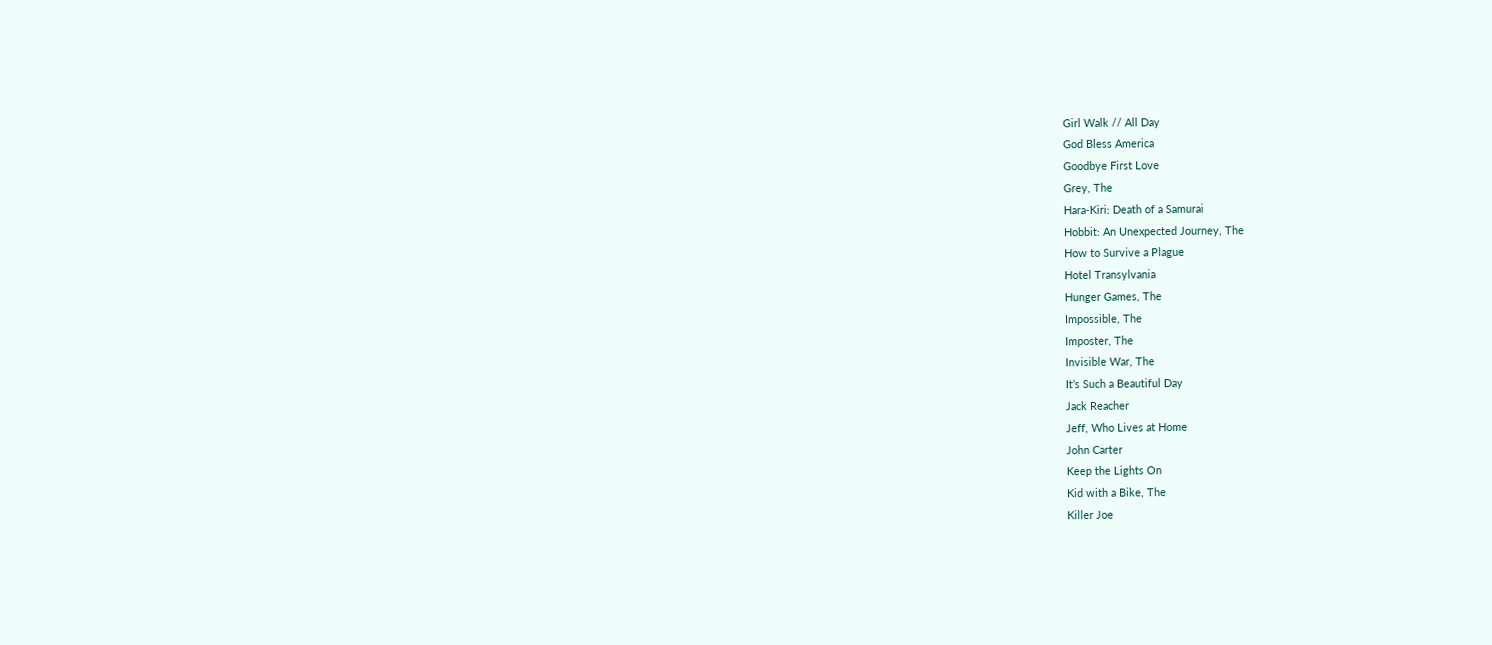Girl Walk // All Day
God Bless America
Goodbye First Love
Grey, The
Hara-Kiri: Death of a Samurai
Hobbit: An Unexpected Journey, The
How to Survive a Plague
Hotel Transylvania
Hunger Games, The
Impossible, The
Imposter, The
Invisible War, The
It’s Such a Beautiful Day
Jack Reacher
Jeff, Who Lives at Home
John Carter
Keep the Lights On
Kid with a Bike, The
Killer Joe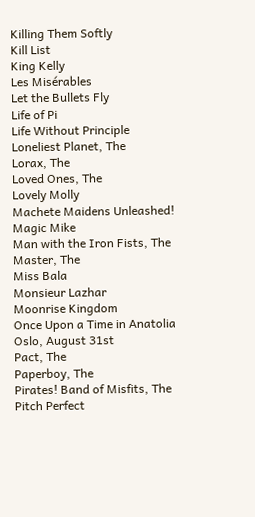Killing Them Softly
Kill List
King Kelly
Les Misérables
Let the Bullets Fly
Life of Pi
Life Without Principle
Loneliest Planet, The
Lorax, The
Loved Ones, The
Lovely Molly
Machete Maidens Unleashed!
Magic Mike
Man with the Iron Fists, The
Master, The
Miss Bala
Monsieur Lazhar
Moonrise Kingdom
Once Upon a Time in Anatolia
Oslo, August 31st
Pact, The
Paperboy, The
Pirates! Band of Misfits, The
Pitch Perfect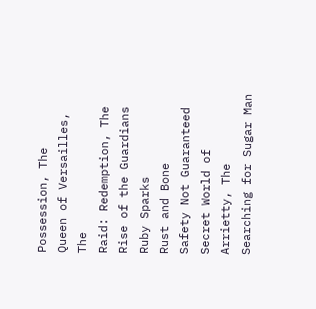Possession, The
Queen of Versailles, The
Raid: Redemption, The
Rise of the Guardians
Ruby Sparks
Rust and Bone
Safety Not Guaranteed
Secret World of Arrietty, The
Searching for Sugar Man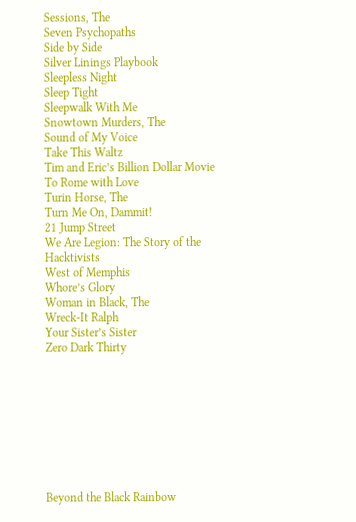Sessions, The
Seven Psychopaths
Side by Side
Silver Linings Playbook
Sleepless Night
Sleep Tight
Sleepwalk With Me
Snowtown Murders, The
Sound of My Voice
Take This Waltz
Tim and Eric’s Billion Dollar Movie
To Rome with Love
Turin Horse, The
Turn Me On, Dammit!
21 Jump Street
We Are Legion: The Story of the Hacktivists
West of Memphis
Whore’s Glory
Woman in Black, The
Wreck-It Ralph
Your Sister’s Sister
Zero Dark Thirty









Beyond the Black Rainbow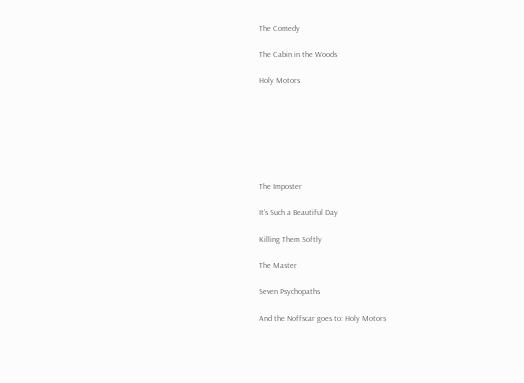The Comedy

The Cabin in the Woods

Holy Motors







The Imposter

It’s Such a Beautiful Day

Killing Them Softly

The Master

Seven Psychopaths

And the Noffscar goes to: Holy Motors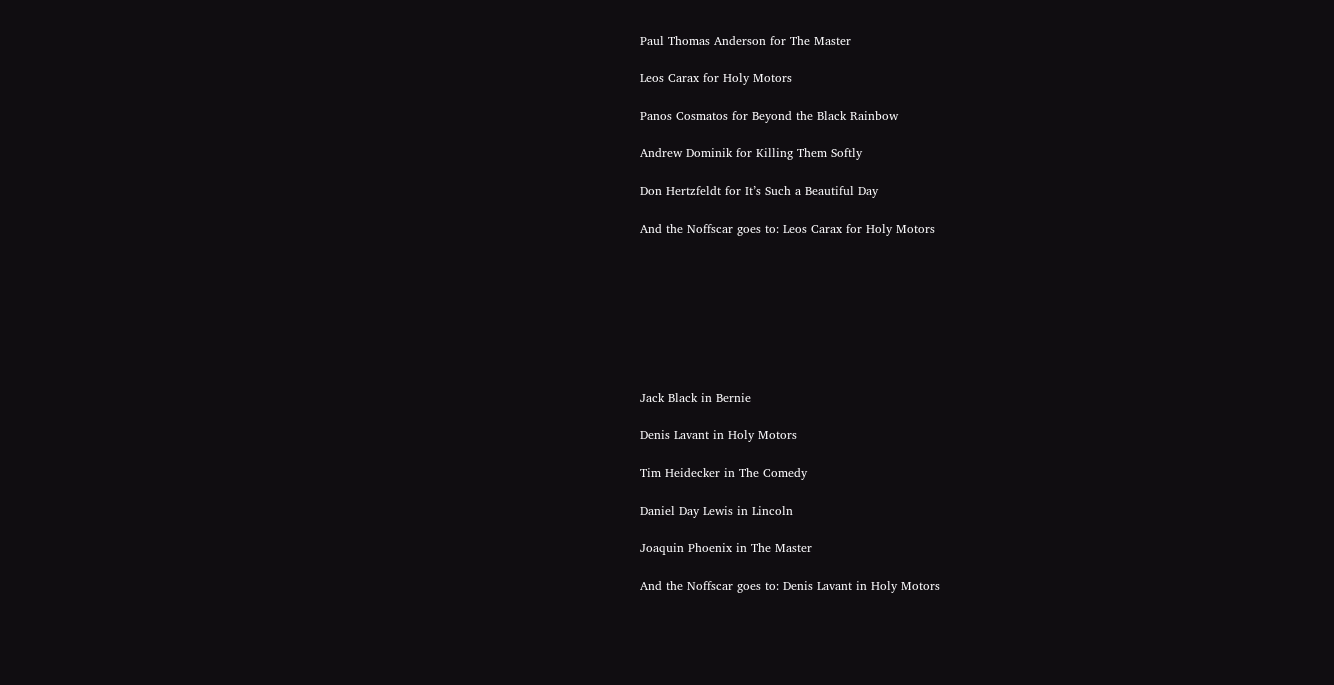Paul Thomas Anderson for The Master

Leos Carax for Holy Motors

Panos Cosmatos for Beyond the Black Rainbow

Andrew Dominik for Killing Them Softly

Don Hertzfeldt for It’s Such a Beautiful Day

And the Noffscar goes to: Leos Carax for Holy Motors








Jack Black in Bernie

Denis Lavant in Holy Motors

Tim Heidecker in The Comedy

Daniel Day Lewis in Lincoln

Joaquin Phoenix in The Master

And the Noffscar goes to: Denis Lavant in Holy Motors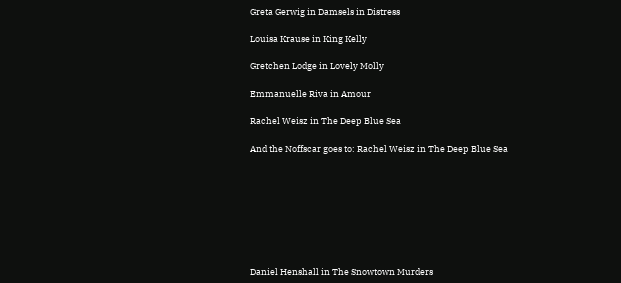Greta Gerwig in Damsels in Distress

Louisa Krause in King Kelly

Gretchen Lodge in Lovely Molly

Emmanuelle Riva in Amour

Rachel Weisz in The Deep Blue Sea

And the Noffscar goes to: Rachel Weisz in The Deep Blue Sea








Daniel Henshall in The Snowtown Murders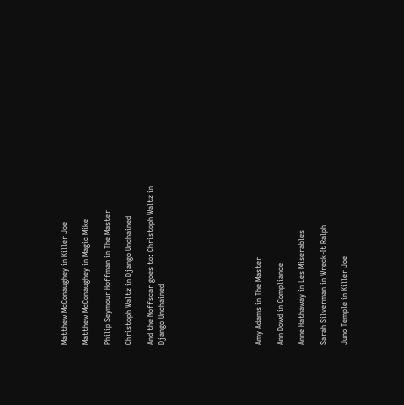Matthew McConaughey in Killer Joe

Matthew McConaughey in Magic Mike

Philip Seymour Hoffman in The Master

Christoph Waltz in Django Unchained

And the Noffscar goes to: Christoph Waltz in Django Unchained








Amy Adams in The Master

Ann Dowd in Compliance

Anne Hathaway in Les Miserables

Sarah Silverman in Wreck-It Ralph

Juno Temple in Killer Joe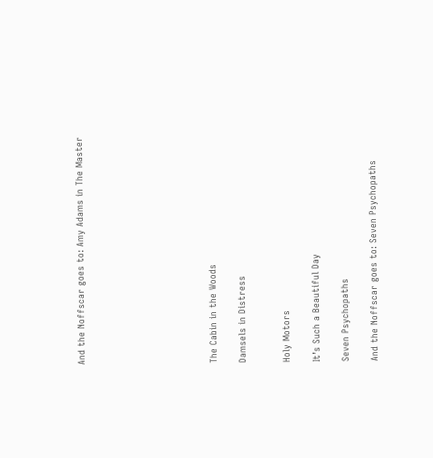And the Noffscar goes to: Amy Adams in The Master








The Cabin in the Woods

Damsels in Distress


Holy Motors

It’s Such a Beautiful Day

Seven Psychopaths

And the Noffscar goes to: Seven Psychopaths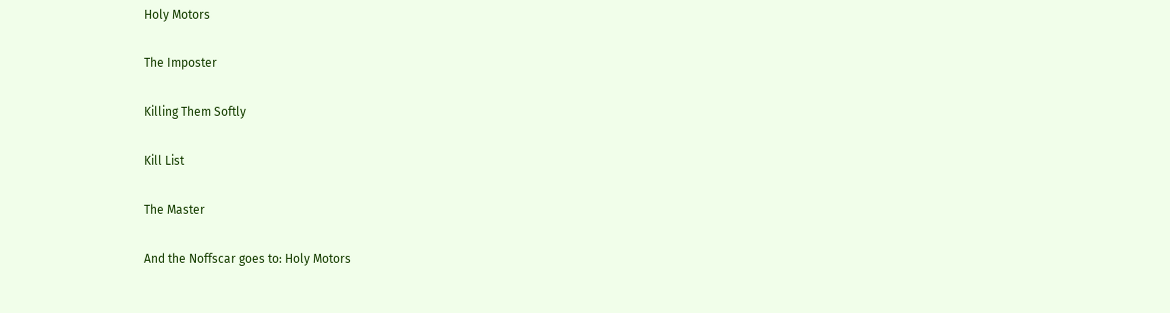Holy Motors

The Imposter

Killing Them Softly

Kill List

The Master

And the Noffscar goes to: Holy Motors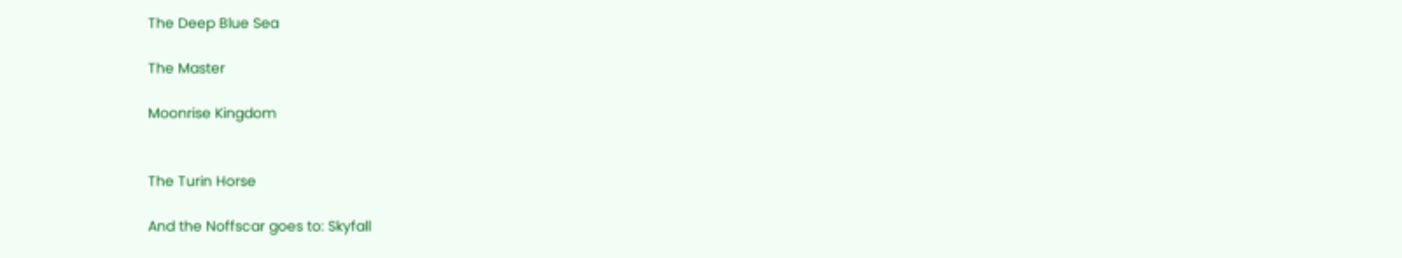The Deep Blue Sea

The Master

Moonrise Kingdom


The Turin Horse

And the Noffscar goes to: Skyfall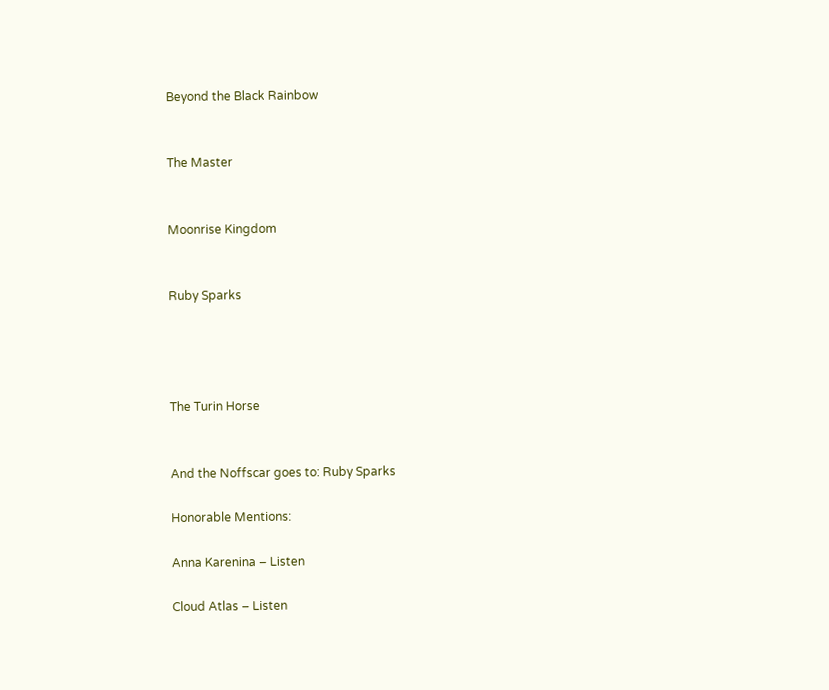Beyond the Black Rainbow


The Master


Moonrise Kingdom


Ruby Sparks




The Turin Horse


And the Noffscar goes to: Ruby Sparks

Honorable Mentions:

Anna Karenina – Listen

Cloud Atlas – Listen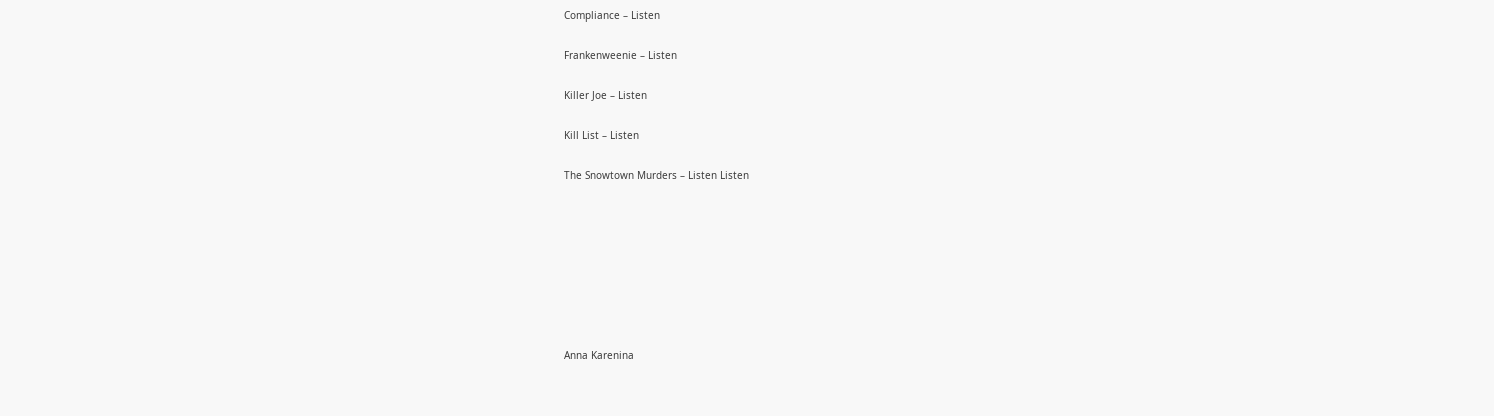Compliance – Listen

Frankenweenie – Listen

Killer Joe – Listen

Kill List – Listen

The Snowtown Murders – Listen Listen








Anna Karenina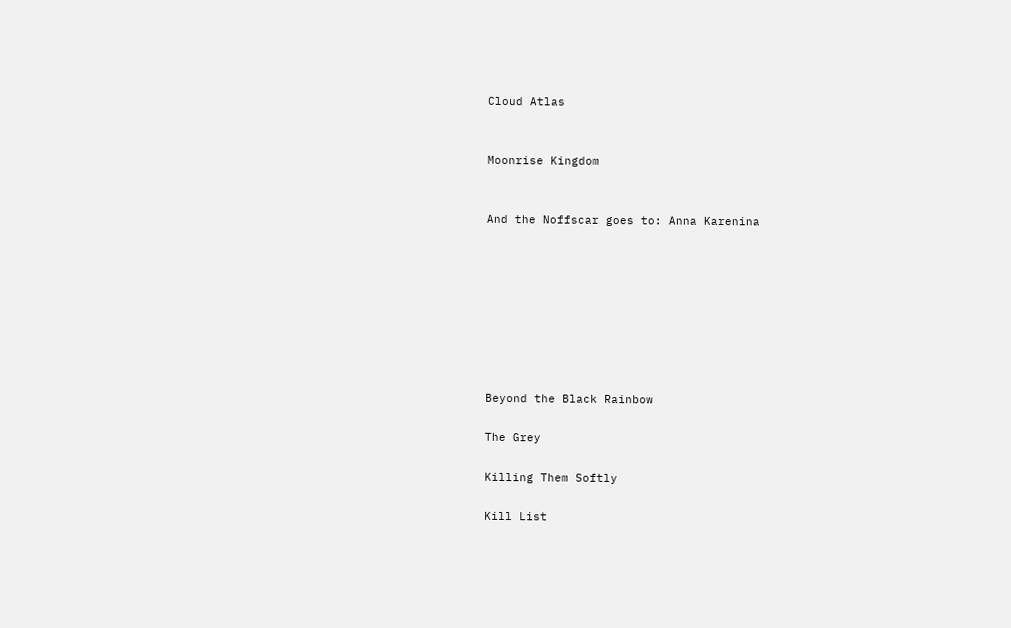Cloud Atlas


Moonrise Kingdom


And the Noffscar goes to: Anna Karenina








Beyond the Black Rainbow

The Grey

Killing Them Softly

Kill List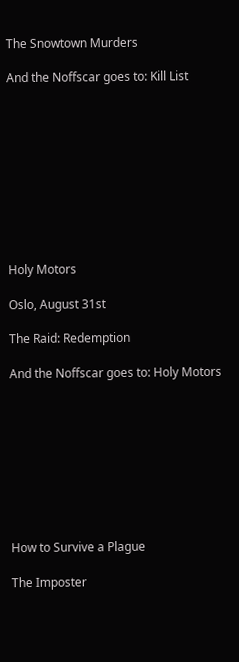The Snowtown Murders

And the Noffscar goes to: Kill List










Holy Motors

Oslo, August 31st

The Raid: Redemption

And the Noffscar goes to: Holy Motors









How to Survive a Plague

The Imposter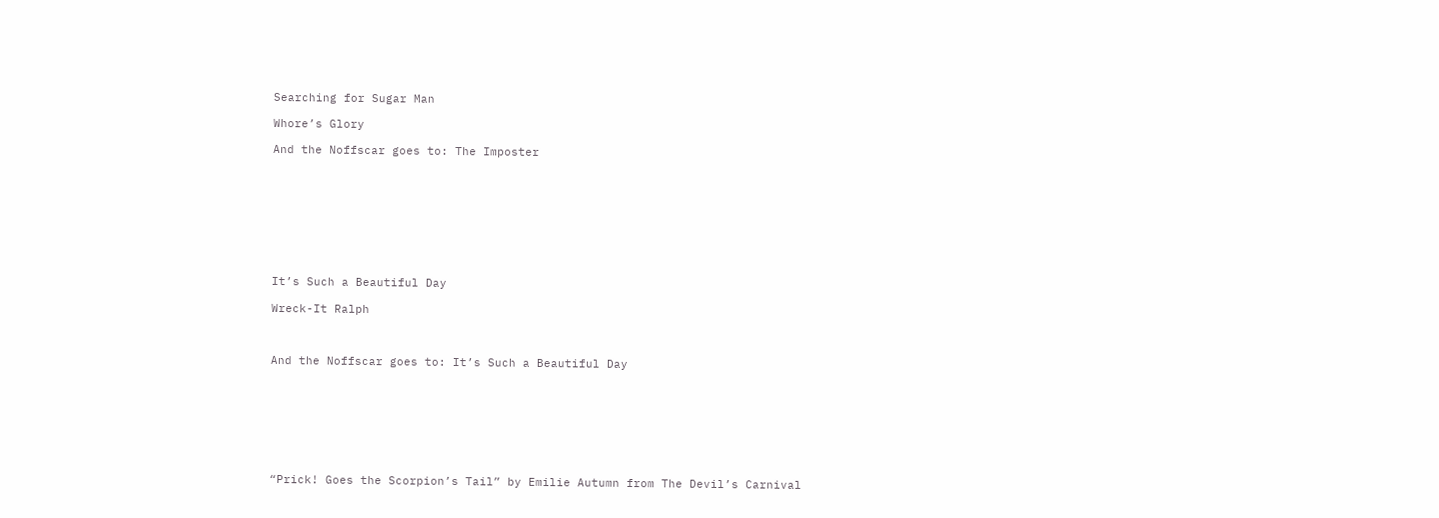Searching for Sugar Man

Whore’s Glory

And the Noffscar goes to: The Imposter









It’s Such a Beautiful Day

Wreck-It Ralph



And the Noffscar goes to: It’s Such a Beautiful Day








“Prick! Goes the Scorpion’s Tail” by Emilie Autumn from The Devil’s Carnival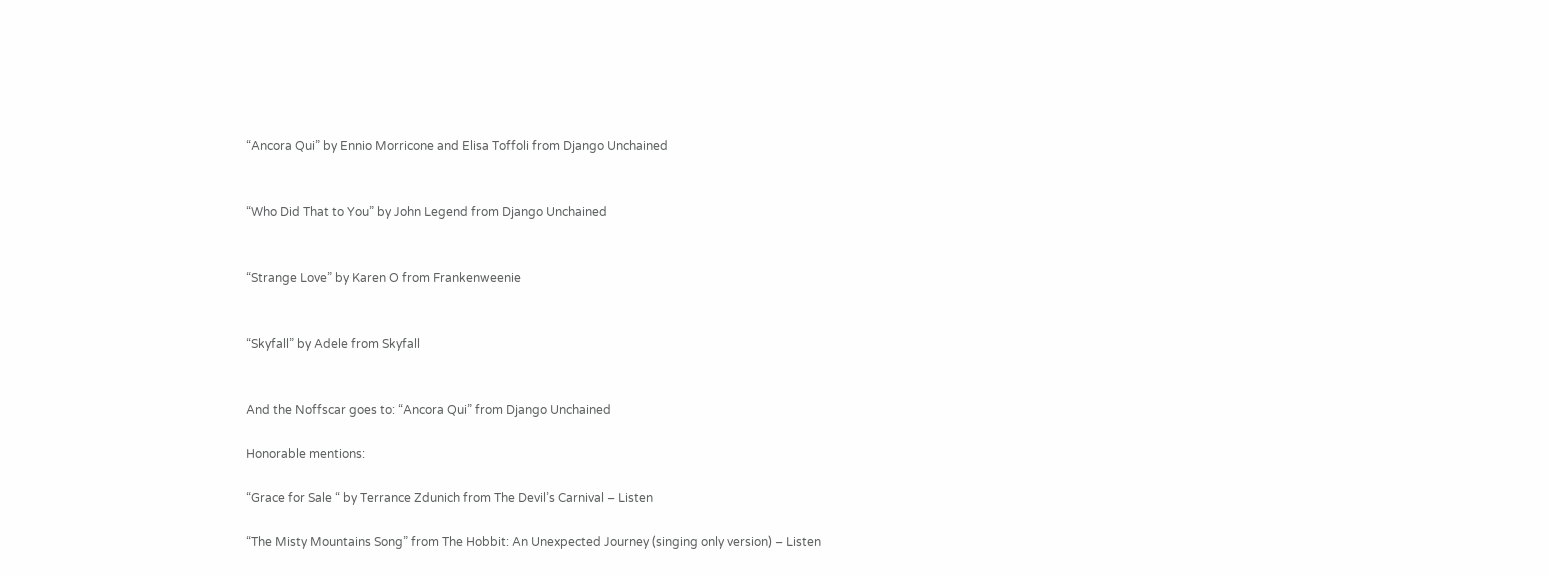“Ancora Qui” by Ennio Morricone and Elisa Toffoli from Django Unchained


“Who Did That to You” by John Legend from Django Unchained


“Strange Love” by Karen O from Frankenweenie


“Skyfall” by Adele from Skyfall


And the Noffscar goes to: “Ancora Qui” from Django Unchained

Honorable mentions:

“Grace for Sale “ by Terrance Zdunich from The Devil’s Carnival – Listen

“The Misty Mountains Song” from The Hobbit: An Unexpected Journey (singing only version) – Listen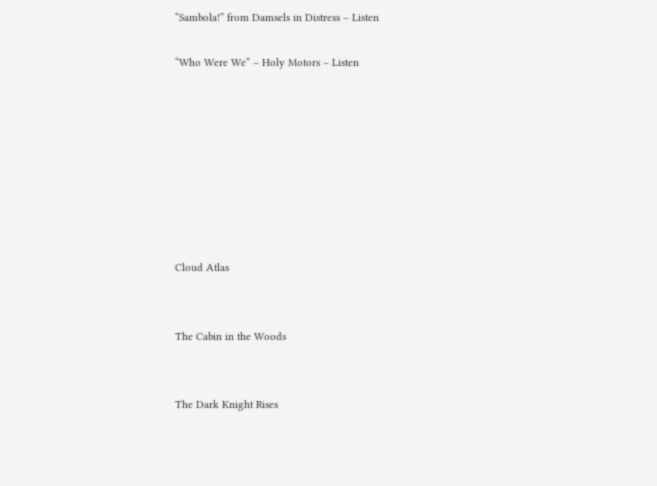“Sambola!” from Damsels in Distress – Listen

“Who Were We” – Holy Motors – Listen








Cloud Atlas


The Cabin in the Woods


The Dark Knight Rises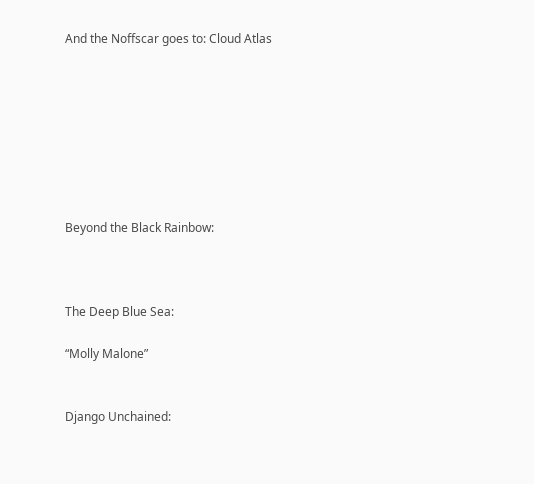And the Noffscar goes to: Cloud Atlas








Beyond the Black Rainbow:



The Deep Blue Sea:

“Molly Malone”


Django Unchained: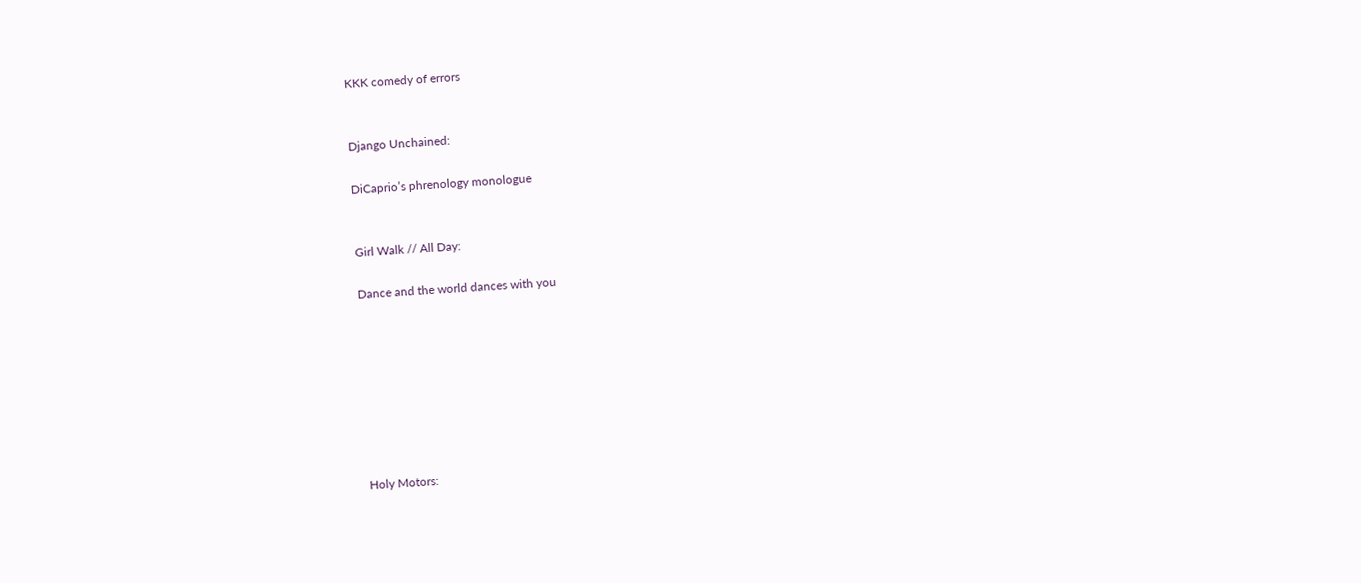KKK comedy of errors


Django Unchained:

DiCaprio’s phrenology monologue


Girl Walk // All Day:

Dance and the world dances with you








Holy Motors: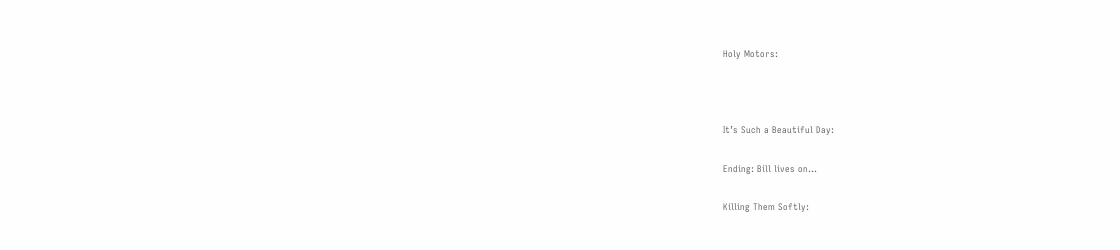Holy Motors:



It’s Such a Beautiful Day:

Ending: Bill lives on…

Killing Them Softly: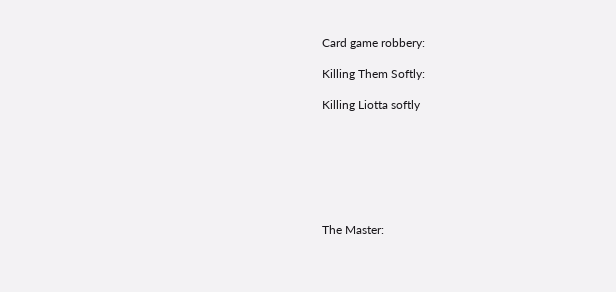Card game robbery:

Killing Them Softly:

Killing Liotta softly







The Master: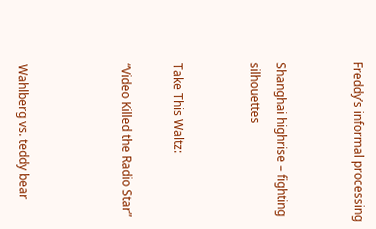Freddy’s informal processing


Shanghai highrise – fighting silhouettes


Take This Waltz:

“Video Killed the Radio Star”



Wahlberg vs. teddy bear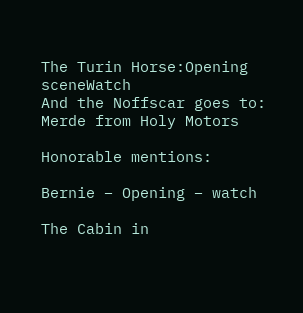The Turin Horse:Opening sceneWatch
And the Noffscar goes to: Merde from Holy Motors

Honorable mentions:

Bernie – Opening – watch

The Cabin in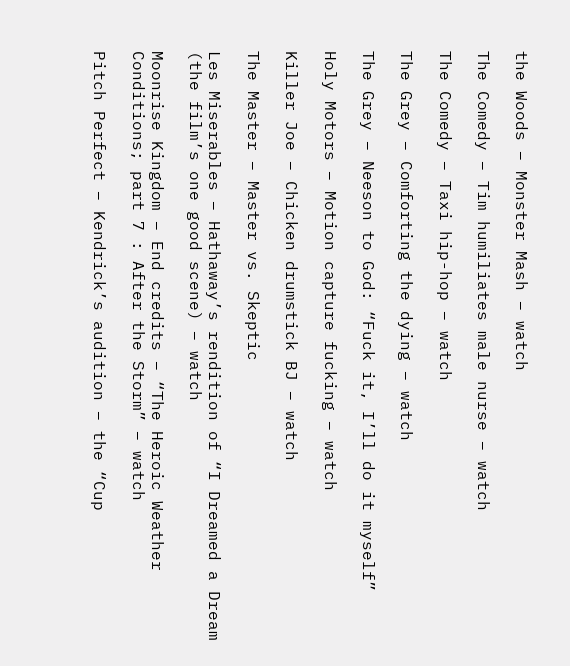the Woods – Monster Mash – watch

The Comedy – Tim humiliates male nurse – watch

The Comedy – Taxi hip-hop – watch

The Grey – Comforting the dying – watch

The Grey – Neeson to God: “Fuck it, I’ll do it myself”

Holy Motors – Motion capture fucking – watch

Killer Joe – Chicken drumstick BJ – watch

The Master – Master vs. Skeptic

Les Miserables – Hathaway’s rendition of “I Dreamed a Dream (the film’s one good scene) – watch

Moonrise Kingdom – End credits – “The Heroic Weather Conditions; part 7 : After the Storm” – watch

Pitch Perfect – Kendrick’s audition – the “Cup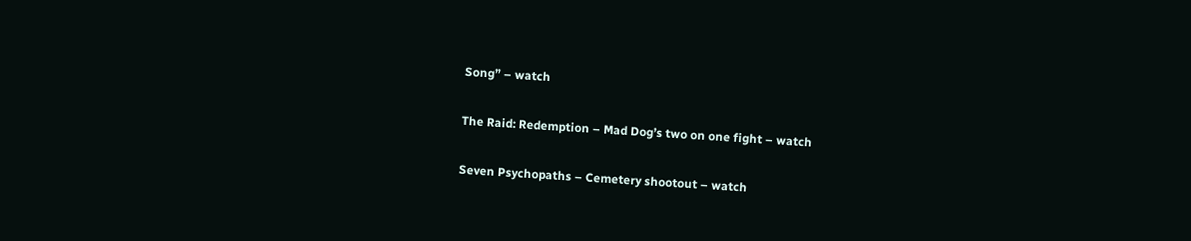Song” – watch

The Raid: Redemption – Mad Dog’s two on one fight – watch

Seven Psychopaths – Cemetery shootout – watch